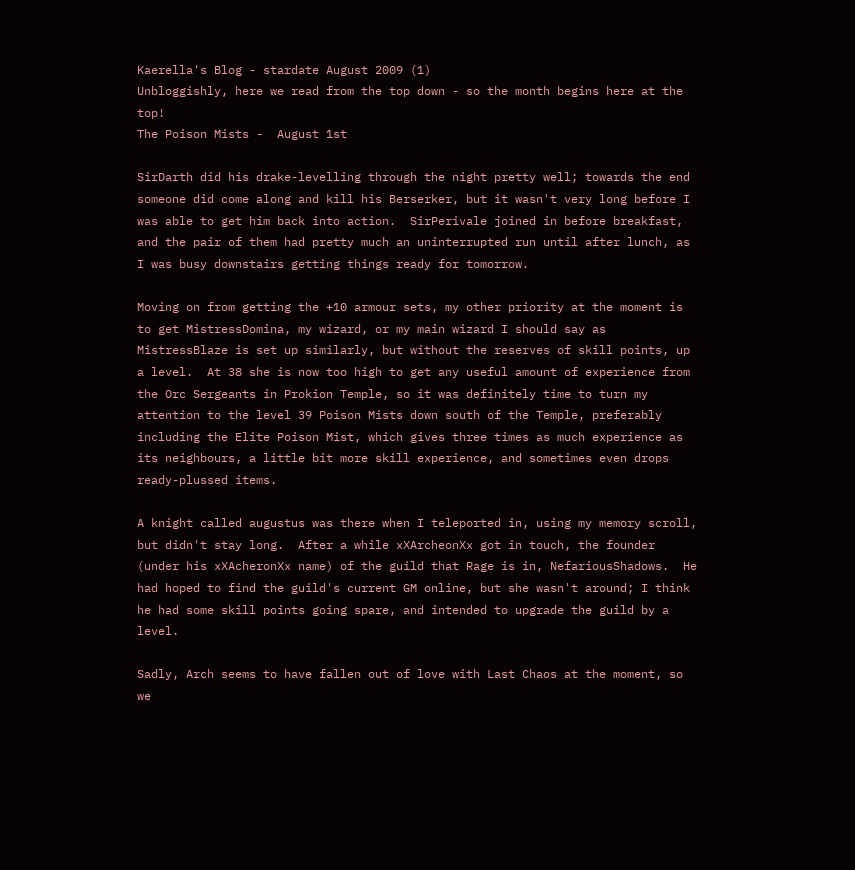Kaerella's Blog - stardate August 2009 (1)
Unbloggishly, here we read from the top down - so the month begins here at the top!
The Poison Mists -  August 1st

SirDarth did his drake-levelling through the night pretty well; towards the end someone did come along and kill his Berserker, but it wasn't very long before I was able to get him back into action.  SirPerivale joined in before breakfast, and the pair of them had pretty much an uninterrupted run until after lunch, as I was busy downstairs getting things ready for tomorrow.

Moving on from getting the +10 armour sets, my other priority at the moment is to get MistressDomina, my wizard, or my main wizard I should say as MistressBlaze is set up similarly, but without the reserves of skill points, up a level.  At 38 she is now too high to get any useful amount of experience from the Orc Sergeants in Prokion Temple, so it was definitely time to turn my attention to the level 39 Poison Mists down south of the Temple, preferably including the Elite Poison Mist, which gives three times as much experience as its neighbours, a little bit more skill experience, and sometimes even drops ready-plussed items.

A knight called augustus was there when I teleported in, using my memory scroll, but didn't stay long.  After a while xXArcheonXx got in touch, the founder (under his xXAcheronXx name) of the guild that Rage is in, NefariousShadows.  He had hoped to find the guild's current GM online, but she wasn't around; I think he had some skill points going spare, and intended to upgrade the guild by a level.

Sadly, Arch seems to have fallen out of love with Last Chaos at the moment, so we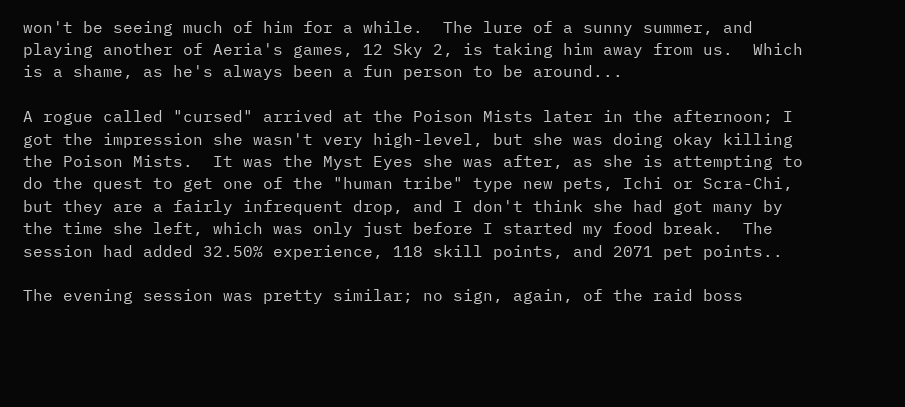won't be seeing much of him for a while.  The lure of a sunny summer, and playing another of Aeria's games, 12 Sky 2, is taking him away from us.  Which is a shame, as he's always been a fun person to be around...

A rogue called "cursed" arrived at the Poison Mists later in the afternoon; I got the impression she wasn't very high-level, but she was doing okay killing the Poison Mists.  It was the Myst Eyes she was after, as she is attempting to do the quest to get one of the "human tribe" type new pets, Ichi or Scra-Chi, but they are a fairly infrequent drop, and I don't think she had got many by the time she left, which was only just before I started my food break.  The session had added 32.50% experience, 118 skill points, and 2071 pet points..

The evening session was pretty similar; no sign, again, of the raid boss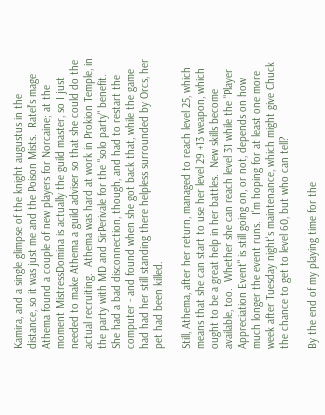Kamira, and a single glimpse of the knight augustus in the distance, so it was just me and the Poison Mists.  Ratel's mage Athema found a couple of new players for Norcaine; at the moment MistressDomina is actually the guild master, so I just needed to make Athema a guild adviser so that she could do the actual recruiting.  Athema was hard at work in Prokion Temple, in the party with MD and SirPerivale for the "solo party" benefit.  She had a bad disconnection, though, and had to restart the computer - and found when she got back that, while the game had had her still standing there helpless surrounded by Orcs, her pet had been killed.

Still, Athema, after her return, managed to reach level 25, which means that she can start to use her level 29 +13 weapon, which ought to be a great help in her battles.  New skills become available, too.  Whether she can reach level 31 while the "Player Appreciation Event" is still going on, or not, depends on how much longer the event runs.  I'm hoping for at least one more week after Tuesday night's maintenance, which might give Chuck the chance to get to level 60, but who can tell?

By the end of my playing time for the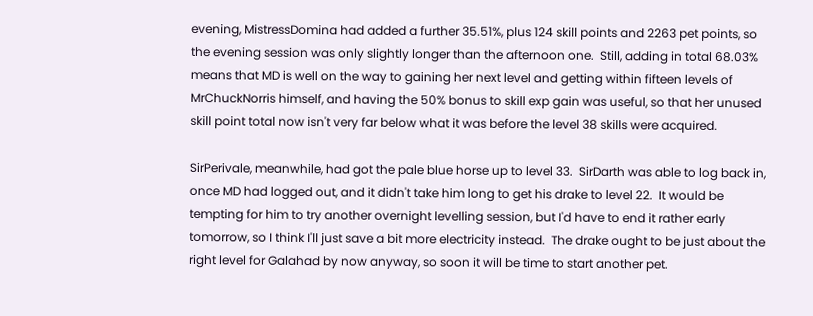evening, MistressDomina had added a further 35.51%, plus 124 skill points and 2263 pet points, so the evening session was only slightly longer than the afternoon one.  Still, adding in total 68.03% means that MD is well on the way to gaining her next level and getting within fifteen levels of MrChuckNorris himself, and having the 50% bonus to skill exp gain was useful, so that her unused skill point total now isn't very far below what it was before the level 38 skills were acquired.

SirPerivale, meanwhile, had got the pale blue horse up to level 33.  SirDarth was able to log back in, once MD had logged out, and it didn't take him long to get his drake to level 22.  It would be tempting for him to try another overnight levelling session, but I'd have to end it rather early tomorrow, so I think I'll just save a bit more electricity instead.  The drake ought to be just about the right level for Galahad by now anyway, so soon it will be time to start another pet.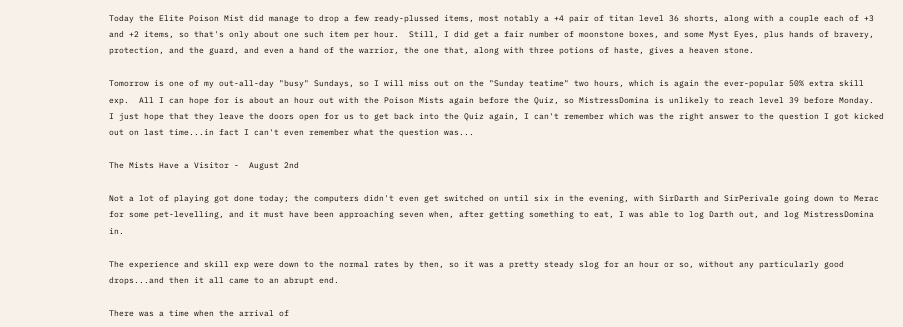Today the Elite Poison Mist did manage to drop a few ready-plussed items, most notably a +4 pair of titan level 36 shorts, along with a couple each of +3 and +2 items, so that's only about one such item per hour.  Still, I did get a fair number of moonstone boxes, and some Myst Eyes, plus hands of bravery, protection, and the guard, and even a hand of the warrior, the one that, along with three potions of haste, gives a heaven stone.

Tomorrow is one of my out-all-day "busy" Sundays, so I will miss out on the "Sunday teatime" two hours, which is again the ever-popular 50% extra skill exp.  All I can hope for is about an hour out with the Poison Mists again before the Quiz, so MistressDomina is unlikely to reach level 39 before Monday.  I just hope that they leave the doors open for us to get back into the Quiz again, I can't remember which was the right answer to the question I got kicked out on last time...in fact I can't even remember what the question was...

The Mists Have a Visitor -  August 2nd

Not a lot of playing got done today; the computers didn't even get switched on until six in the evening, with SirDarth and SirPerivale going down to Merac for some pet-levelling, and it must have been approaching seven when, after getting something to eat, I was able to log Darth out, and log MistressDomina in.

The experience and skill exp were down to the normal rates by then, so it was a pretty steady slog for an hour or so, without any particularly good drops...and then it all came to an abrupt end.

There was a time when the arrival of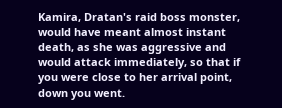Kamira, Dratan's raid boss monster, would have meant almost instant death, as she was aggressive and would attack immediately, so that if you were close to her arrival point, down you went.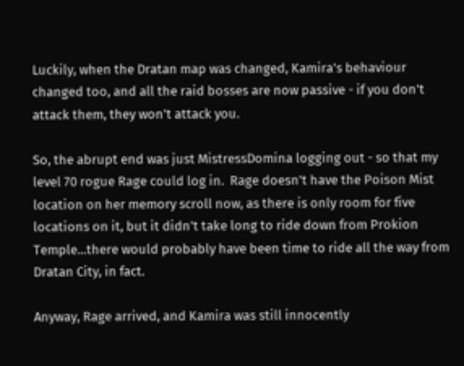Luckily, when the Dratan map was changed, Kamira's behaviour changed too, and all the raid bosses are now passive - if you don't attack them, they won't attack you.

So, the abrupt end was just MistressDomina logging out - so that my level 70 rogue Rage could log in.  Rage doesn't have the Poison Mist location on her memory scroll now, as there is only room for five locations on it, but it didn't take long to ride down from Prokion Temple...there would probably have been time to ride all the way from Dratan City, in fact.

Anyway, Rage arrived, and Kamira was still innocently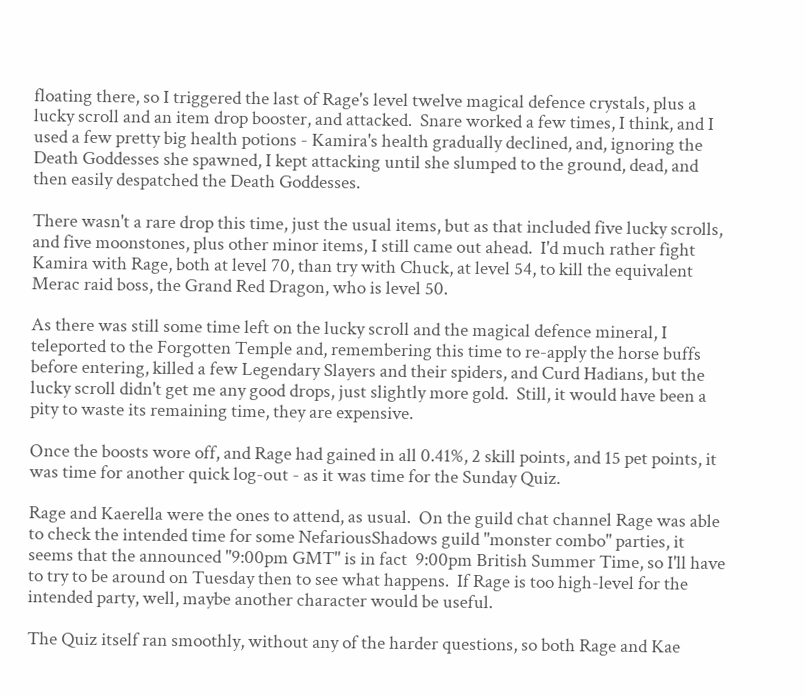floating there, so I triggered the last of Rage's level twelve magical defence crystals, plus a lucky scroll and an item drop booster, and attacked.  Snare worked a few times, I think, and I used a few pretty big health potions - Kamira's health gradually declined, and, ignoring the Death Goddesses she spawned, I kept attacking until she slumped to the ground, dead, and then easily despatched the Death Goddesses.

There wasn't a rare drop this time, just the usual items, but as that included five lucky scrolls, and five moonstones, plus other minor items, I still came out ahead.  I'd much rather fight Kamira with Rage, both at level 70, than try with Chuck, at level 54, to kill the equivalent Merac raid boss, the Grand Red Dragon, who is level 50.

As there was still some time left on the lucky scroll and the magical defence mineral, I teleported to the Forgotten Temple and, remembering this time to re-apply the horse buffs before entering, killed a few Legendary Slayers and their spiders, and Curd Hadians, but the lucky scroll didn't get me any good drops, just slightly more gold.  Still, it would have been a pity to waste its remaining time, they are expensive.

Once the boosts wore off, and Rage had gained in all 0.41%, 2 skill points, and 15 pet points, it was time for another quick log-out - as it was time for the Sunday Quiz.

Rage and Kaerella were the ones to attend, as usual.  On the guild chat channel Rage was able to check the intended time for some NefariousShadows guild "monster combo" parties, it seems that the announced "9:00pm GMT" is in fact  9:00pm British Summer Time, so I'll have to try to be around on Tuesday then to see what happens.  If Rage is too high-level for the intended party, well, maybe another character would be useful.

The Quiz itself ran smoothly, without any of the harder questions, so both Rage and Kae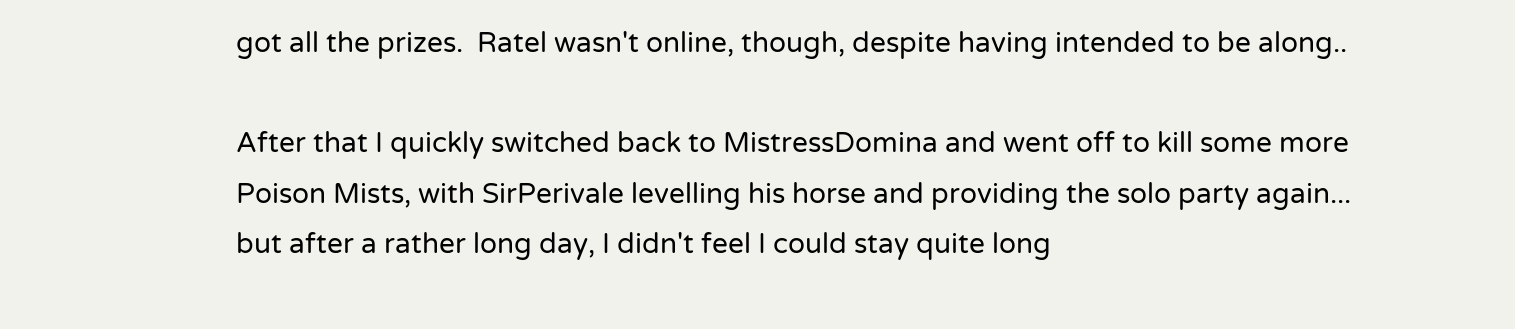got all the prizes.  Ratel wasn't online, though, despite having intended to be along..

After that I quickly switched back to MistressDomina and went off to kill some more Poison Mists, with SirPerivale levelling his horse and providing the solo party again... but after a rather long day, I didn't feel I could stay quite long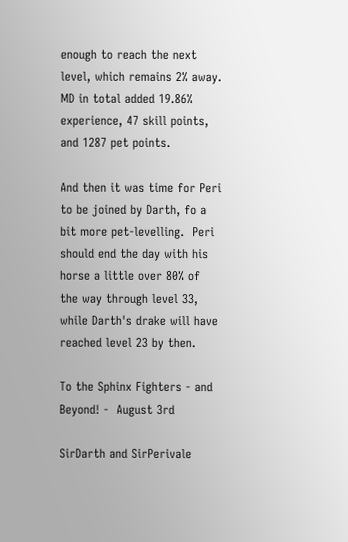enough to reach the next level, which remains 2% away.  MD in total added 19.86% experience, 47 skill points, and 1287 pet points.

And then it was time for Peri to be joined by Darth, fo a bit more pet-levelling.  Peri should end the day with his horse a little over 80% of the way through level 33, while Darth's drake will have reached level 23 by then.

To the Sphinx Fighters - and Beyond! -  August 3rd

SirDarth and SirPerivale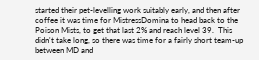started their pet-levelling work suitably early, and then after coffee it was time for MistressDomina to head back to the Poison Mists, to get that last 2% and reach level 39.  This didn't take long, so there was time for a fairly short team-up between MD and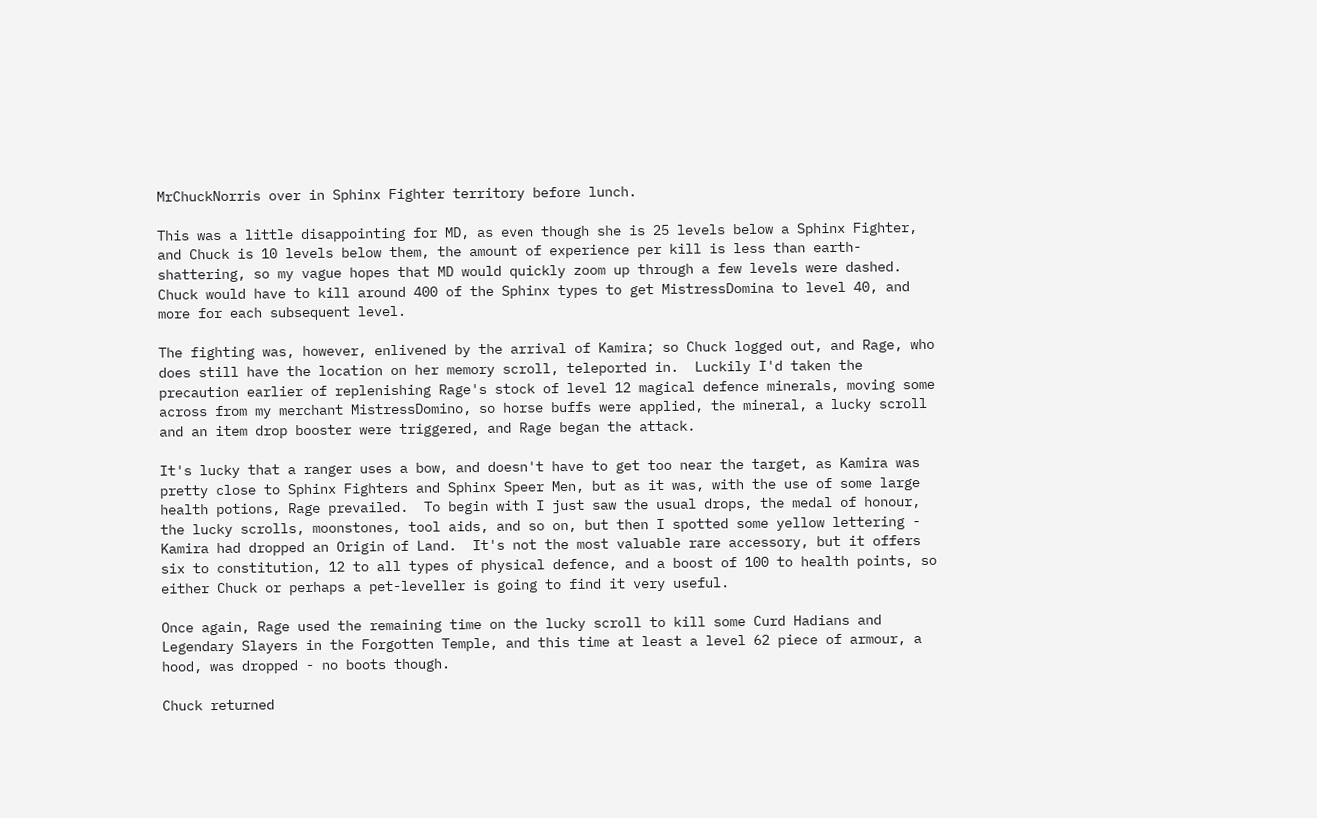MrChuckNorris over in Sphinx Fighter territory before lunch.

This was a little disappointing for MD, as even though she is 25 levels below a Sphinx Fighter, and Chuck is 10 levels below them, the amount of experience per kill is less than earth-shattering, so my vague hopes that MD would quickly zoom up through a few levels were dashed.  Chuck would have to kill around 400 of the Sphinx types to get MistressDomina to level 40, and more for each subsequent level.

The fighting was, however, enlivened by the arrival of Kamira; so Chuck logged out, and Rage, who does still have the location on her memory scroll, teleported in.  Luckily I'd taken the precaution earlier of replenishing Rage's stock of level 12 magical defence minerals, moving some across from my merchant MistressDomino, so horse buffs were applied, the mineral, a lucky scroll and an item drop booster were triggered, and Rage began the attack.

It's lucky that a ranger uses a bow, and doesn't have to get too near the target, as Kamira was pretty close to Sphinx Fighters and Sphinx Speer Men, but as it was, with the use of some large health potions, Rage prevailed.  To begin with I just saw the usual drops, the medal of honour, the lucky scrolls, moonstones, tool aids, and so on, but then I spotted some yellow lettering - Kamira had dropped an Origin of Land.  It's not the most valuable rare accessory, but it offers six to constitution, 12 to all types of physical defence, and a boost of 100 to health points, so either Chuck or perhaps a pet-leveller is going to find it very useful.

Once again, Rage used the remaining time on the lucky scroll to kill some Curd Hadians and Legendary Slayers in the Forgotten Temple, and this time at least a level 62 piece of armour, a hood, was dropped - no boots though.

Chuck returned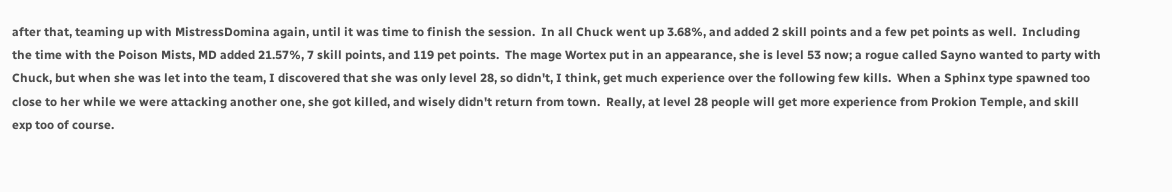after that, teaming up with MistressDomina again, until it was time to finish the session.  In all Chuck went up 3.68%, and added 2 skill points and a few pet points as well.  Including the time with the Poison Mists, MD added 21.57%, 7 skill points, and 119 pet points.  The mage Wortex put in an appearance, she is level 53 now; a rogue called Sayno wanted to party with Chuck, but when she was let into the team, I discovered that she was only level 28, so didn't, I think, get much experience over the following few kills.  When a Sphinx type spawned too close to her while we were attacking another one, she got killed, and wisely didn't return from town.  Really, at level 28 people will get more experience from Prokion Temple, and skill exp too of course.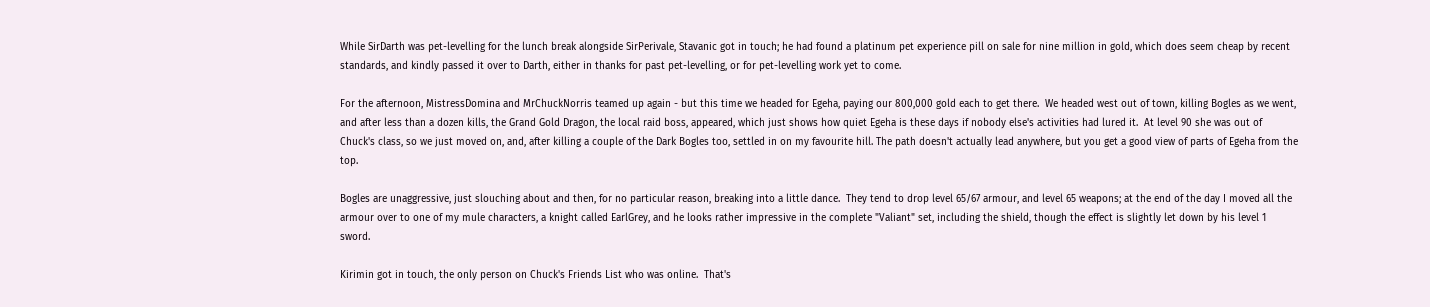While SirDarth was pet-levelling for the lunch break alongside SirPerivale, Stavanic got in touch; he had found a platinum pet experience pill on sale for nine million in gold, which does seem cheap by recent standards, and kindly passed it over to Darth, either in thanks for past pet-levelling, or for pet-levelling work yet to come.

For the afternoon, MistressDomina and MrChuckNorris teamed up again - but this time we headed for Egeha, paying our 800,000 gold each to get there.  We headed west out of town, killing Bogles as we went, and after less than a dozen kills, the Grand Gold Dragon, the local raid boss, appeared, which just shows how quiet Egeha is these days if nobody else's activities had lured it.  At level 90 she was out of Chuck's class, so we just moved on, and, after killing a couple of the Dark Bogles too, settled in on my favourite hill. The path doesn't actually lead anywhere, but you get a good view of parts of Egeha from the top.

Bogles are unaggressive, just slouching about and then, for no particular reason, breaking into a little dance.  They tend to drop level 65/67 armour, and level 65 weapons; at the end of the day I moved all the armour over to one of my mule characters, a knight called EarlGrey, and he looks rather impressive in the complete "Valiant" set, including the shield, though the effect is slightly let down by his level 1 sword.

Kirimin got in touch, the only person on Chuck's Friends List who was online.  That's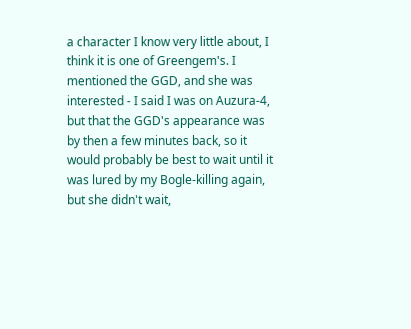a character I know very little about, I think it is one of Greengem's. I mentioned the GGD, and she was interested - I said I was on Auzura-4, but that the GGD's appearance was by then a few minutes back, so it would probably be best to wait until it was lured by my Bogle-killing again, but she didn't wait,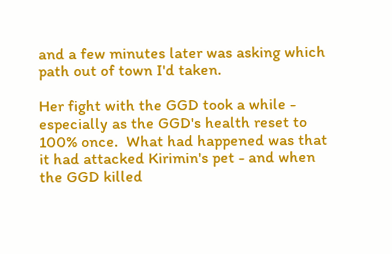and a few minutes later was asking which path out of town I'd taken.

Her fight with the GGD took a while - especially as the GGD's health reset to 100% once.  What had happened was that it had attacked Kirimin's pet - and when the GGD killed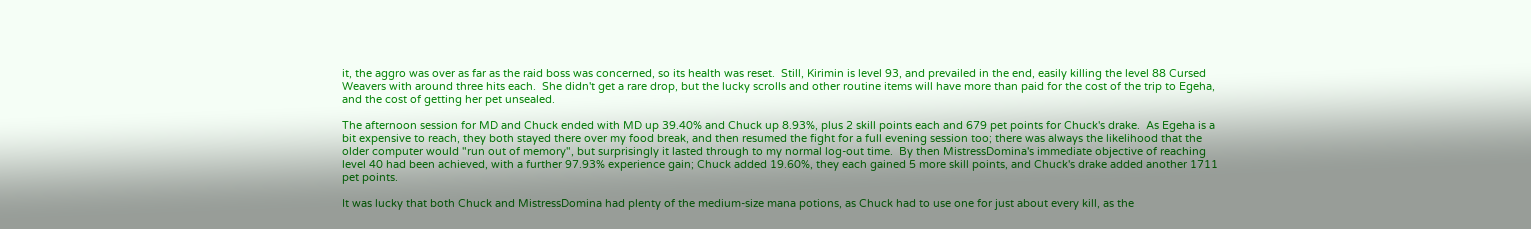it, the aggro was over as far as the raid boss was concerned, so its health was reset.  Still, Kirimin is level 93, and prevailed in the end, easily killing the level 88 Cursed Weavers with around three hits each.  She didn't get a rare drop, but the lucky scrolls and other routine items will have more than paid for the cost of the trip to Egeha, and the cost of getting her pet unsealed.

The afternoon session for MD and Chuck ended with MD up 39.40% and Chuck up 8.93%, plus 2 skill points each and 679 pet points for Chuck's drake.  As Egeha is a bit expensive to reach, they both stayed there over my food break, and then resumed the fight for a full evening session too; there was always the likelihood that the older computer would "run out of memory", but surprisingly it lasted through to my normal log-out time.  By then MistressDomina's immediate objective of reaching level 40 had been achieved, with a further 97.93% experience gain; Chuck added 19.60%, they each gained 5 more skill points, and Chuck's drake added another 1711 pet points.

It was lucky that both Chuck and MistressDomina had plenty of the medium-size mana potions, as Chuck had to use one for just about every kill, as the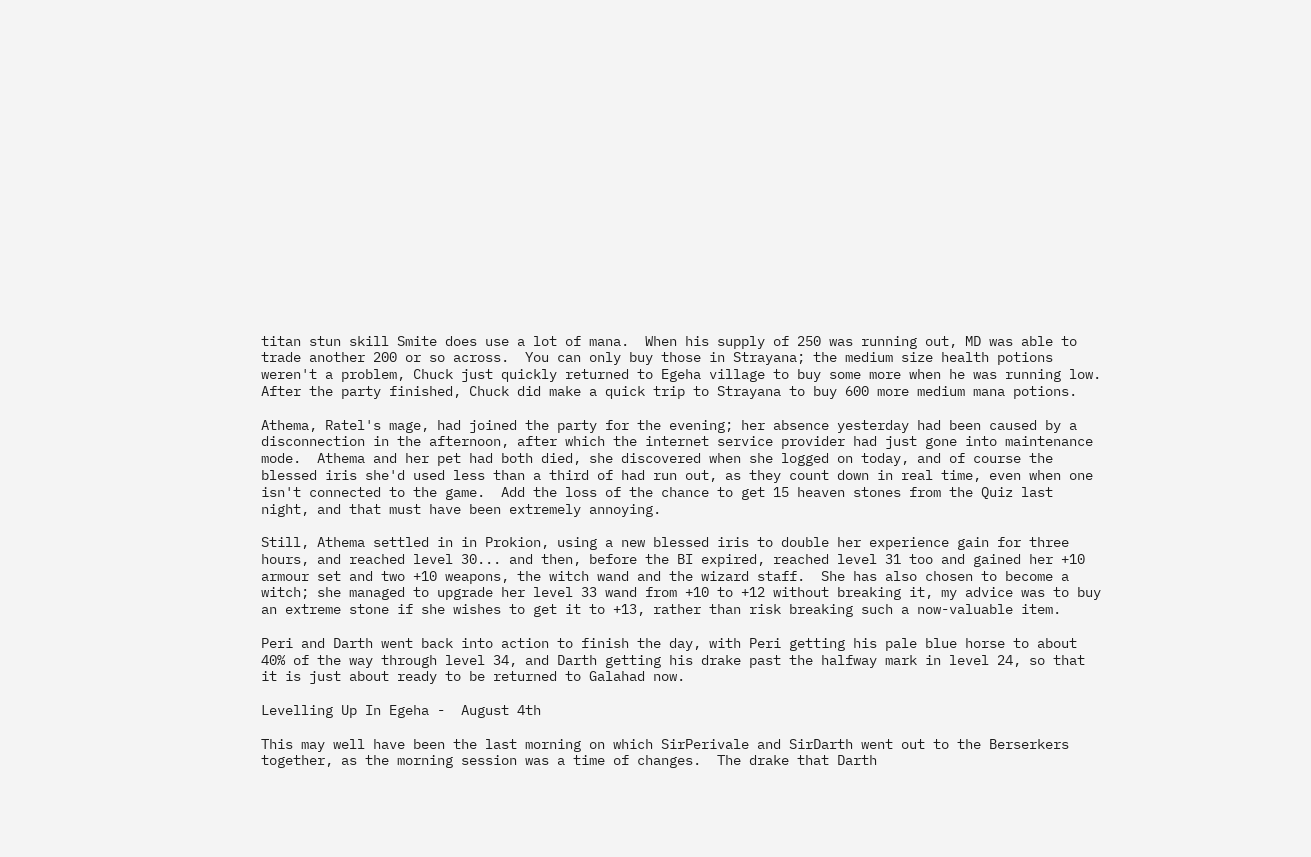titan stun skill Smite does use a lot of mana.  When his supply of 250 was running out, MD was able to trade another 200 or so across.  You can only buy those in Strayana; the medium size health potions weren't a problem, Chuck just quickly returned to Egeha village to buy some more when he was running low.  After the party finished, Chuck did make a quick trip to Strayana to buy 600 more medium mana potions.

Athema, Ratel's mage, had joined the party for the evening; her absence yesterday had been caused by a disconnection in the afternoon, after which the internet service provider had just gone into maintenance mode.  Athema and her pet had both died, she discovered when she logged on today, and of course the blessed iris she'd used less than a third of had run out, as they count down in real time, even when one isn't connected to the game.  Add the loss of the chance to get 15 heaven stones from the Quiz last night, and that must have been extremely annoying.

Still, Athema settled in in Prokion, using a new blessed iris to double her experience gain for three hours, and reached level 30... and then, before the BI expired, reached level 31 too and gained her +10 armour set and two +10 weapons, the witch wand and the wizard staff.  She has also chosen to become a witch; she managed to upgrade her level 33 wand from +10 to +12 without breaking it, my advice was to buy an extreme stone if she wishes to get it to +13, rather than risk breaking such a now-valuable item.

Peri and Darth went back into action to finish the day, with Peri getting his pale blue horse to about 40% of the way through level 34, and Darth getting his drake past the halfway mark in level 24, so that it is just about ready to be returned to Galahad now.

Levelling Up In Egeha -  August 4th

This may well have been the last morning on which SirPerivale and SirDarth went out to the Berserkers together, as the morning session was a time of changes.  The drake that Darth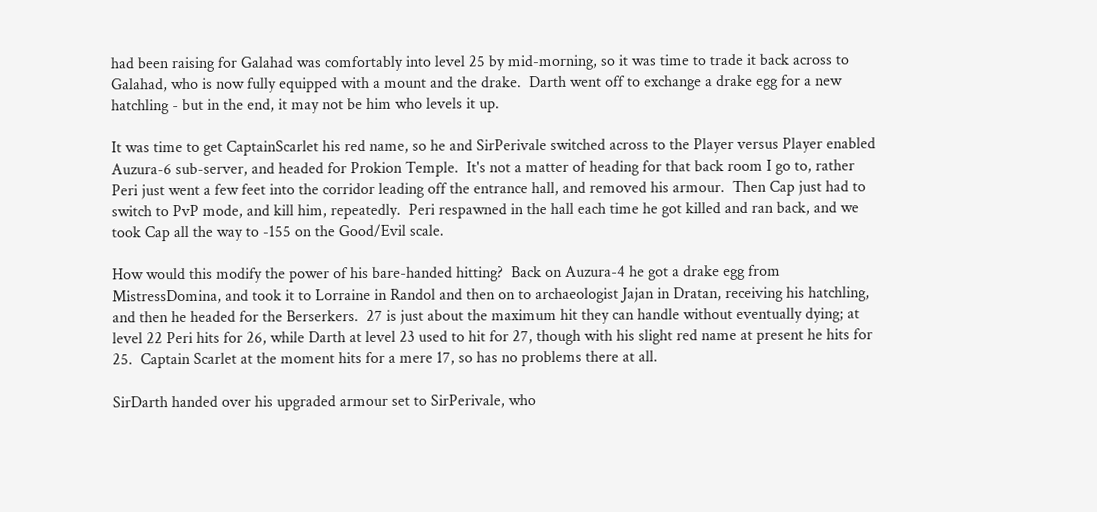had been raising for Galahad was comfortably into level 25 by mid-morning, so it was time to trade it back across to Galahad, who is now fully equipped with a mount and the drake.  Darth went off to exchange a drake egg for a new hatchling - but in the end, it may not be him who levels it up.

It was time to get CaptainScarlet his red name, so he and SirPerivale switched across to the Player versus Player enabled Auzura-6 sub-server, and headed for Prokion Temple.  It's not a matter of heading for that back room I go to, rather Peri just went a few feet into the corridor leading off the entrance hall, and removed his armour.  Then Cap just had to switch to PvP mode, and kill him, repeatedly.  Peri respawned in the hall each time he got killed and ran back, and we took Cap all the way to -155 on the Good/Evil scale.

How would this modify the power of his bare-handed hitting?  Back on Auzura-4 he got a drake egg from MistressDomina, and took it to Lorraine in Randol and then on to archaeologist Jajan in Dratan, receiving his hatchling, and then he headed for the Berserkers.  27 is just about the maximum hit they can handle without eventually dying; at level 22 Peri hits for 26, while Darth at level 23 used to hit for 27, though with his slight red name at present he hits for 25.  Captain Scarlet at the moment hits for a mere 17, so has no problems there at all.

SirDarth handed over his upgraded armour set to SirPerivale, who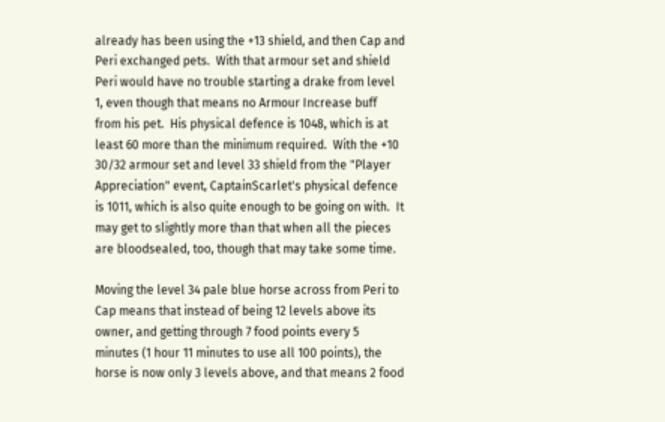already has been using the +13 shield, and then Cap and Peri exchanged pets.  With that armour set and shield Peri would have no trouble starting a drake from level 1, even though that means no Armour Increase buff from his pet.  His physical defence is 1048, which is at least 60 more than the minimum required.  With the +10 30/32 armour set and level 33 shield from the "Player Appreciation" event, CaptainScarlet's physical defence is 1011, which is also quite enough to be going on with.  It may get to slightly more than that when all the pieces are bloodsealed, too, though that may take some time.

Moving the level 34 pale blue horse across from Peri to Cap means that instead of being 12 levels above its owner, and getting through 7 food points every 5 minutes (1 hour 11 minutes to use all 100 points), the horse is now only 3 levels above, and that means 2 food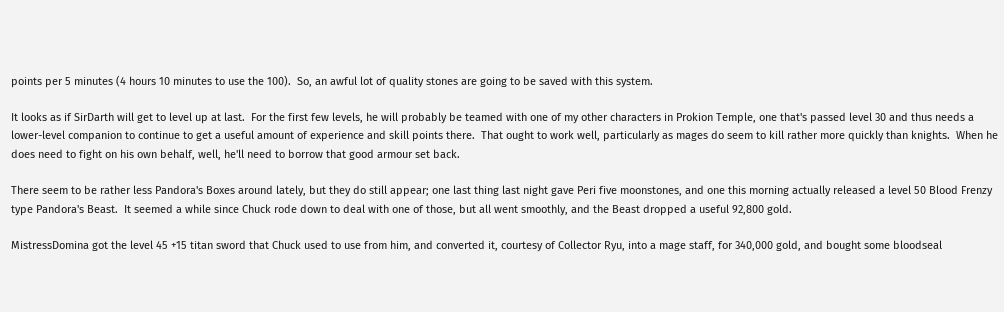points per 5 minutes (4 hours 10 minutes to use the 100).  So, an awful lot of quality stones are going to be saved with this system.

It looks as if SirDarth will get to level up at last.  For the first few levels, he will probably be teamed with one of my other characters in Prokion Temple, one that's passed level 30 and thus needs a lower-level companion to continue to get a useful amount of experience and skill points there.  That ought to work well, particularly as mages do seem to kill rather more quickly than knights.  When he does need to fight on his own behalf, well, he'll need to borrow that good armour set back.

There seem to be rather less Pandora's Boxes around lately, but they do still appear; one last thing last night gave Peri five moonstones, and one this morning actually released a level 50 Blood Frenzy type Pandora's Beast.  It seemed a while since Chuck rode down to deal with one of those, but all went smoothly, and the Beast dropped a useful 92,800 gold.

MistressDomina got the level 45 +15 titan sword that Chuck used to use from him, and converted it, courtesy of Collector Ryu, into a mage staff, for 340,000 gold, and bought some bloodseal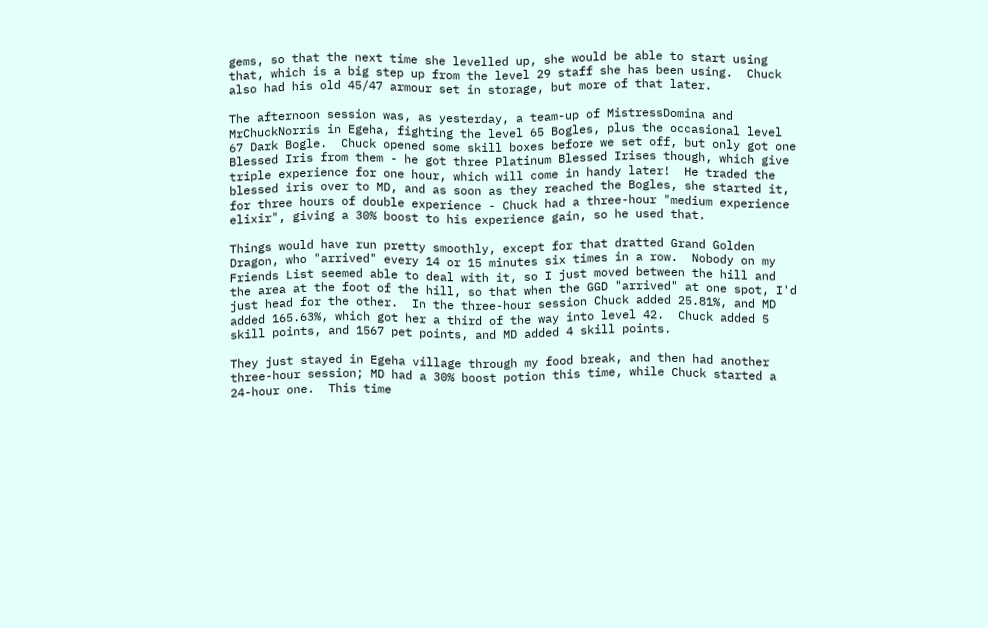gems, so that the next time she levelled up, she would be able to start using that, which is a big step up from the level 29 staff she has been using.  Chuck also had his old 45/47 armour set in storage, but more of that later.

The afternoon session was, as yesterday, a team-up of MistressDomina and MrChuckNorris in Egeha, fighting the level 65 Bogles, plus the occasional level 67 Dark Bogle.  Chuck opened some skill boxes before we set off, but only got one Blessed Iris from them - he got three Platinum Blessed Irises though, which give triple experience for one hour, which will come in handy later!  He traded the blessed iris over to MD, and as soon as they reached the Bogles, she started it, for three hours of double experience - Chuck had a three-hour "medium experience elixir", giving a 30% boost to his experience gain, so he used that.

Things would have run pretty smoothly, except for that dratted Grand Golden Dragon, who "arrived" every 14 or 15 minutes six times in a row.  Nobody on my Friends List seemed able to deal with it, so I just moved between the hill and the area at the foot of the hill, so that when the GGD "arrived" at one spot, I'd just head for the other.  In the three-hour session Chuck added 25.81%, and MD added 165.63%, which got her a third of the way into level 42.  Chuck added 5 skill points, and 1567 pet points, and MD added 4 skill points.

They just stayed in Egeha village through my food break, and then had another three-hour session; MD had a 30% boost potion this time, while Chuck started a 24-hour one.  This time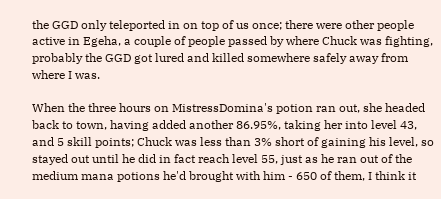the GGD only teleported in on top of us once; there were other people active in Egeha, a couple of people passed by where Chuck was fighting, probably the GGD got lured and killed somewhere safely away from where I was.

When the three hours on MistressDomina's potion ran out, she headed back to town, having added another 86.95%, taking her into level 43, and 5 skill points; Chuck was less than 3% short of gaining his level, so stayed out until he did in fact reach level 55, just as he ran out of the medium mana potions he'd brought with him - 650 of them, I think it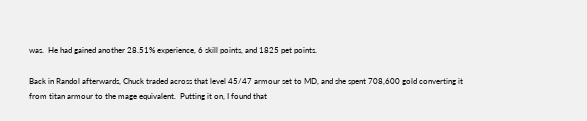was.  He had gained another 28.51% experience, 6 skill points, and 1825 pet points.

Back in Randol afterwards, Chuck traded across that level 45/47 armour set to MD, and she spent 708,600 gold converting it from titan armour to the mage equivalent.  Putting it on, I found that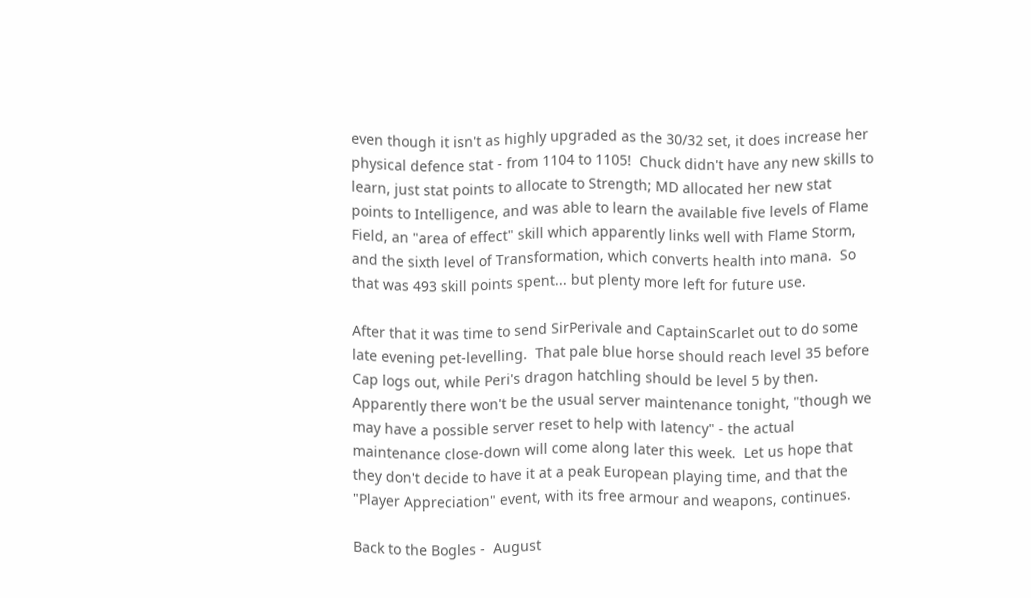even though it isn't as highly upgraded as the 30/32 set, it does increase her physical defence stat - from 1104 to 1105!  Chuck didn't have any new skills to learn, just stat points to allocate to Strength; MD allocated her new stat points to Intelligence, and was able to learn the available five levels of Flame Field, an "area of effect" skill which apparently links well with Flame Storm, and the sixth level of Transformation, which converts health into mana.  So that was 493 skill points spent... but plenty more left for future use.

After that it was time to send SirPerivale and CaptainScarlet out to do some late evening pet-levelling.  That pale blue horse should reach level 35 before Cap logs out, while Peri's dragon hatchling should be level 5 by then.  Apparently there won't be the usual server maintenance tonight, "though we may have a possible server reset to help with latency" - the actual maintenance close-down will come along later this week.  Let us hope that they don't decide to have it at a peak European playing time, and that the "Player Appreciation" event, with its free armour and weapons, continues.

Back to the Bogles -  August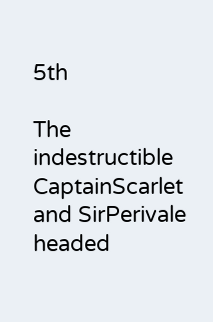5th

The indestructible CaptainScarlet and SirPerivale headed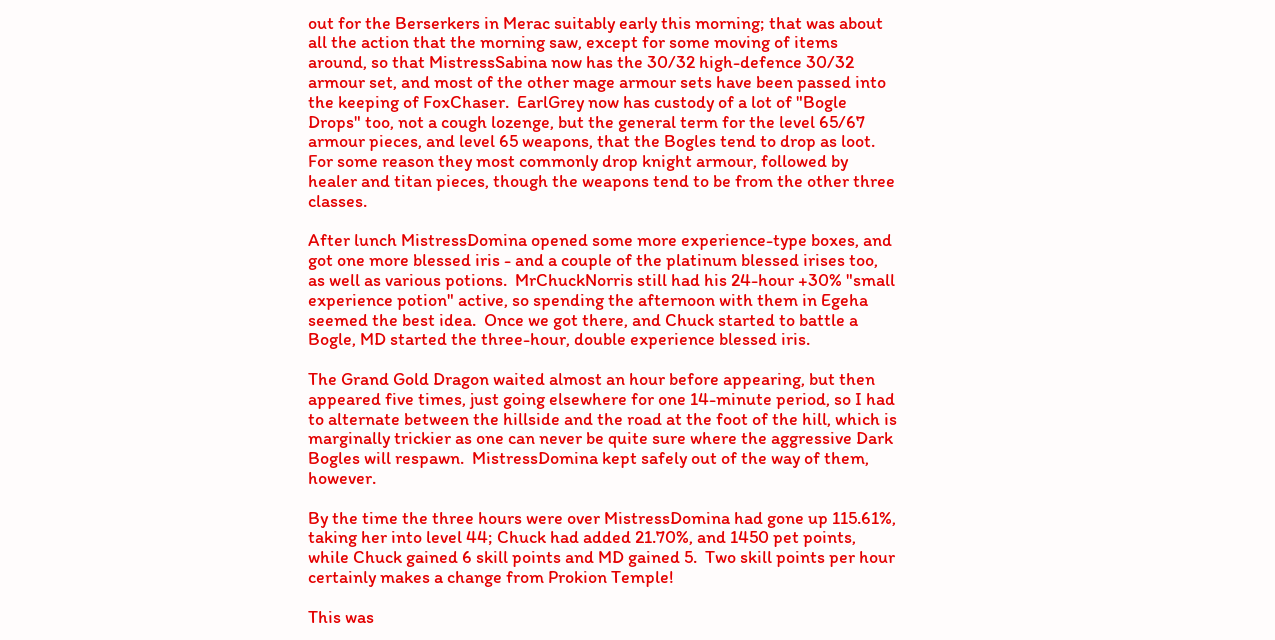out for the Berserkers in Merac suitably early this morning; that was about all the action that the morning saw, except for some moving of items around, so that MistressSabina now has the 30/32 high-defence 30/32 armour set, and most of the other mage armour sets have been passed into the keeping of FoxChaser.  EarlGrey now has custody of a lot of "Bogle Drops" too, not a cough lozenge, but the general term for the level 65/67 armour pieces, and level 65 weapons, that the Bogles tend to drop as loot.  For some reason they most commonly drop knight armour, followed by healer and titan pieces, though the weapons tend to be from the other three classes.

After lunch MistressDomina opened some more experience-type boxes, and got one more blessed iris - and a couple of the platinum blessed irises too, as well as various potions.  MrChuckNorris still had his 24-hour +30% "small experience potion" active, so spending the afternoon with them in Egeha seemed the best idea.  Once we got there, and Chuck started to battle a Bogle, MD started the three-hour, double experience blessed iris.

The Grand Gold Dragon waited almost an hour before appearing, but then appeared five times, just going elsewhere for one 14-minute period, so I had to alternate between the hillside and the road at the foot of the hill, which is marginally trickier as one can never be quite sure where the aggressive Dark Bogles will respawn.  MistressDomina kept safely out of the way of them, however.

By the time the three hours were over MistressDomina had gone up 115.61%, taking her into level 44; Chuck had added 21.70%, and 1450 pet points, while Chuck gained 6 skill points and MD gained 5.  Two skill points per hour certainly makes a change from Prokion Temple!

This was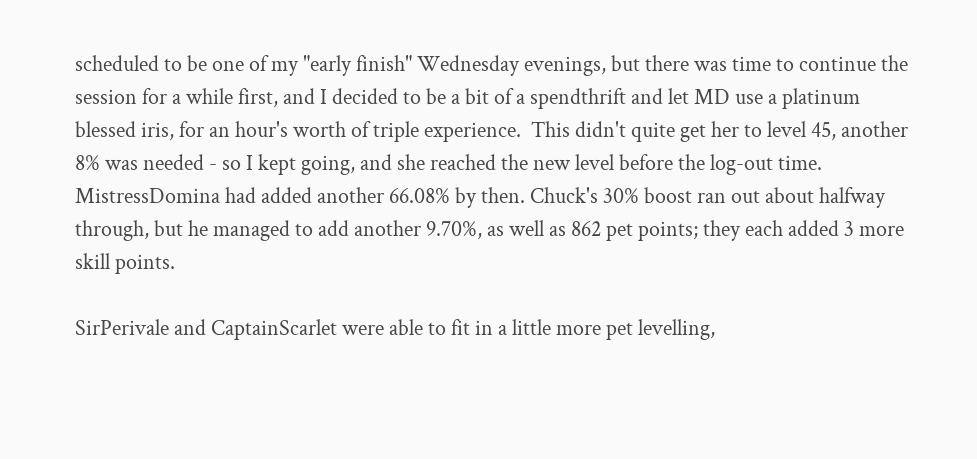scheduled to be one of my "early finish" Wednesday evenings, but there was time to continue the session for a while first, and I decided to be a bit of a spendthrift and let MD use a platinum blessed iris, for an hour's worth of triple experience.  This didn't quite get her to level 45, another 8% was needed - so I kept going, and she reached the new level before the log-out time.  MistressDomina had added another 66.08% by then. Chuck's 30% boost ran out about halfway through, but he managed to add another 9.70%, as well as 862 pet points; they each added 3 more skill points.

SirPerivale and CaptainScarlet were able to fit in a little more pet levelling,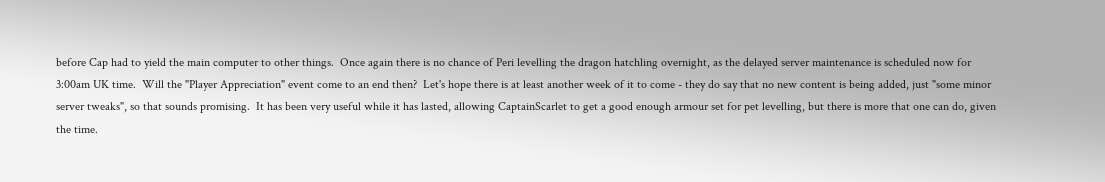before Cap had to yield the main computer to other things.  Once again there is no chance of Peri levelling the dragon hatchling overnight, as the delayed server maintenance is scheduled now for 3:00am UK time.  Will the "Player Appreciation" event come to an end then?  Let's hope there is at least another week of it to come - they do say that no new content is being added, just "some minor server tweaks", so that sounds promising.  It has been very useful while it has lasted, allowing CaptainScarlet to get a good enough armour set for pet levelling, but there is more that one can do, given the time.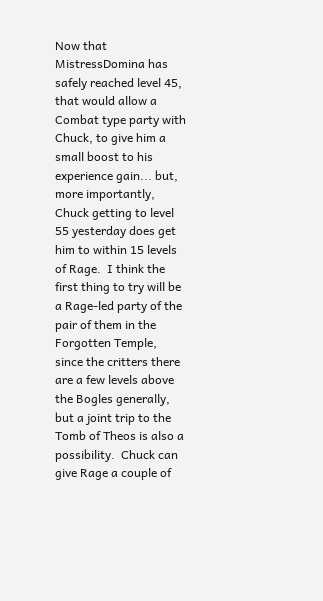Now that MistressDomina has safely reached level 45, that would allow a Combat type party with Chuck, to give him a small boost to his experience gain... but, more importantly, Chuck getting to level 55 yesterday does get him to within 15 levels of Rage.  I think the first thing to try will be a Rage-led party of the pair of them in the Forgotten Temple, since the critters there are a few levels above the Bogles generally, but a joint trip to the Tomb of Theos is also a possibility.  Chuck can give Rage a couple of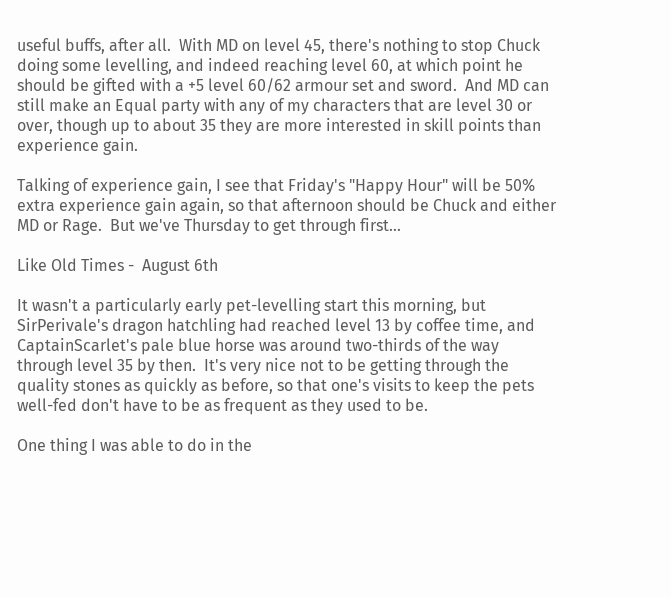useful buffs, after all.  With MD on level 45, there's nothing to stop Chuck doing some levelling, and indeed reaching level 60, at which point he should be gifted with a +5 level 60/62 armour set and sword.  And MD can still make an Equal party with any of my characters that are level 30 or over, though up to about 35 they are more interested in skill points than experience gain.

Talking of experience gain, I see that Friday's "Happy Hour" will be 50% extra experience gain again, so that afternoon should be Chuck and either MD or Rage.  But we've Thursday to get through first...

Like Old Times -  August 6th

It wasn't a particularly early pet-levelling start this morning, but SirPerivale's dragon hatchling had reached level 13 by coffee time, and CaptainScarlet's pale blue horse was around two-thirds of the way through level 35 by then.  It's very nice not to be getting through the quality stones as quickly as before, so that one's visits to keep the pets well-fed don't have to be as frequent as they used to be.

One thing I was able to do in the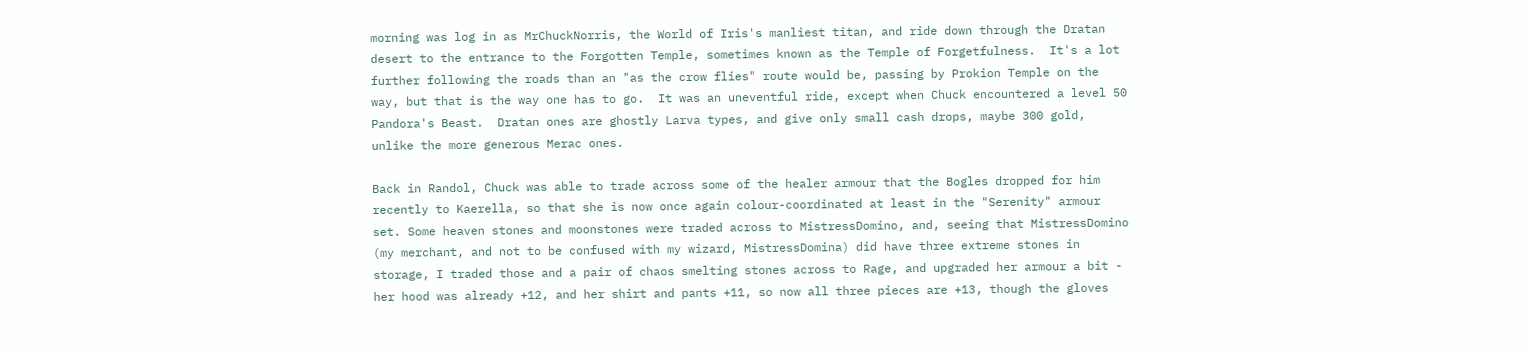morning was log in as MrChuckNorris, the World of Iris's manliest titan, and ride down through the Dratan desert to the entrance to the Forgotten Temple, sometimes known as the Temple of Forgetfulness.  It's a lot further following the roads than an "as the crow flies" route would be, passing by Prokion Temple on the way, but that is the way one has to go.  It was an uneventful ride, except when Chuck encountered a level 50 Pandora's Beast.  Dratan ones are ghostly Larva types, and give only small cash drops, maybe 300 gold, unlike the more generous Merac ones.

Back in Randol, Chuck was able to trade across some of the healer armour that the Bogles dropped for him recently to Kaerella, so that she is now once again colour-coordinated at least in the "Serenity" armour set. Some heaven stones and moonstones were traded across to MistressDomino, and, seeing that MistressDomino (my merchant, and not to be confused with my wizard, MistressDomina) did have three extreme stones in storage, I traded those and a pair of chaos smelting stones across to Rage, and upgraded her armour a bit - her hood was already +12, and her shirt and pants +11, so now all three pieces are +13, though the gloves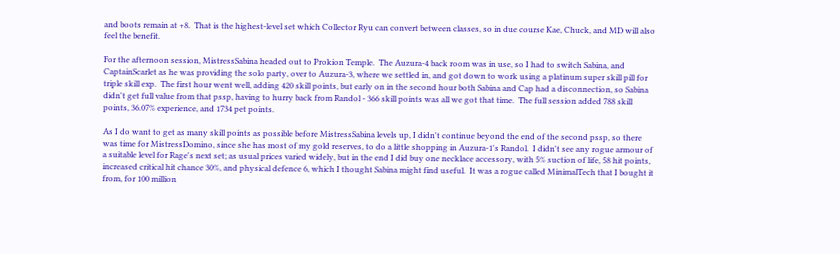and boots remain at +8.  That is the highest-level set which Collector Ryu can convert between classes, so in due course Kae, Chuck, and MD will also feel the benefit.

For the afternoon session, MistressSabina headed out to Prokion Temple.  The Auzura-4 back room was in use, so I had to switch Sabina, and CaptainScarlet as he was providing the solo party, over to Auzura-3, where we settled in, and got down to work using a platinum super skill pill for triple skill exp.  The first hour went well, adding 420 skill points, but early on in the second hour both Sabina and Cap had a disconnection, so Sabina didn't get full value from that pssp, having to hurry back from Randol - 366 skill points was all we got that time.  The full session added 788 skill points, 36.07% experience, and 1734 pet points.

As I do want to get as many skill points as possible before MistressSabina levels up, I didn't continue beyond the end of the second pssp, so there was time for MistressDomino, since she has most of my gold reserves, to do a little shopping in Auzura-1's Randol.  I didn't see any rogue armour of a suitable level for Rage's next set; as usual prices varied widely, but in the end I did buy one necklace accessory, with 5% suction of life, 58 hit points, increased critical hit chance 30%, and physical defence 6, which I thought Sabina might find useful.  It was a rogue called MinimalTech that I bought it from, for 100 million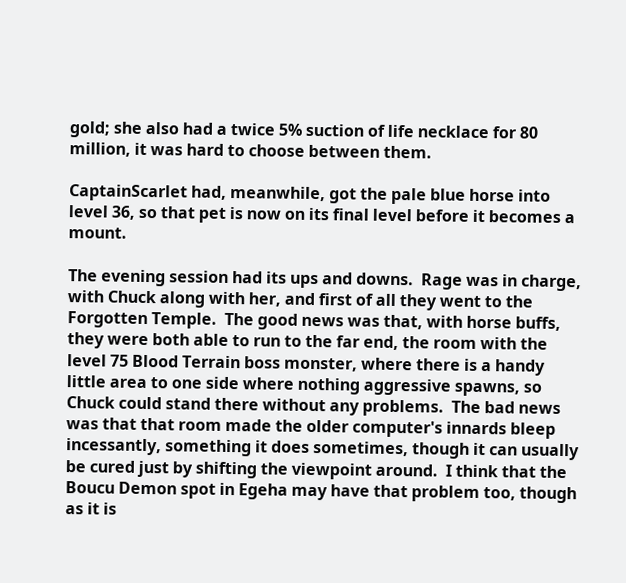gold; she also had a twice 5% suction of life necklace for 80 million, it was hard to choose between them.

CaptainScarlet had, meanwhile, got the pale blue horse into level 36, so that pet is now on its final level before it becomes a mount.

The evening session had its ups and downs.  Rage was in charge, with Chuck along with her, and first of all they went to the Forgotten Temple.  The good news was that, with horse buffs, they were both able to run to the far end, the room with the level 75 Blood Terrain boss monster, where there is a handy little area to one side where nothing aggressive spawns, so Chuck could stand there without any problems.  The bad news was that that room made the older computer's innards bleep incessantly, something it does sometimes, though it can usually be cured just by shifting the viewpoint around.  I think that the Boucu Demon spot in Egeha may have that problem too, though as it is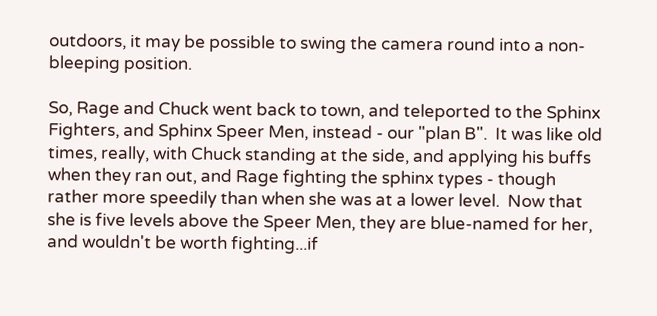outdoors, it may be possible to swing the camera round into a non-bleeping position.

So, Rage and Chuck went back to town, and teleported to the Sphinx Fighters, and Sphinx Speer Men, instead - our "plan B".  It was like old times, really, with Chuck standing at the side, and applying his buffs when they ran out, and Rage fighting the sphinx types - though rather more speedily than when she was at a lower level.  Now that she is five levels above the Speer Men, they are blue-named for her, and wouldn't be worth fighting...if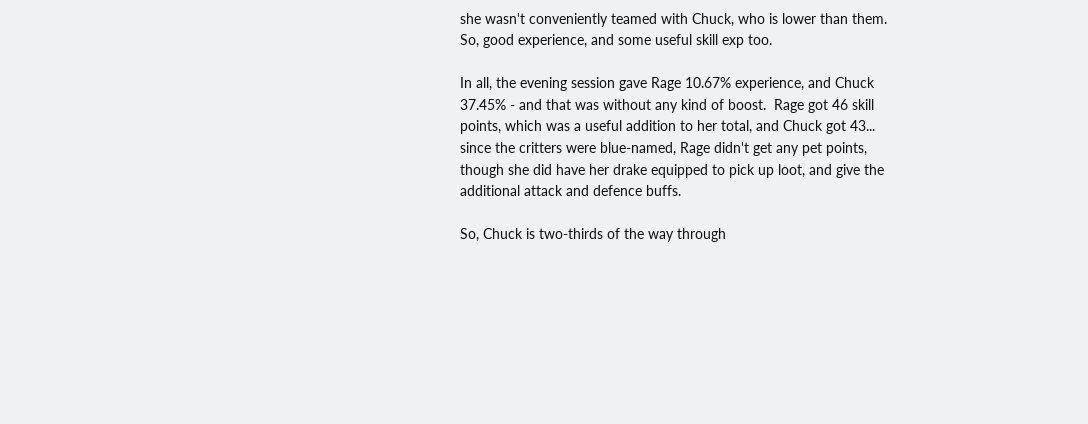she wasn't conveniently teamed with Chuck, who is lower than them.  So, good experience, and some useful skill exp too.

In all, the evening session gave Rage 10.67% experience, and Chuck 37.45% - and that was without any kind of boost.  Rage got 46 skill points, which was a useful addition to her total, and Chuck got 43... since the critters were blue-named, Rage didn't get any pet points, though she did have her drake equipped to pick up loot, and give the additional attack and defence buffs.

So, Chuck is two-thirds of the way through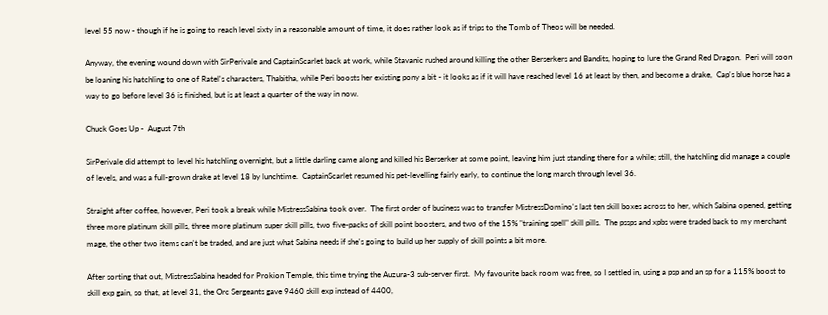level 55 now - though if he is going to reach level sixty in a reasonable amount of time, it does rather look as if trips to the Tomb of Theos will be needed.

Anyway, the evening wound down with SirPerivale and CaptainScarlet back at work, while Stavanic rushed around killing the other Berserkers and Bandits, hoping to lure the Grand Red Dragon.  Peri will soon be loaning his hatchling to one of Ratel's characters, Thabitha, while Peri boosts her existing pony a bit - it looks as if it will have reached level 16 at least by then, and become a drake,  Cap's blue horse has a way to go before level 36 is finished, but is at least a quarter of the way in now.

Chuck Goes Up -  August 7th

SirPerivale did attempt to level his hatchling overnight, but a little darling came along and killed his Berserker at some point, leaving him just standing there for a while; still, the hatchling did manage a couple of levels, and was a full-grown drake at level 18 by lunchtime.  CaptainScarlet resumed his pet-levelling fairly early, to continue the long march through level 36.

Straight after coffee, however, Peri took a break while MistressSabina took over.  The first order of business was to transfer MistressDomino's last ten skill boxes across to her, which Sabina opened, getting three more platinum skill pills, three more platinum super skill pills, two five-packs of skill point boosters, and two of the 15% "training spell" skill pills.  The pssps and xpbs were traded back to my merchant mage, the other two items can't be traded, and are just what Sabina needs if she's going to build up her supply of skill points a bit more.

After sorting that out, MistressSabina headed for Prokion Temple, this time trying the Auzura-3 sub-server first.  My favourite back room was free, so I settled in, using a psp and an sp for a 115% boost to skill exp gain, so that, at level 31, the Orc Sergeants gave 9460 skill exp instead of 4400,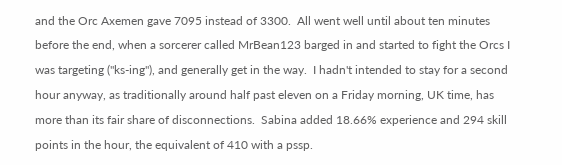and the Orc Axemen gave 7095 instead of 3300.  All went well until about ten minutes before the end, when a sorcerer called MrBean123 barged in and started to fight the Orcs I was targeting ("ks-ing"), and generally get in the way.  I hadn't intended to stay for a second hour anyway, as traditionally around half past eleven on a Friday morning, UK time, has more than its fair share of disconnections.  Sabina added 18.66% experience and 294 skill points in the hour, the equivalent of 410 with a pssp.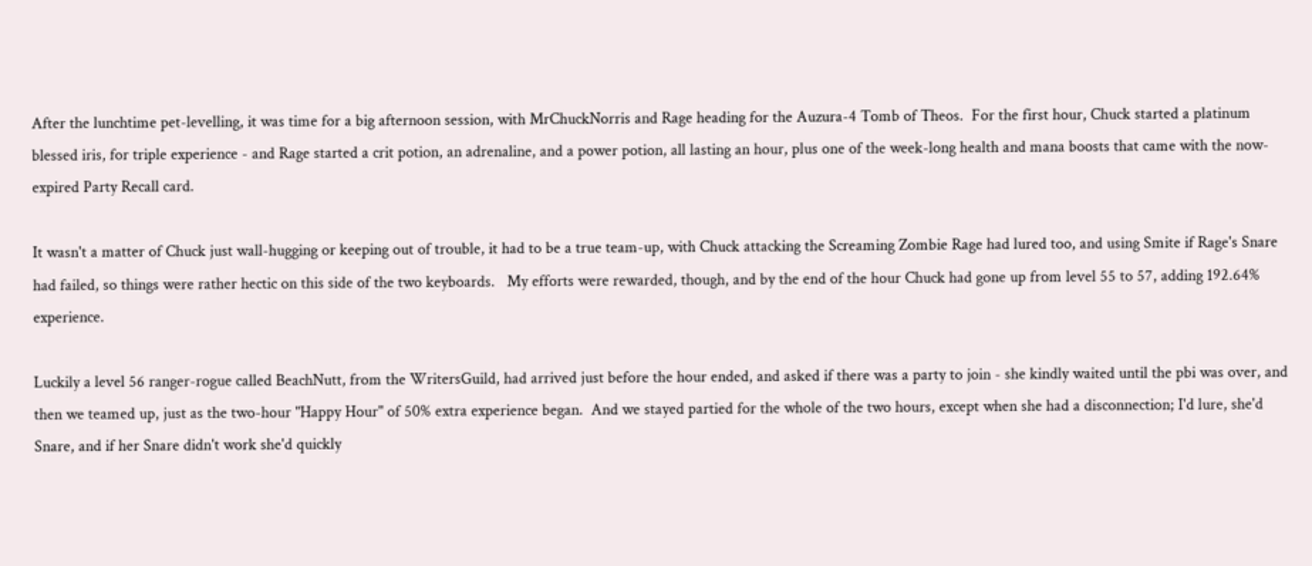After the lunchtime pet-levelling, it was time for a big afternoon session, with MrChuckNorris and Rage heading for the Auzura-4 Tomb of Theos.  For the first hour, Chuck started a platinum blessed iris, for triple experience - and Rage started a crit potion, an adrenaline, and a power potion, all lasting an hour, plus one of the week-long health and mana boosts that came with the now-expired Party Recall card.

It wasn't a matter of Chuck just wall-hugging or keeping out of trouble, it had to be a true team-up, with Chuck attacking the Screaming Zombie Rage had lured too, and using Smite if Rage's Snare had failed, so things were rather hectic on this side of the two keyboards.   My efforts were rewarded, though, and by the end of the hour Chuck had gone up from level 55 to 57, adding 192.64% experience.

Luckily a level 56 ranger-rogue called BeachNutt, from the WritersGuild, had arrived just before the hour ended, and asked if there was a party to join - she kindly waited until the pbi was over, and then we teamed up, just as the two-hour "Happy Hour" of 50% extra experience began.  And we stayed partied for the whole of the two hours, except when she had a disconnection; I'd lure, she'd Snare, and if her Snare didn't work she'd quickly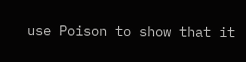use Poison to show that it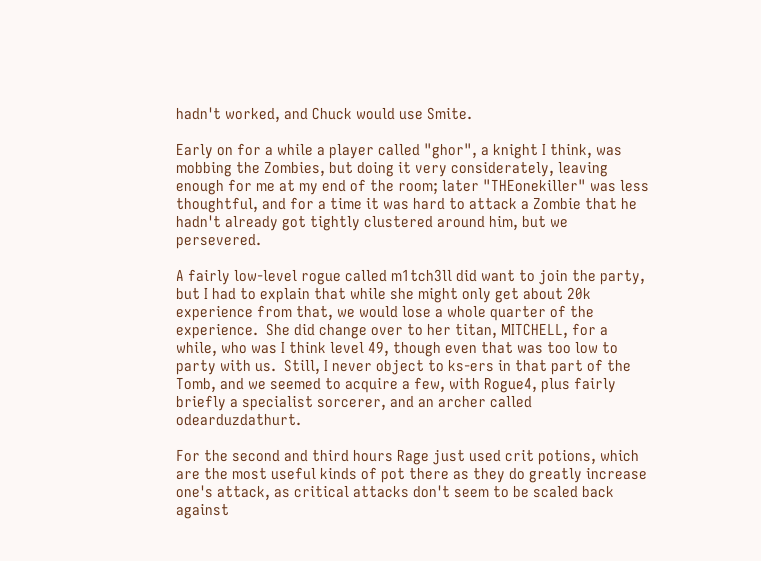hadn't worked, and Chuck would use Smite.

Early on for a while a player called "ghor", a knight I think, was mobbing the Zombies, but doing it very considerately, leaving enough for me at my end of the room; later "THEonekiller" was less thoughtful, and for a time it was hard to attack a Zombie that he hadn't already got tightly clustered around him, but we persevered.

A fairly low-level rogue called m1tch3ll did want to join the party, but I had to explain that while she might only get about 20k experience from that, we would lose a whole quarter of the experience.  She did change over to her titan, MITCHELL, for a while, who was I think level 49, though even that was too low to party with us.  Still, I never object to ks-ers in that part of the Tomb, and we seemed to acquire a few, with Rogue4, plus fairly briefly a specialist sorcerer, and an archer called odearduzdathurt.

For the second and third hours Rage just used crit potions, which are the most useful kinds of pot there as they do greatly increase one's attack, as critical attacks don't seem to be scaled back against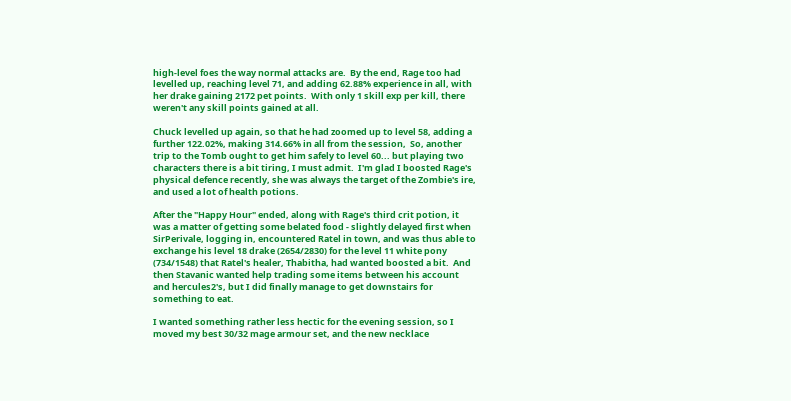high-level foes the way normal attacks are.  By the end, Rage too had levelled up, reaching level 71, and adding 62.88% experience in all, with her drake gaining 2172 pet points.  With only 1 skill exp per kill, there weren't any skill points gained at all.

Chuck levelled up again, so that he had zoomed up to level 58, adding a further 122.02%, making 314.66% in all from the session,  So, another trip to the Tomb ought to get him safely to level 60... but playing two characters there is a bit tiring, I must admit.  I'm glad I boosted Rage's physical defence recently, she was always the target of the Zombie's ire, and used a lot of health potions.

After the "Happy Hour" ended, along with Rage's third crit potion, it was a matter of getting some belated food - slightly delayed first when SirPerivale, logging in, encountered Ratel in town, and was thus able to exchange his level 18 drake (2654/2830) for the level 11 white pony (734/1548) that Ratel's healer, Thabitha, had wanted boosted a bit.  And then Stavanic wanted help trading some items between his account and hercules2's, but I did finally manage to get downstairs for something to eat.

I wanted something rather less hectic for the evening session, so I moved my best 30/32 mage armour set, and the new necklace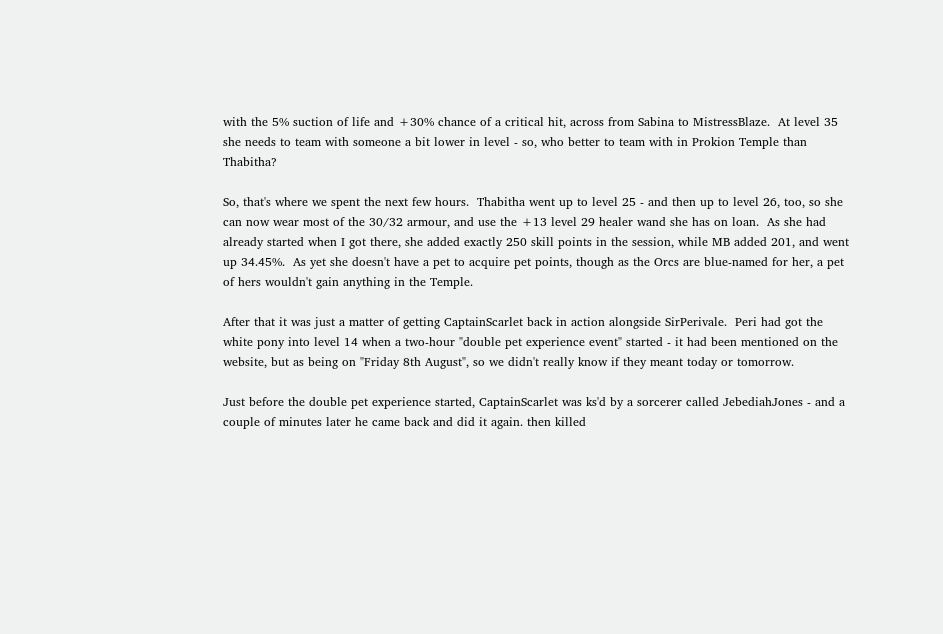with the 5% suction of life and +30% chance of a critical hit, across from Sabina to MistressBlaze.  At level 35 she needs to team with someone a bit lower in level - so, who better to team with in Prokion Temple than Thabitha?

So, that's where we spent the next few hours.  Thabitha went up to level 25 - and then up to level 26, too, so she can now wear most of the 30/32 armour, and use the +13 level 29 healer wand she has on loan.  As she had already started when I got there, she added exactly 250 skill points in the session, while MB added 201, and went up 34.45%.  As yet she doesn't have a pet to acquire pet points, though as the Orcs are blue-named for her, a pet of hers wouldn't gain anything in the Temple.

After that it was just a matter of getting CaptainScarlet back in action alongside SirPerivale.  Peri had got the white pony into level 14 when a two-hour "double pet experience event" started - it had been mentioned on the website, but as being on "Friday 8th August", so we didn't really know if they meant today or tomorrow.

Just before the double pet experience started, CaptainScarlet was ks'd by a sorcerer called JebediahJones - and a couple of minutes later he came back and did it again. then killed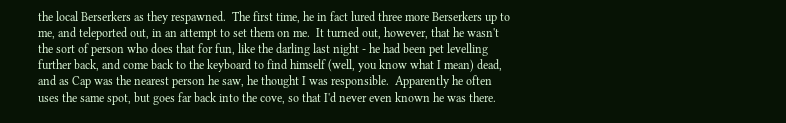the local Berserkers as they respawned.  The first time, he in fact lured three more Berserkers up to me, and teleported out, in an attempt to set them on me.  It turned out, however, that he wasn't the sort of person who does that for fun, like the darling last night - he had been pet levelling further back, and come back to the keyboard to find himself (well, you know what I mean) dead, and as Cap was the nearest person he saw, he thought I was responsible.  Apparently he often uses the same spot, but goes far back into the cove, so that I'd never even known he was there.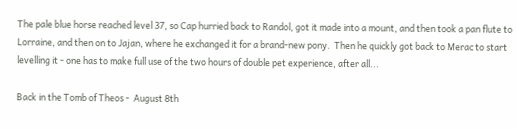The pale blue horse reached level 37, so Cap hurried back to Randol, got it made into a mount, and then took a pan flute to Lorraine, and then on to Jajan, where he exchanged it for a brand-new pony.  Then he quickly got back to Merac to start levelling it - one has to make full use of the two hours of double pet experience, after all...

Back in the Tomb of Theos -  August 8th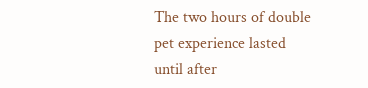The two hours of double pet experience lasted until after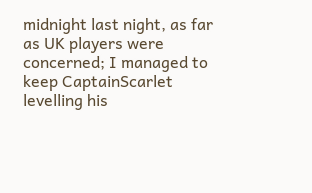midnight last night, as far as UK players were concerned; I managed to keep CaptainScarlet levelling his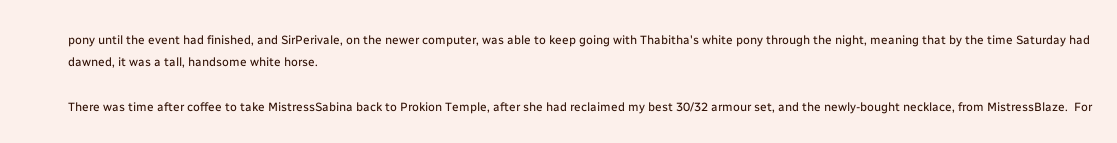pony until the event had finished, and SirPerivale, on the newer computer, was able to keep going with Thabitha's white pony through the night, meaning that by the time Saturday had dawned, it was a tall, handsome white horse.

There was time after coffee to take MistressSabina back to Prokion Temple, after she had reclaimed my best 30/32 armour set, and the newly-bought necklace, from MistressBlaze.  For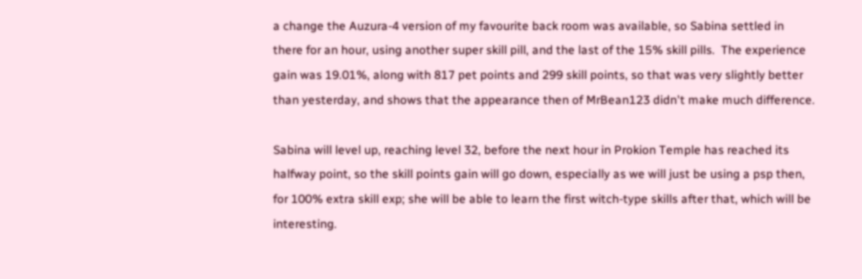a change the Auzura-4 version of my favourite back room was available, so Sabina settled in there for an hour, using another super skill pill, and the last of the 15% skill pills.  The experience gain was 19.01%, along with 817 pet points and 299 skill points, so that was very slightly better than yesterday, and shows that the appearance then of MrBean123 didn't make much difference.

Sabina will level up, reaching level 32, before the next hour in Prokion Temple has reached its halfway point, so the skill points gain will go down, especially as we will just be using a psp then, for 100% extra skill exp; she will be able to learn the first witch-type skills after that, which will be interesting.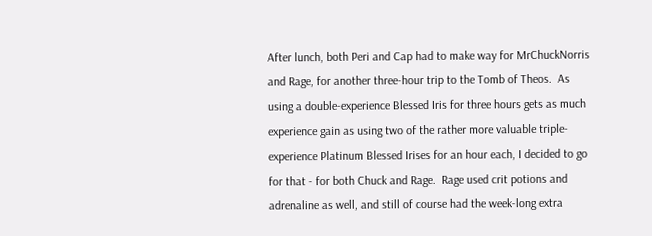After lunch, both Peri and Cap had to make way for MrChuckNorris and Rage, for another three-hour trip to the Tomb of Theos.  As using a double-experience Blessed Iris for three hours gets as much experience gain as using two of the rather more valuable triple-experience Platinum Blessed Irises for an hour each, I decided to go for that - for both Chuck and Rage.  Rage used crit potions and adrenaline as well, and still of course had the week-long extra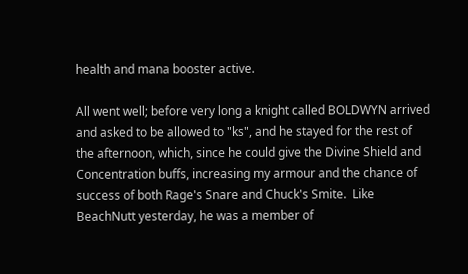health and mana booster active.

All went well; before very long a knight called BOLDWYN arrived and asked to be allowed to "ks", and he stayed for the rest of the afternoon, which, since he could give the Divine Shield and Concentration buffs, increasing my armour and the chance of success of both Rage's Snare and Chuck's Smite.  Like BeachNutt yesterday, he was a member of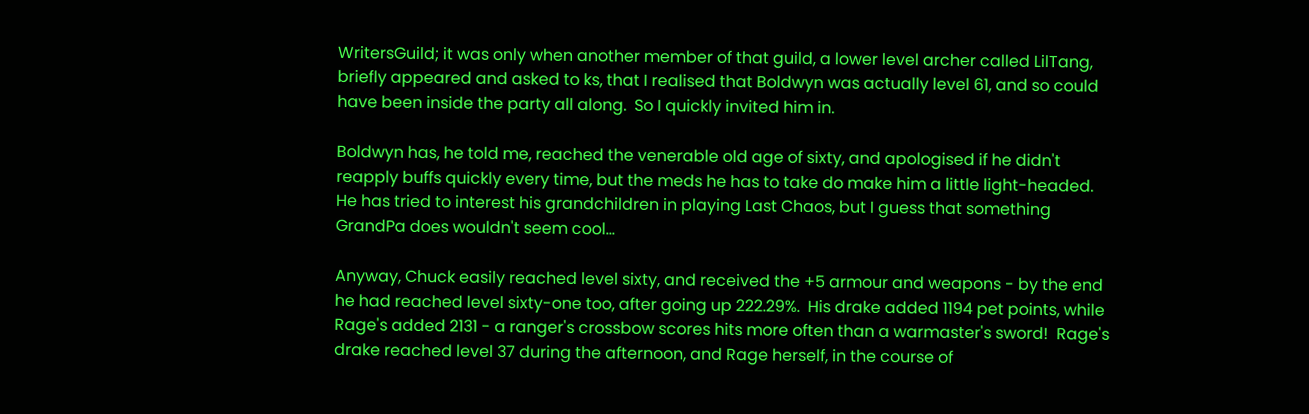WritersGuild; it was only when another member of that guild, a lower level archer called LilTang, briefly appeared and asked to ks, that I realised that Boldwyn was actually level 61, and so could have been inside the party all along.  So I quickly invited him in.

Boldwyn has, he told me, reached the venerable old age of sixty, and apologised if he didn't reapply buffs quickly every time, but the meds he has to take do make him a little light-headed.  He has tried to interest his grandchildren in playing Last Chaos, but I guess that something GrandPa does wouldn't seem cool...

Anyway, Chuck easily reached level sixty, and received the +5 armour and weapons - by the end he had reached level sixty-one too, after going up 222.29%.  His drake added 1194 pet points, while Rage's added 2131 - a ranger's crossbow scores hits more often than a warmaster's sword!  Rage's drake reached level 37 during the afternoon, and Rage herself, in the course of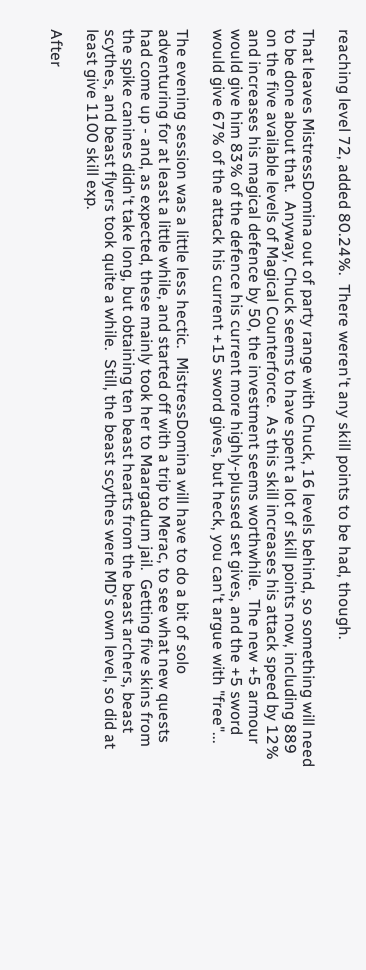reaching level 72, added 80.24%.  There weren't any skill points to be had, though.

That leaves MistressDomina out of party range with Chuck, 16 levels behind, so something will need to be done about that.  Anyway, Chuck seems to have spent a lot of skill points now, including 889 on the five available levels of Magical Counterforce.  As this skill increases his attack speed by 12% and increases his magical defence by 50, the investment seems worthwhile.  The new +5 armour would give him 83% of the defence his current more highly-plussed set gives, and the +5 sword would give 67% of the attack his current +15 sword gives, but heck, you can't argue with "free"...

The evening session was a little less hectic.  MistressDomina will have to do a bit of solo adventuring for at least a little while, and started off with a trip to Merac, to see what new quests had come up - and, as expected, these mainly took her to Maargadum jail.  Getting five skins from the spike canines didn't take long, but obtaining ten beast hearts from the beast archers, beast scythes, and beast flyers took quite a while.  Still, the beast scythes were MD's own level, so did at least give 1100 skill exp.

After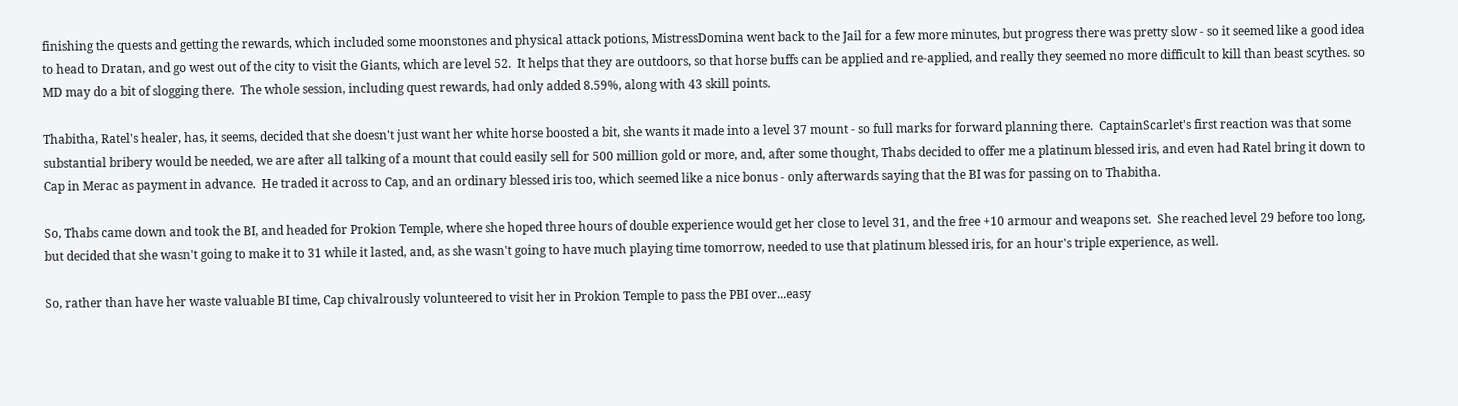finishing the quests and getting the rewards, which included some moonstones and physical attack potions, MistressDomina went back to the Jail for a few more minutes, but progress there was pretty slow - so it seemed like a good idea to head to Dratan, and go west out of the city to visit the Giants, which are level 52.  It helps that they are outdoors, so that horse buffs can be applied and re-applied, and really they seemed no more difficult to kill than beast scythes. so MD may do a bit of slogging there.  The whole session, including quest rewards, had only added 8.59%, along with 43 skill points.

Thabitha, Ratel's healer, has, it seems, decided that she doesn't just want her white horse boosted a bit, she wants it made into a level 37 mount - so full marks for forward planning there.  CaptainScarlet's first reaction was that some substantial bribery would be needed, we are after all talking of a mount that could easily sell for 500 million gold or more, and, after some thought, Thabs decided to offer me a platinum blessed iris, and even had Ratel bring it down to Cap in Merac as payment in advance.  He traded it across to Cap, and an ordinary blessed iris too, which seemed like a nice bonus - only afterwards saying that the BI was for passing on to Thabitha.

So, Thabs came down and took the BI, and headed for Prokion Temple, where she hoped three hours of double experience would get her close to level 31, and the free +10 armour and weapons set.  She reached level 29 before too long, but decided that she wasn't going to make it to 31 while it lasted, and, as she wasn't going to have much playing time tomorrow, needed to use that platinum blessed iris, for an hour's triple experience, as well.

So, rather than have her waste valuable BI time, Cap chivalrously volunteered to visit her in Prokion Temple to pass the PBI over...easy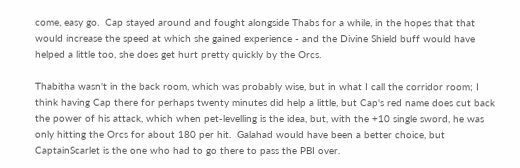come, easy go.  Cap stayed around and fought alongside Thabs for a while, in the hopes that that would increase the speed at which she gained experience - and the Divine Shield buff would have helped a little too, she does get hurt pretty quickly by the Orcs.

Thabitha wasn't in the back room, which was probably wise, but in what I call the corridor room; I think having Cap there for perhaps twenty minutes did help a little, but Cap's red name does cut back the power of his attack, which when pet-levelling is the idea, but, with the +10 single sword, he was only hitting the Orcs for about 180 per hit.  Galahad would have been a better choice, but CaptainScarlet is the one who had to go there to pass the PBI over.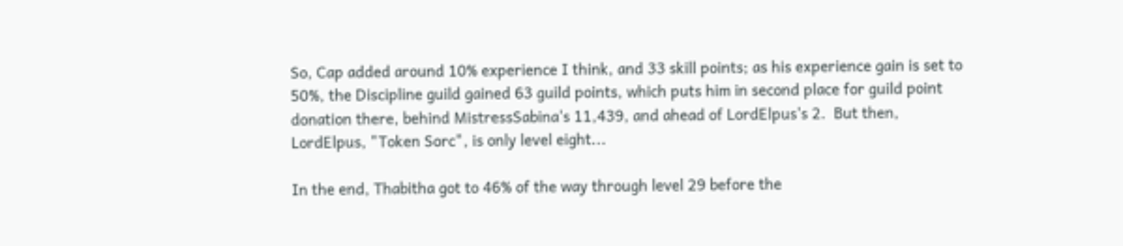So, Cap added around 10% experience I think, and 33 skill points; as his experience gain is set to 50%, the Discipline guild gained 63 guild points, which puts him in second place for guild point donation there, behind MistressSabina's 11,439, and ahead of LordElpus's 2.  But then, LordElpus, "Token Sorc", is only level eight...

In the end, Thabitha got to 46% of the way through level 29 before the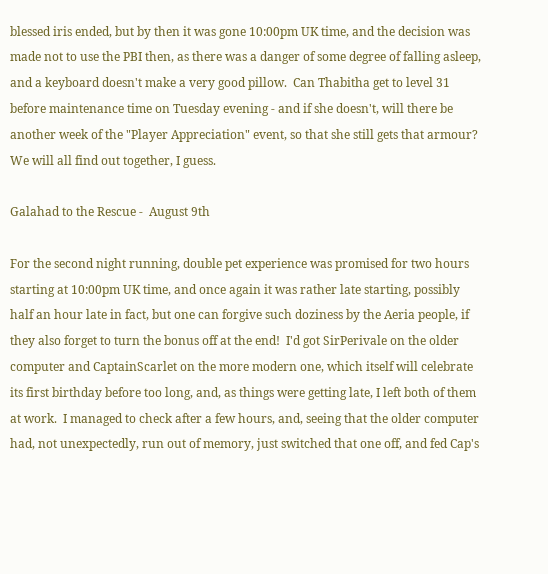blessed iris ended, but by then it was gone 10:00pm UK time, and the decision was made not to use the PBI then, as there was a danger of some degree of falling asleep, and a keyboard doesn't make a very good pillow.  Can Thabitha get to level 31 before maintenance time on Tuesday evening - and if she doesn't, will there be another week of the "Player Appreciation" event, so that she still gets that armour?  We will all find out together, I guess.

Galahad to the Rescue -  August 9th

For the second night running, double pet experience was promised for two hours starting at 10:00pm UK time, and once again it was rather late starting, possibly half an hour late in fact, but one can forgive such doziness by the Aeria people, if they also forget to turn the bonus off at the end!  I'd got SirPerivale on the older computer and CaptainScarlet on the more modern one, which itself will celebrate its first birthday before too long, and, as things were getting late, I left both of them at work.  I managed to check after a few hours, and, seeing that the older computer had, not unexpectedly, run out of memory, just switched that one off, and fed Cap's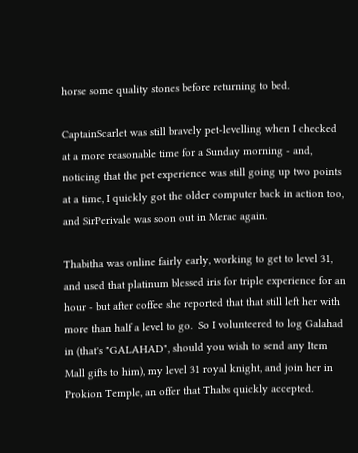horse some quality stones before returning to bed.

CaptainScarlet was still bravely pet-levelling when I checked at a more reasonable time for a Sunday morning - and, noticing that the pet experience was still going up two points at a time, I quickly got the older computer back in action too, and SirPerivale was soon out in Merac again.

Thabitha was online fairly early, working to get to level 31, and used that platinum blessed iris for triple experience for an hour - but after coffee she reported that that still left her with more than half a level to go.  So I volunteered to log Galahad in (that's "GALAHAD", should you wish to send any Item Mall gifts to him), my level 31 royal knight, and join her in Prokion Temple, an offer that Thabs quickly accepted.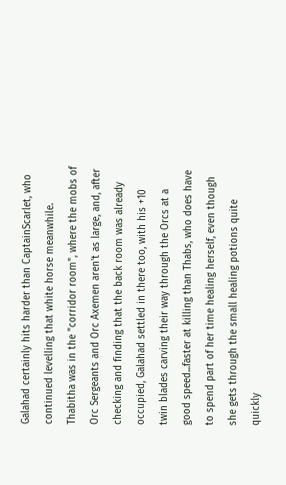Galahad certainly hits harder than CaptainScarlet, who continued levelling that white horse meanwhile.  Thabitha was in the "corridor room", where the mobs of Orc Sergeants and Orc Axemen aren't as large, and, after checking and finding that the back room was already occupied, Galahad settled in there too, with his +10 twin blades carving their way through the Orcs at a good speed...faster at killing than Thabs, who does have to spend part of her time healing herself, even though she gets through the small healing potions quite quickly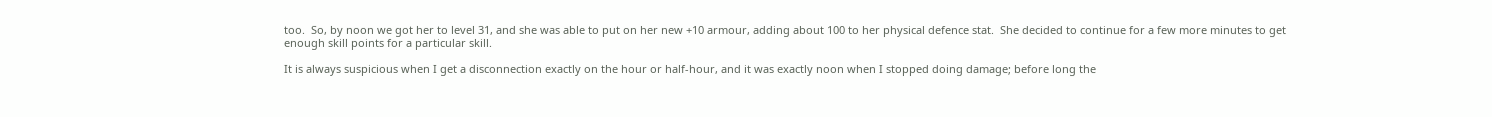too.  So, by noon we got her to level 31, and she was able to put on her new +10 armour, adding about 100 to her physical defence stat.  She decided to continue for a few more minutes to get enough skill points for a particular skill.

It is always suspicious when I get a disconnection exactly on the hour or half-hour, and it was exactly noon when I stopped doing damage; before long the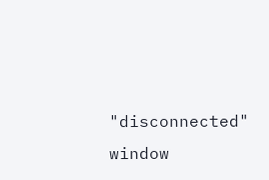"disconnected" window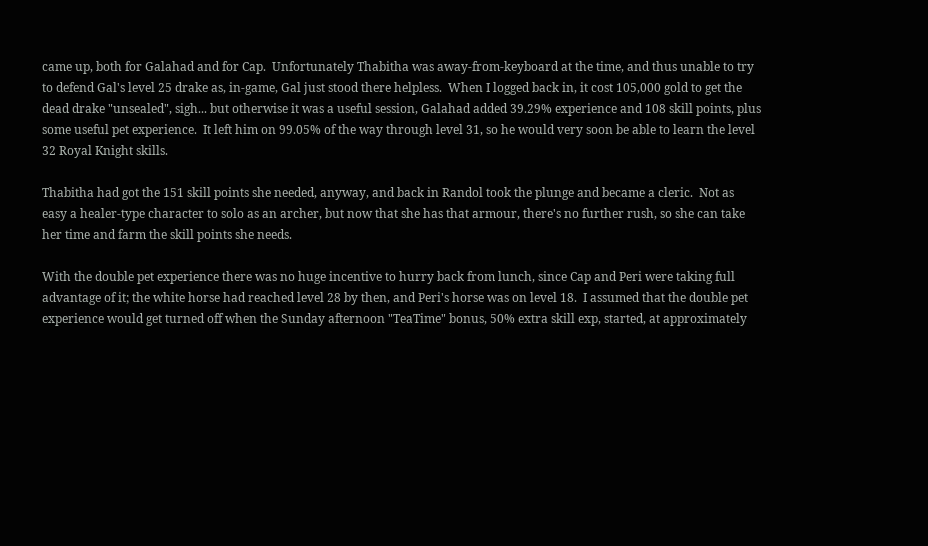came up, both for Galahad and for Cap.  Unfortunately Thabitha was away-from-keyboard at the time, and thus unable to try to defend Gal's level 25 drake as, in-game, Gal just stood there helpless.  When I logged back in, it cost 105,000 gold to get the dead drake "unsealed", sigh... but otherwise it was a useful session, Galahad added 39.29% experience and 108 skill points, plus some useful pet experience.  It left him on 99.05% of the way through level 31, so he would very soon be able to learn the level 32 Royal Knight skills.

Thabitha had got the 151 skill points she needed, anyway, and back in Randol took the plunge and became a cleric.  Not as easy a healer-type character to solo as an archer, but now that she has that armour, there's no further rush, so she can take her time and farm the skill points she needs.

With the double pet experience there was no huge incentive to hurry back from lunch, since Cap and Peri were taking full advantage of it; the white horse had reached level 28 by then, and Peri's horse was on level 18.  I assumed that the double pet experience would get turned off when the Sunday afternoon "TeaTime" bonus, 50% extra skill exp, started, at approximately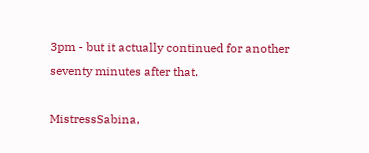3pm - but it actually continued for another seventy minutes after that.

MistressSabina,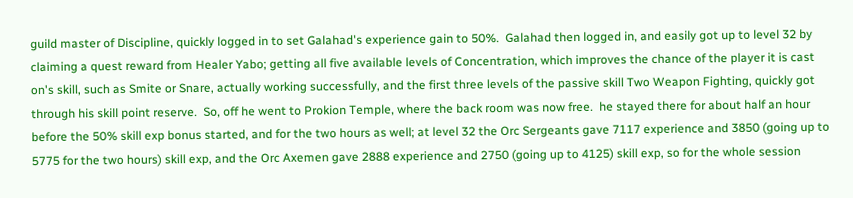guild master of Discipline, quickly logged in to set Galahad's experience gain to 50%.  Galahad then logged in, and easily got up to level 32 by claiming a quest reward from Healer Yabo; getting all five available levels of Concentration, which improves the chance of the player it is cast on's skill, such as Smite or Snare, actually working successfully, and the first three levels of the passive skill Two Weapon Fighting, quickly got through his skill point reserve.  So, off he went to Prokion Temple, where the back room was now free.  he stayed there for about half an hour before the 50% skill exp bonus started, and for the two hours as well; at level 32 the Orc Sergeants gave 7117 experience and 3850 (going up to 5775 for the two hours) skill exp, and the Orc Axemen gave 2888 experience and 2750 (going up to 4125) skill exp, so for the whole session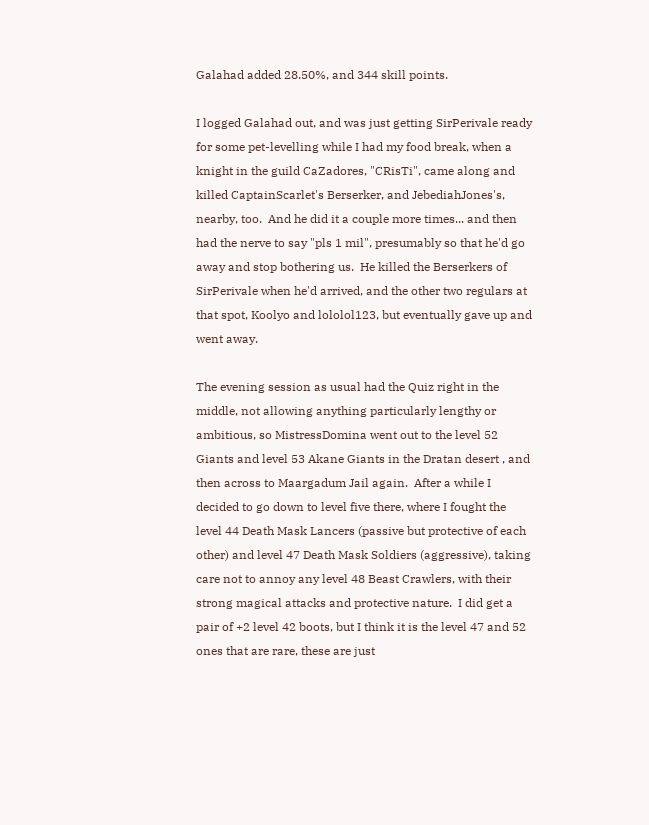Galahad added 28.50%, and 344 skill points.

I logged Galahad out, and was just getting SirPerivale ready for some pet-levelling while I had my food break, when a knight in the guild CaZadores, "CRisTi", came along and killed CaptainScarlet's Berserker, and JebediahJones's, nearby, too.  And he did it a couple more times... and then had the nerve to say "pls 1 mil", presumably so that he'd go away and stop bothering us.  He killed the Berserkers of SirPerivale when he'd arrived, and the other two regulars at that spot, Koolyo and lololol123, but eventually gave up and went away.

The evening session as usual had the Quiz right in the middle, not allowing anything particularly lengthy or ambitious, so MistressDomina went out to the level 52 Giants and level 53 Akane Giants in the Dratan desert , and then across to Maargadum Jail again.  After a while I decided to go down to level five there, where I fought the level 44 Death Mask Lancers (passive but protective of each other) and level 47 Death Mask Soldiers (aggressive), taking care not to annoy any level 48 Beast Crawlers, with their strong magical attacks and protective nature.  I did get a pair of +2 level 42 boots, but I think it is the level 47 and 52 ones that are rare, these are just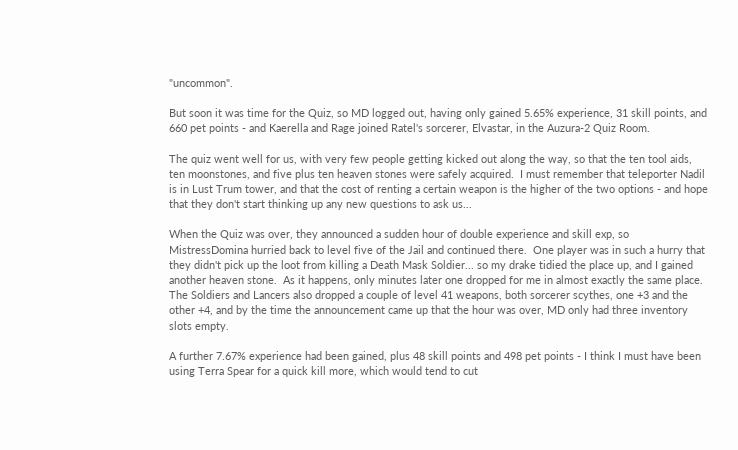"uncommon".

But soon it was time for the Quiz, so MD logged out, having only gained 5.65% experience, 31 skill points, and 660 pet points - and Kaerella and Rage joined Ratel's sorcerer, Elvastar, in the Auzura-2 Quiz Room.

The quiz went well for us, with very few people getting kicked out along the way, so that the ten tool aids, ten moonstones, and five plus ten heaven stones were safely acquired.  I must remember that teleporter Nadil is in Lust Trum tower, and that the cost of renting a certain weapon is the higher of the two options - and hope that they don't start thinking up any new questions to ask us...

When the Quiz was over, they announced a sudden hour of double experience and skill exp, so MistressDomina hurried back to level five of the Jail and continued there.  One player was in such a hurry that they didn't pick up the loot from killing a Death Mask Soldier... so my drake tidied the place up, and I gained another heaven stone.  As it happens, only minutes later one dropped for me in almost exactly the same place.  The Soldiers and Lancers also dropped a couple of level 41 weapons, both sorcerer scythes, one +3 and the other +4, and by the time the announcement came up that the hour was over, MD only had three inventory slots empty.

A further 7.67% experience had been gained, plus 48 skill points and 498 pet points - I think I must have been using Terra Spear for a quick kill more, which would tend to cut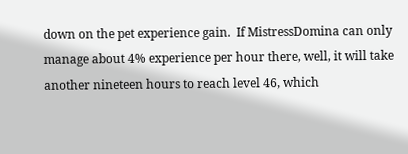down on the pet experience gain.  If MistressDomina can only manage about 4% experience per hour there, well, it will take another nineteen hours to reach level 46, which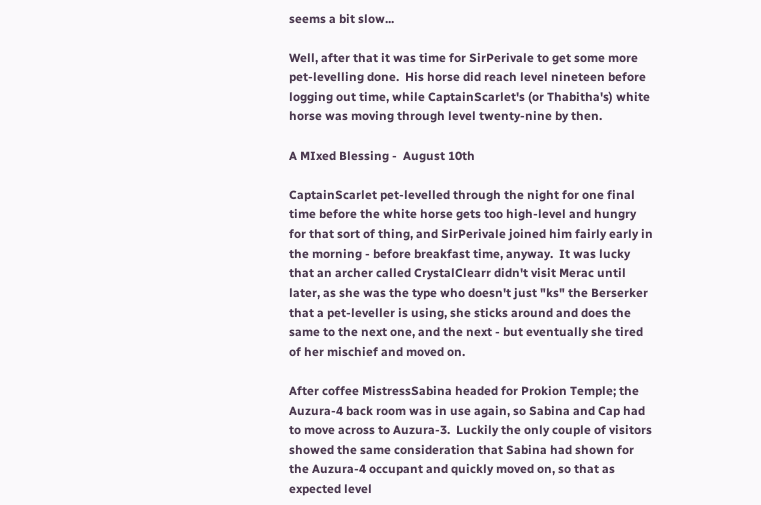seems a bit slow...

Well, after that it was time for SirPerivale to get some more pet-levelling done.  His horse did reach level nineteen before logging out time, while CaptainScarlet's (or Thabitha's) white horse was moving through level twenty-nine by then.

A MIxed Blessing -  August 10th

CaptainScarlet pet-levelled through the night for one final time before the white horse gets too high-level and hungry for that sort of thing, and SirPerivale joined him fairly early in the morning - before breakfast time, anyway.  It was lucky that an archer called CrystalClearr didn't visit Merac until later, as she was the type who doesn't just "ks" the Berserker that a pet-leveller is using, she sticks around and does the same to the next one, and the next - but eventually she tired of her mischief and moved on.

After coffee MistressSabina headed for Prokion Temple; the Auzura-4 back room was in use again, so Sabina and Cap had to move across to Auzura-3.  Luckily the only couple of visitors showed the same consideration that Sabina had shown for the Auzura-4 occupant and quickly moved on, so that as expected level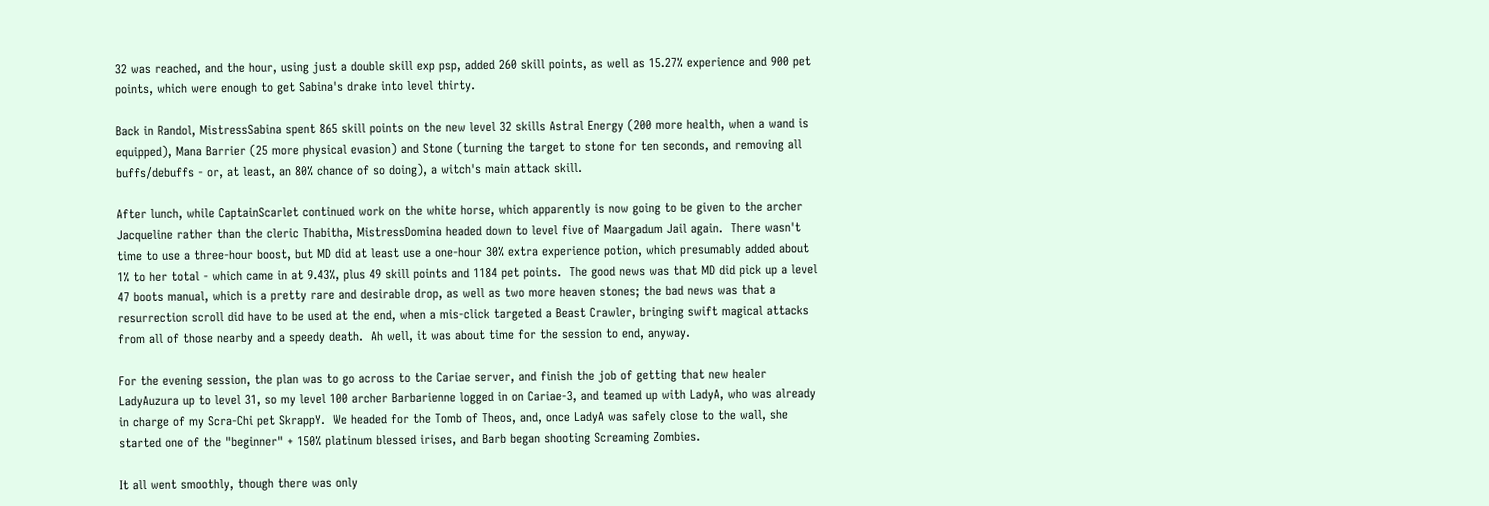32 was reached, and the hour, using just a double skill exp psp, added 260 skill points, as well as 15.27% experience and 900 pet points, which were enough to get Sabina's drake into level thirty.

Back in Randol, MistressSabina spent 865 skill points on the new level 32 skills Astral Energy (200 more health, when a wand is equipped), Mana Barrier (25 more physical evasion) and Stone (turning the target to stone for ten seconds, and removing all buffs/debuffs - or, at least, an 80% chance of so doing), a witch's main attack skill.

After lunch, while CaptainScarlet continued work on the white horse, which apparently is now going to be given to the archer Jacqueline rather than the cleric Thabitha, MistressDomina headed down to level five of Maargadum Jail again.  There wasn't time to use a three-hour boost, but MD did at least use a one-hour 30% extra experience potion, which presumably added about 1% to her total - which came in at 9.43%, plus 49 skill points and 1184 pet points.  The good news was that MD did pick up a level 47 boots manual, which is a pretty rare and desirable drop, as well as two more heaven stones; the bad news was that a resurrection scroll did have to be used at the end, when a mis-click targeted a Beast Crawler, bringing swift magical attacks from all of those nearby and a speedy death.  Ah well, it was about time for the session to end, anyway.

For the evening session, the plan was to go across to the Cariae server, and finish the job of getting that new healer LadyAuzura up to level 31, so my level 100 archer Barbarienne logged in on Cariae-3, and teamed up with LadyA, who was already in charge of my Scra-Chi pet SkrappY.  We headed for the Tomb of Theos, and, once LadyA was safely close to the wall, she started one of the "beginner" + 150% platinum blessed irises, and Barb began shooting Screaming Zombies.

It all went smoothly, though there was only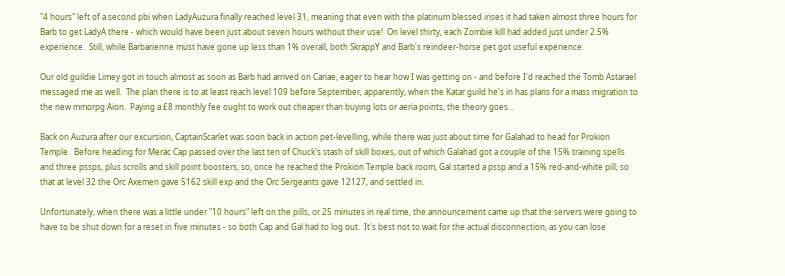"4 hours" left of a second pbi when LadyAuzura finally reached level 31, meaning that even with the platinum blessed irises it had taken almost three hours for Barb to get LadyA there - which would have been just about seven hours without their use!  On level thirty, each Zombie kill had added just under 2.5% experience.  Still, while Barbarienne must have gone up less than 1% overall, both SkrappY and Barb's reindeer-horse pet got useful experience.

Our old guildie Limey got in touch almost as soon as Barb had arrived on Cariae, eager to hear how I was getting on - and before I'd reached the Tomb Astarael messaged me as well.  The plan there is to at least reach level 109 before September, apparently, when the Katar guild he's in has plans for a mass migration to the new mmorpg Aion.  Paying a £8 monthly fee ought to work out cheaper than buying lots or aeria points, the theory goes...

Back on Auzura after our excursion, CaptainScarlet was soon back in action pet-levelling, while there was just about time for Galahad to head for Prokion Temple.  Before heading for Merac Cap passed over the last ten of Chuck's stash of skill boxes, out of which Galahad got a couple of the 15% training spells and three pssps, plus scrolls and skill point boosters, so, once he reached the Prokion Temple back room, Gal started a pssp and a 15% red-and-white pill, so that at level 32 the Orc Axemen gave 5162 skill exp and the Orc Sergeants gave 12127, and settled in.

Unfortunately, when there was a little under "10 hours" left on the pills, or 25 minutes in real time, the announcement came up that the servers were going to have to be shut down for a reset in five minutes - so both Cap and Gal had to log out.  It's best not to wait for the actual disconnection, as you can lose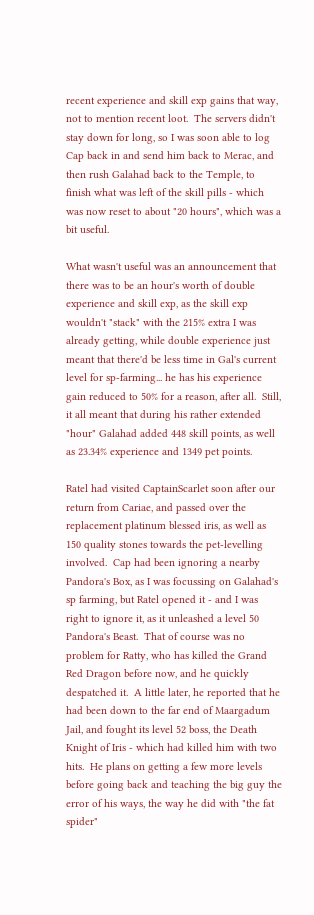recent experience and skill exp gains that way, not to mention recent loot.  The servers didn't stay down for long, so I was soon able to log Cap back in and send him back to Merac, and then rush Galahad back to the Temple, to finish what was left of the skill pills - which was now reset to about "20 hours", which was a bit useful.

What wasn't useful was an announcement that there was to be an hour's worth of double experience and skill exp, as the skill exp wouldn't "stack" with the 215% extra I was already getting, while double experience just meant that there'd be less time in Gal's current level for sp-farming... he has his experience gain reduced to 50% for a reason, after all.  Still, it all meant that during his rather extended "hour" Galahad added 448 skill points, as well as 23.34% experience and 1349 pet points.

Ratel had visited CaptainScarlet soon after our return from Cariae, and passed over the replacement platinum blessed iris, as well as 150 quality stones towards the pet-levelling involved.  Cap had been ignoring a nearby Pandora's Box, as I was focussing on Galahad's sp farming, but Ratel opened it - and I was right to ignore it, as it unleashed a level 50 Pandora's Beast.  That of course was no problem for Ratty, who has killed the Grand Red Dragon before now, and he quickly despatched it.  A little later, he reported that he had been down to the far end of Maargadum Jail, and fought its level 52 boss, the Death Knight of Iris - which had killed him with two hits.  He plans on getting a few more levels before going back and teaching the big guy the error of his ways, the way he did with "the fat spider"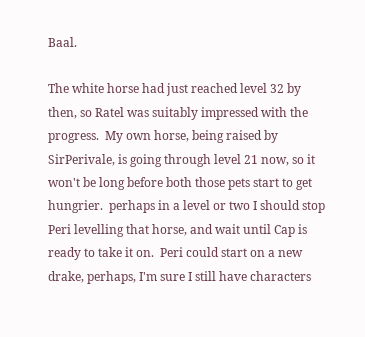Baal.

The white horse had just reached level 32 by then, so Ratel was suitably impressed with the progress.  My own horse, being raised by SirPerivale, is going through level 21 now, so it won't be long before both those pets start to get hungrier.  perhaps in a level or two I should stop Peri levelling that horse, and wait until Cap is ready to take it on.  Peri could start on a new drake, perhaps, I'm sure I still have characters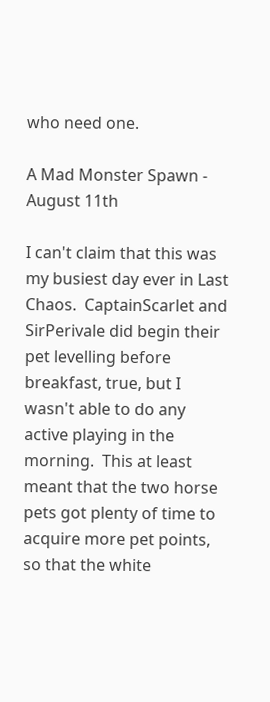who need one.

A Mad Monster Spawn -  August 11th

I can't claim that this was my busiest day ever in Last Chaos.  CaptainScarlet and SirPerivale did begin their pet levelling before breakfast, true, but I wasn't able to do any active playing in the morning.  This at least meant that the two horse pets got plenty of time to acquire more pet points, so that the white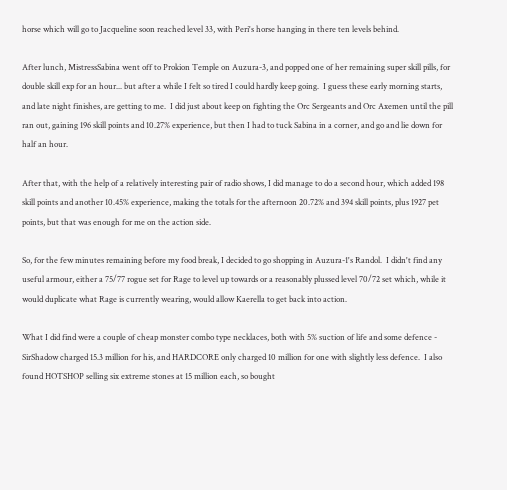horse which will go to Jacqueline soon reached level 33, with Peri's horse hanging in there ten levels behind.

After lunch, MistressSabina went off to Prokion Temple on Auzura-3, and popped one of her remaining super skill pills, for double skill exp for an hour... but after a while I felt so tired I could hardly keep going.  I guess these early morning starts, and late night finishes, are getting to me.  I did just about keep on fighting the Orc Sergeants and Orc Axemen until the pill ran out, gaining 196 skill points and 10.27% experience, but then I had to tuck Sabina in a corner, and go and lie down for half an hour.

After that, with the help of a relatively interesting pair of radio shows, I did manage to do a second hour, which added 198 skill points and another 10.45% experience, making the totals for the afternoon 20.72% and 394 skill points, plus 1927 pet points, but that was enough for me on the action side.

So, for the few minutes remaining before my food break, I decided to go shopping in Auzura-1's Randol.  I didn't find any useful armour, either a 75/77 rogue set for Rage to level up towards or a reasonably plussed level 70/72 set which, while it would duplicate what Rage is currently wearing, would allow Kaerella to get back into action.

What I did find were a couple of cheap monster combo type necklaces, both with 5% suction of life and some defence - SirShadow charged 15.3 million for his, and HARDCORE only charged 10 million for one with slightly less defence.  I also found HOTSHOP selling six extreme stones at 15 million each, so bought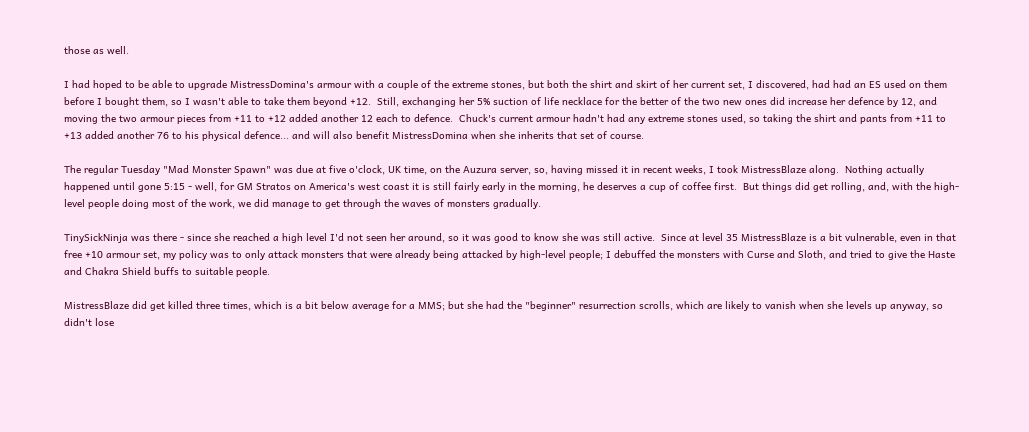those as well.

I had hoped to be able to upgrade MistressDomina's armour with a couple of the extreme stones, but both the shirt and skirt of her current set, I discovered, had had an ES used on them before I bought them, so I wasn't able to take them beyond +12.  Still, exchanging her 5% suction of life necklace for the better of the two new ones did increase her defence by 12, and moving the two armour pieces from +11 to +12 added another 12 each to defence.  Chuck's current armour hadn't had any extreme stones used, so taking the shirt and pants from +11 to +13 added another 76 to his physical defence... and will also benefit MistressDomina when she inherits that set of course.

The regular Tuesday "Mad Monster Spawn" was due at five o'clock, UK time, on the Auzura server, so, having missed it in recent weeks, I took MistressBlaze along.  Nothing actually happened until gone 5:15 - well, for GM Stratos on America's west coast it is still fairly early in the morning, he deserves a cup of coffee first.  But things did get rolling, and, with the high-level people doing most of the work, we did manage to get through the waves of monsters gradually.

TinySickNinja was there - since she reached a high level I'd not seen her around, so it was good to know she was still active.  Since at level 35 MistressBlaze is a bit vulnerable, even in that free +10 armour set, my policy was to only attack monsters that were already being attacked by high-level people; I debuffed the monsters with Curse and Sloth, and tried to give the Haste and Chakra Shield buffs to suitable people.

MistressBlaze did get killed three times, which is a bit below average for a MMS; but she had the "beginner" resurrection scrolls, which are likely to vanish when she levels up anyway, so didn't lose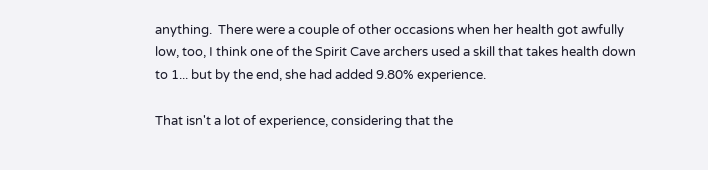anything.  There were a couple of other occasions when her health got awfully low, too, I think one of the Spirit Cave archers used a skill that takes health down to 1... but by the end, she had added 9.80% experience.

That isn't a lot of experience, considering that the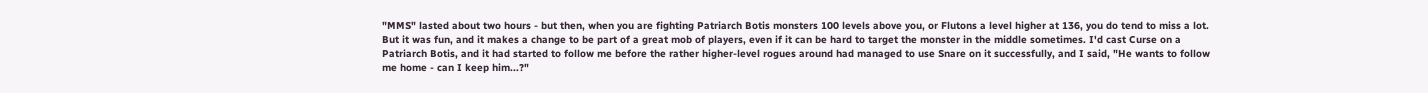"MMS" lasted about two hours - but then, when you are fighting Patriarch Botis monsters 100 levels above you, or Flutons a level higher at 136, you do tend to miss a lot.   But it was fun, and it makes a change to be part of a great mob of players, even if it can be hard to target the monster in the middle sometimes. I'd cast Curse on a Patriarch Botis, and it had started to follow me before the rather higher-level rogues around had managed to use Snare on it successfully, and I said, "He wants to follow me home - can I keep him...?"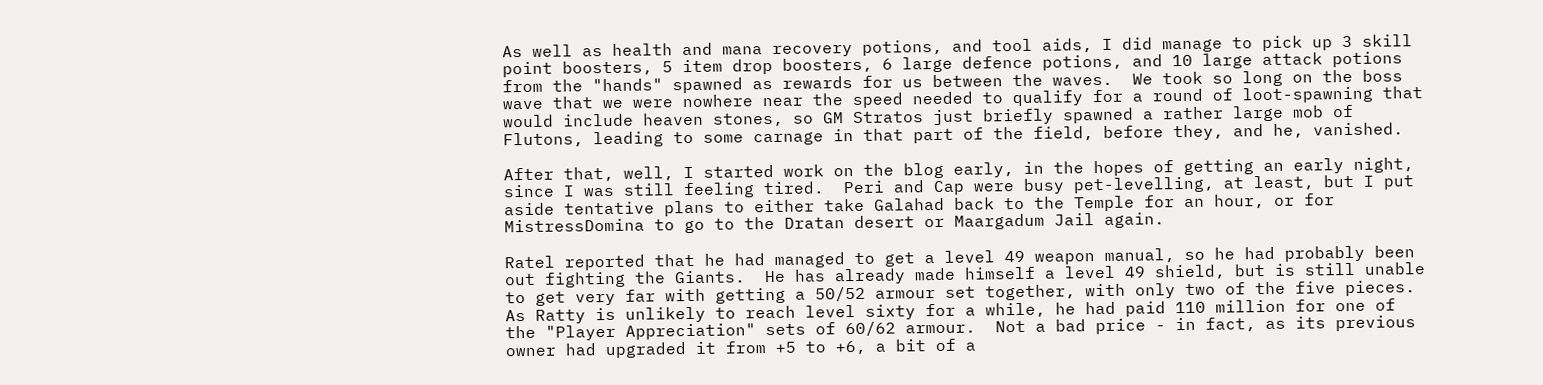As well as health and mana recovery potions, and tool aids, I did manage to pick up 3 skill point boosters, 5 item drop boosters, 6 large defence potions, and 10 large attack potions from the "hands" spawned as rewards for us between the waves.  We took so long on the boss wave that we were nowhere near the speed needed to qualify for a round of loot-spawning that would include heaven stones, so GM Stratos just briefly spawned a rather large mob of Flutons, leading to some carnage in that part of the field, before they, and he, vanished.

After that, well, I started work on the blog early, in the hopes of getting an early night, since I was still feeling tired.  Peri and Cap were busy pet-levelling, at least, but I put aside tentative plans to either take Galahad back to the Temple for an hour, or for MistressDomina to go to the Dratan desert or Maargadum Jail again.

Ratel reported that he had managed to get a level 49 weapon manual, so he had probably been out fighting the Giants.  He has already made himself a level 49 shield, but is still unable to get very far with getting a 50/52 armour set together, with only two of the five pieces.  As Ratty is unlikely to reach level sixty for a while, he had paid 110 million for one of the "Player Appreciation" sets of 60/62 armour.  Not a bad price - in fact, as its previous owner had upgraded it from +5 to +6, a bit of a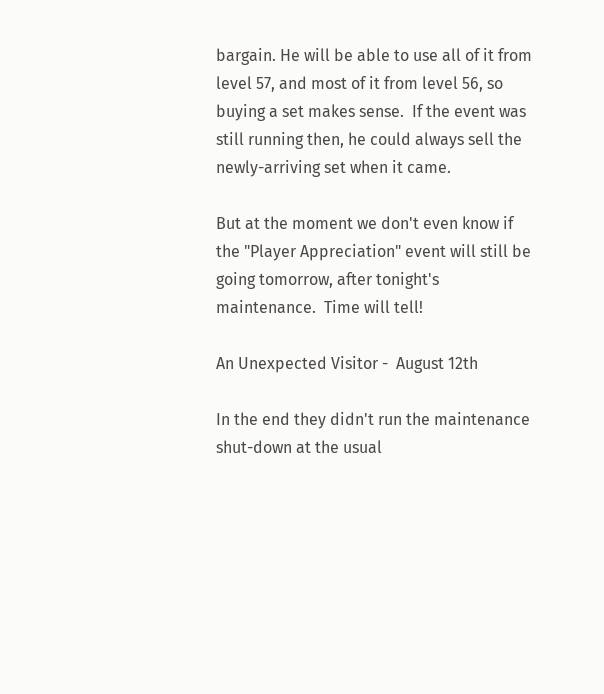bargain. He will be able to use all of it from level 57, and most of it from level 56, so buying a set makes sense.  If the event was still running then, he could always sell the newly-arriving set when it came.

But at the moment we don't even know if the "Player Appreciation" event will still be going tomorrow, after tonight's maintenance.  Time will tell!

An Unexpected Visitor -  August 12th

In the end they didn't run the maintenance shut-down at the usual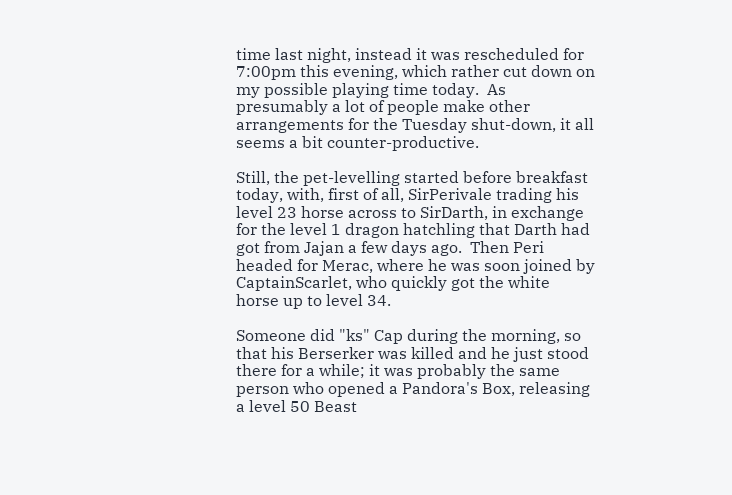time last night, instead it was rescheduled for 7:00pm this evening, which rather cut down on my possible playing time today.  As presumably a lot of people make other arrangements for the Tuesday shut-down, it all seems a bit counter-productive.

Still, the pet-levelling started before breakfast today, with, first of all, SirPerivale trading his level 23 horse across to SirDarth, in exchange for the level 1 dragon hatchling that Darth had got from Jajan a few days ago.  Then Peri headed for Merac, where he was soon joined by CaptainScarlet, who quickly got the white horse up to level 34.

Someone did "ks" Cap during the morning, so that his Berserker was killed and he just stood there for a while; it was probably the same person who opened a Pandora's Box, releasing a level 50 Beast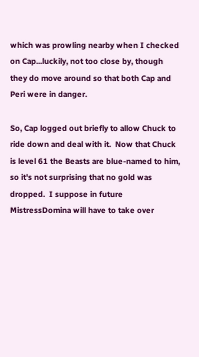which was prowling nearby when I checked on Cap...luckily, not too close by, though they do move around so that both Cap and Peri were in danger.

So, Cap logged out briefly to allow Chuck to ride down and deal with it.  Now that Chuck is level 61 the Beasts are blue-named to him, so it's not surprising that no gold was dropped.  I suppose in future MistressDomina will have to take over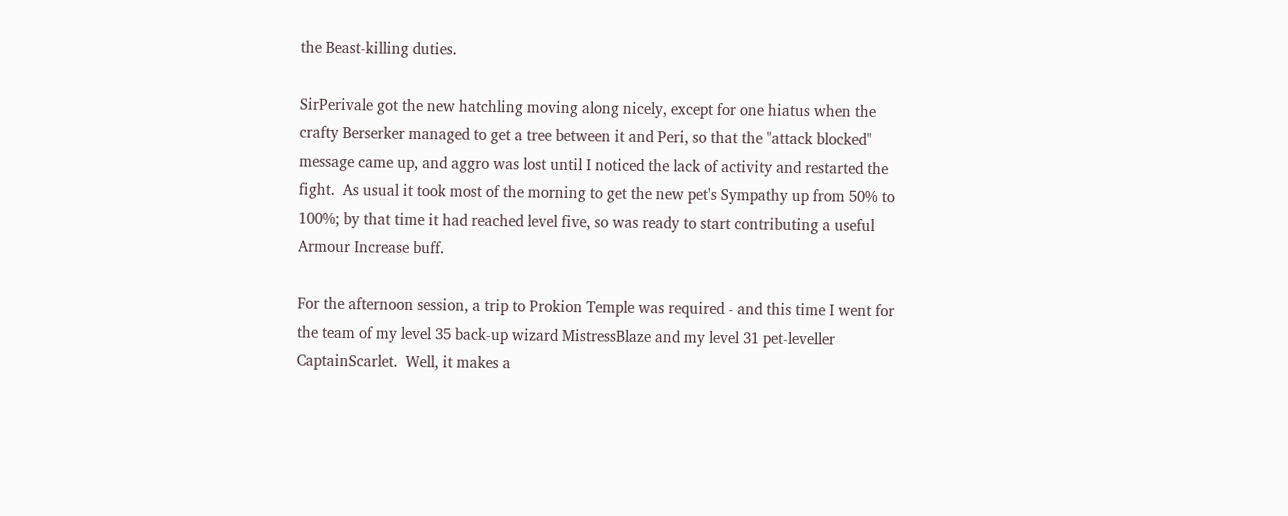the Beast-killing duties.

SirPerivale got the new hatchling moving along nicely, except for one hiatus when the crafty Berserker managed to get a tree between it and Peri, so that the "attack blocked" message came up, and aggro was lost until I noticed the lack of activity and restarted the fight.  As usual it took most of the morning to get the new pet's Sympathy up from 50% to 100%; by that time it had reached level five, so was ready to start contributing a useful Armour Increase buff.

For the afternoon session, a trip to Prokion Temple was required - and this time I went for the team of my level 35 back-up wizard MistressBlaze and my level 31 pet-leveller CaptainScarlet.  Well, it makes a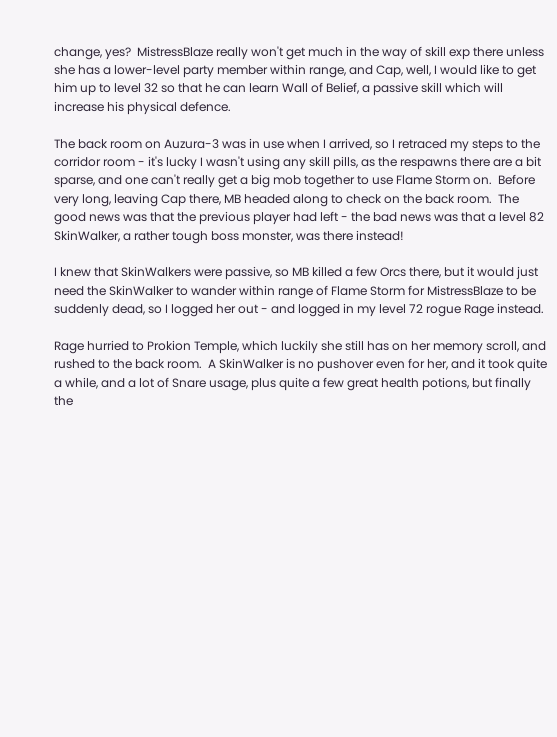change, yes?  MistressBlaze really won't get much in the way of skill exp there unless she has a lower-level party member within range, and Cap, well, I would like to get him up to level 32 so that he can learn Wall of Belief, a passive skill which will increase his physical defence.

The back room on Auzura-3 was in use when I arrived, so I retraced my steps to the corridor room - it's lucky I wasn't using any skill pills, as the respawns there are a bit sparse, and one can't really get a big mob together to use Flame Storm on.  Before very long, leaving Cap there, MB headed along to check on the back room.  The good news was that the previous player had left - the bad news was that a level 82 SkinWalker, a rather tough boss monster, was there instead!

I knew that SkinWalkers were passive, so MB killed a few Orcs there, but it would just need the SkinWalker to wander within range of Flame Storm for MistressBlaze to be suddenly dead, so I logged her out - and logged in my level 72 rogue Rage instead.

Rage hurried to Prokion Temple, which luckily she still has on her memory scroll, and rushed to the back room.  A SkinWalker is no pushover even for her, and it took quite a while, and a lot of Snare usage, plus quite a few great health potions, but finally the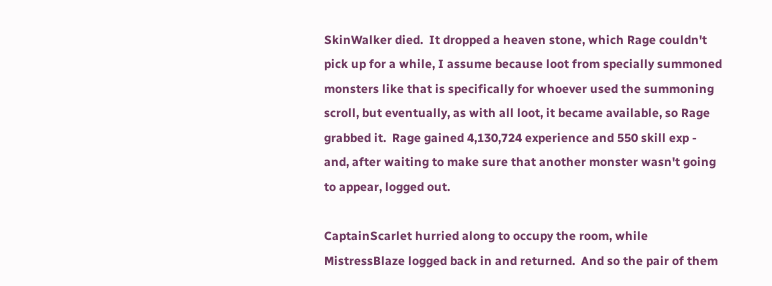SkinWalker died.  It dropped a heaven stone, which Rage couldn't pick up for a while, I assume because loot from specially summoned monsters like that is specifically for whoever used the summoning scroll, but eventually, as with all loot, it became available, so Rage grabbed it.  Rage gained 4,130,724 experience and 550 skill exp - and, after waiting to make sure that another monster wasn't going to appear, logged out.

CaptainScarlet hurried along to occupy the room, while MistressBlaze logged back in and returned.  And so the pair of them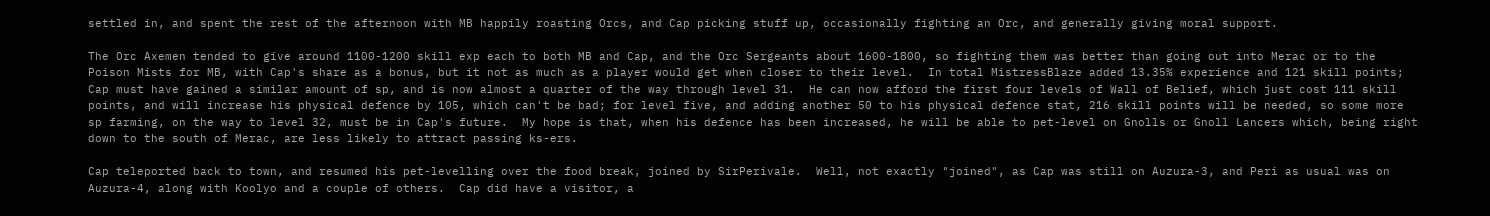settled in, and spent the rest of the afternoon with MB happily roasting Orcs, and Cap picking stuff up, occasionally fighting an Orc, and generally giving moral support.

The Orc Axemen tended to give around 1100-1200 skill exp each to both MB and Cap, and the Orc Sergeants about 1600-1800, so fighting them was better than going out into Merac or to the Poison Mists for MB, with Cap's share as a bonus, but it not as much as a player would get when closer to their level.  In total MistressBlaze added 13.35% experience and 121 skill points; Cap must have gained a similar amount of sp, and is now almost a quarter of the way through level 31.  He can now afford the first four levels of Wall of Belief, which just cost 111 skill points, and will increase his physical defence by 105, which can't be bad; for level five, and adding another 50 to his physical defence stat, 216 skill points will be needed, so some more sp farming, on the way to level 32, must be in Cap's future.  My hope is that, when his defence has been increased, he will be able to pet-level on Gnolls or Gnoll Lancers which, being right down to the south of Merac, are less likely to attract passing ks-ers.

Cap teleported back to town, and resumed his pet-levelling over the food break, joined by SirPerivale.  Well, not exactly "joined", as Cap was still on Auzura-3, and Peri as usual was on Auzura-4, along with Koolyo and a couple of others.  Cap did have a visitor, a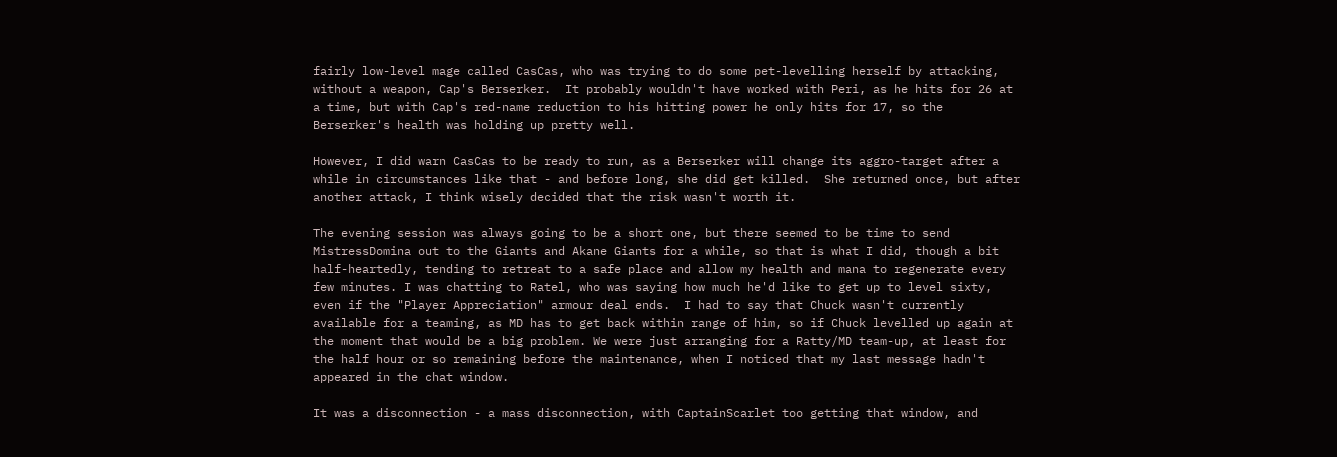fairly low-level mage called CasCas, who was trying to do some pet-levelling herself by attacking, without a weapon, Cap's Berserker.  It probably wouldn't have worked with Peri, as he hits for 26 at a time, but with Cap's red-name reduction to his hitting power he only hits for 17, so the Berserker's health was holding up pretty well.

However, I did warn CasCas to be ready to run, as a Berserker will change its aggro-target after a while in circumstances like that - and before long, she did get killed.  She returned once, but after another attack, I think wisely decided that the risk wasn't worth it.

The evening session was always going to be a short one, but there seemed to be time to send MistressDomina out to the Giants and Akane Giants for a while, so that is what I did, though a bit half-heartedly, tending to retreat to a safe place and allow my health and mana to regenerate every few minutes. I was chatting to Ratel, who was saying how much he'd like to get up to level sixty, even if the "Player Appreciation" armour deal ends.  I had to say that Chuck wasn't currently available for a teaming, as MD has to get back within range of him, so if Chuck levelled up again at the moment that would be a big problem. We were just arranging for a Ratty/MD team-up, at least for the half hour or so remaining before the maintenance, when I noticed that my last message hadn't appeared in the chat window.

It was a disconnection - a mass disconnection, with CaptainScarlet too getting that window, and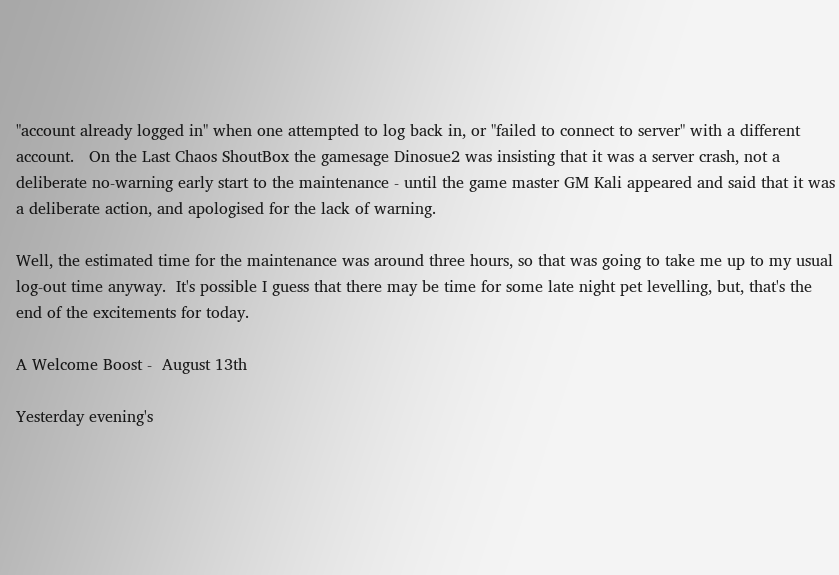"account already logged in" when one attempted to log back in, or "failed to connect to server" with a different account.   On the Last Chaos ShoutBox the gamesage Dinosue2 was insisting that it was a server crash, not a deliberate no-warning early start to the maintenance - until the game master GM Kali appeared and said that it was a deliberate action, and apologised for the lack of warning.

Well, the estimated time for the maintenance was around three hours, so that was going to take me up to my usual log-out time anyway.  It's possible I guess that there may be time for some late night pet levelling, but, that's the end of the excitements for today.

A Welcome Boost -  August 13th

Yesterday evening's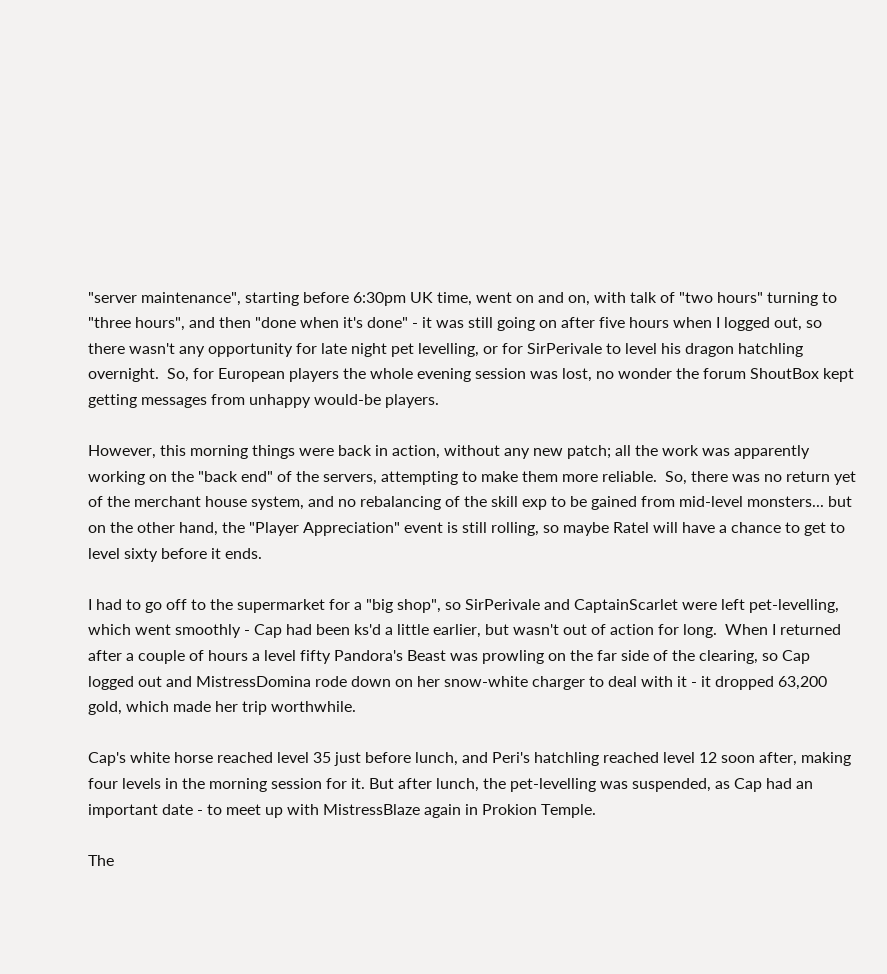"server maintenance", starting before 6:30pm UK time, went on and on, with talk of "two hours" turning to "three hours", and then "done when it's done" - it was still going on after five hours when I logged out, so there wasn't any opportunity for late night pet levelling, or for SirPerivale to level his dragon hatchling overnight.  So, for European players the whole evening session was lost, no wonder the forum ShoutBox kept getting messages from unhappy would-be players.

However, this morning things were back in action, without any new patch; all the work was apparently working on the "back end" of the servers, attempting to make them more reliable.  So, there was no return yet of the merchant house system, and no rebalancing of the skill exp to be gained from mid-level monsters... but on the other hand, the "Player Appreciation" event is still rolling, so maybe Ratel will have a chance to get to level sixty before it ends.

I had to go off to the supermarket for a "big shop", so SirPerivale and CaptainScarlet were left pet-levelling, which went smoothly - Cap had been ks'd a little earlier, but wasn't out of action for long.  When I returned after a couple of hours a level fifty Pandora's Beast was prowling on the far side of the clearing, so Cap logged out and MistressDomina rode down on her snow-white charger to deal with it - it dropped 63,200 gold, which made her trip worthwhile.

Cap's white horse reached level 35 just before lunch, and Peri's hatchling reached level 12 soon after, making four levels in the morning session for it. But after lunch, the pet-levelling was suspended, as Cap had an important date - to meet up with MistressBlaze again in Prokion Temple.

The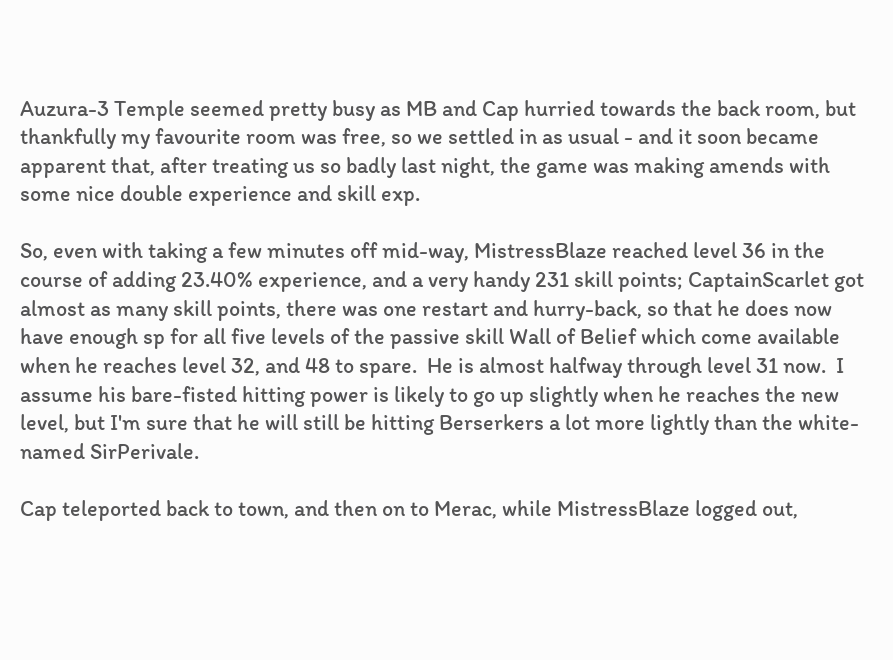Auzura-3 Temple seemed pretty busy as MB and Cap hurried towards the back room, but thankfully my favourite room was free, so we settled in as usual - and it soon became apparent that, after treating us so badly last night, the game was making amends with some nice double experience and skill exp.

So, even with taking a few minutes off mid-way, MistressBlaze reached level 36 in the course of adding 23.40% experience, and a very handy 231 skill points; CaptainScarlet got almost as many skill points, there was one restart and hurry-back, so that he does now have enough sp for all five levels of the passive skill Wall of Belief which come available when he reaches level 32, and 48 to spare.  He is almost halfway through level 31 now.  I assume his bare-fisted hitting power is likely to go up slightly when he reaches the new level, but I'm sure that he will still be hitting Berserkers a lot more lightly than the white-named SirPerivale.

Cap teleported back to town, and then on to Merac, while MistressBlaze logged out,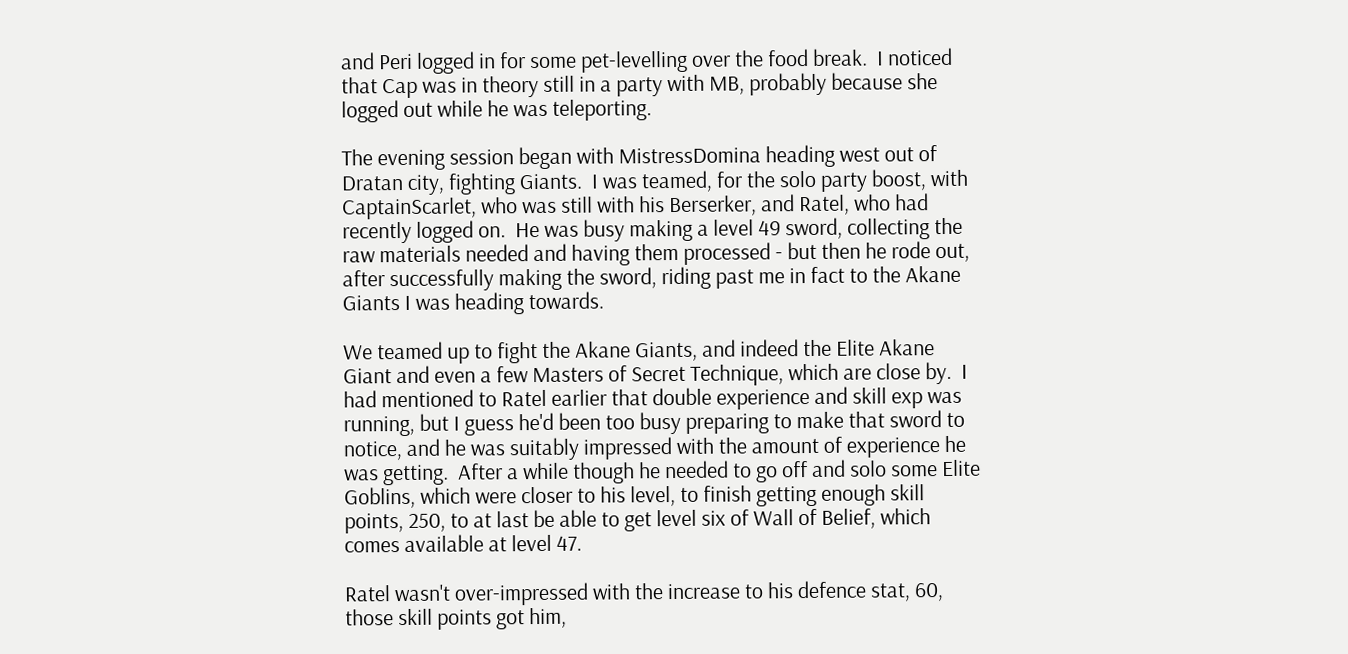and Peri logged in for some pet-levelling over the food break.  I noticed that Cap was in theory still in a party with MB, probably because she logged out while he was teleporting.

The evening session began with MistressDomina heading west out of Dratan city, fighting Giants.  I was teamed, for the solo party boost, with CaptainScarlet, who was still with his Berserker, and Ratel, who had recently logged on.  He was busy making a level 49 sword, collecting the raw materials needed and having them processed - but then he rode out, after successfully making the sword, riding past me in fact to the Akane Giants I was heading towards.

We teamed up to fight the Akane Giants, and indeed the Elite Akane Giant and even a few Masters of Secret Technique, which are close by.  I had mentioned to Ratel earlier that double experience and skill exp was running, but I guess he'd been too busy preparing to make that sword to notice, and he was suitably impressed with the amount of experience he was getting.  After a while though he needed to go off and solo some Elite Goblins, which were closer to his level, to finish getting enough skill points, 250, to at last be able to get level six of Wall of Belief, which comes available at level 47.

Ratel wasn't over-impressed with the increase to his defence stat, 60, those skill points got him,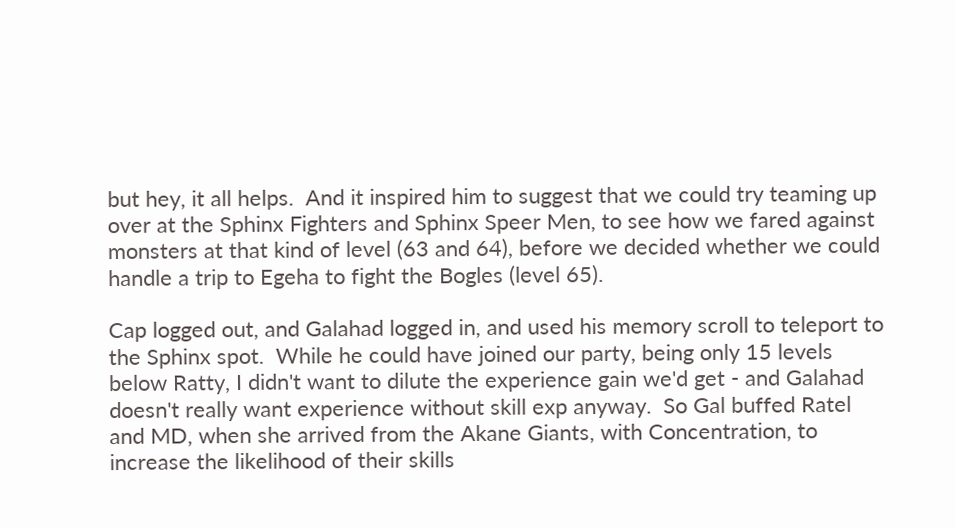but hey, it all helps.  And it inspired him to suggest that we could try teaming up over at the Sphinx Fighters and Sphinx Speer Men, to see how we fared against monsters at that kind of level (63 and 64), before we decided whether we could handle a trip to Egeha to fight the Bogles (level 65).

Cap logged out, and Galahad logged in, and used his memory scroll to teleport to the Sphinx spot.  While he could have joined our party, being only 15 levels below Ratty, I didn't want to dilute the experience gain we'd get - and Galahad doesn't really want experience without skill exp anyway.  So Gal buffed Ratel and MD, when she arrived from the Akane Giants, with Concentration, to increase the likelihood of their skills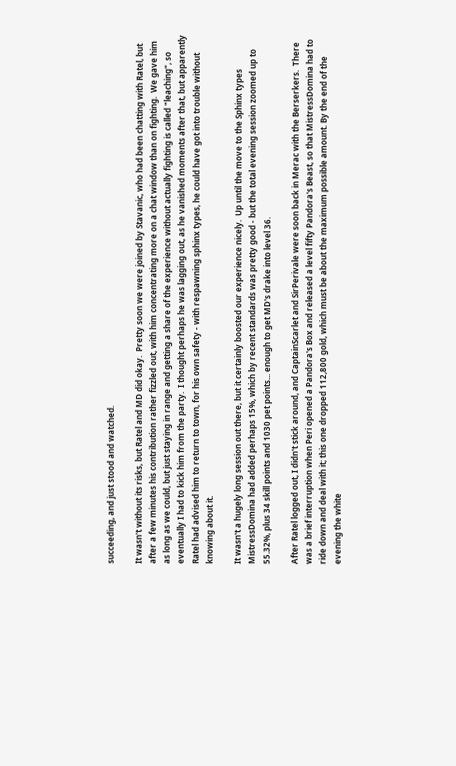succeeding, and just stood and watched.

It wasn't without its risks, but Ratel and MD did okay.  Pretty soon we were joined by Stavanic, who had been chatting with Ratel, but after a few minutes his contribution rather fizzled out, with him concentrating more on a chat window than on fighting.  We gave him as long as we could, but just staying in range and getting a share of the experience without actually fighting is called "leaching", so eventually I had to kick him from the party.  I thought perhaps he was lagging out, as he vanished moments after that, but apparently Ratel had advised him to return to town, for his own safety - with respawning sphinx types, he could have got into trouble without knowing about it.

It wasn't a hugely long session out there, but it certainly boosted our experience nicely.  Up until the move to the Sphinx types MistressDomina had added perhaps 15%, which by recent standards was pretty good - but the total evening session zoomed up to 55.32%, plus 34 skill points and 1030 pet points... enough to get MD's drake into level 36.

After Ratel logged out, I didn't stick around, and CaptainScarlet and SirPerivale were soon back in Merac with the Berserkers.  There was a brief interruption when Peri opened a Pandora's Box and released a level fifty Pandora's Beast, so that MistressDomina had to ride down and deal with it; this one dropped 112,800 gold, which must be about the maximum possible amount. By the end of the evening the white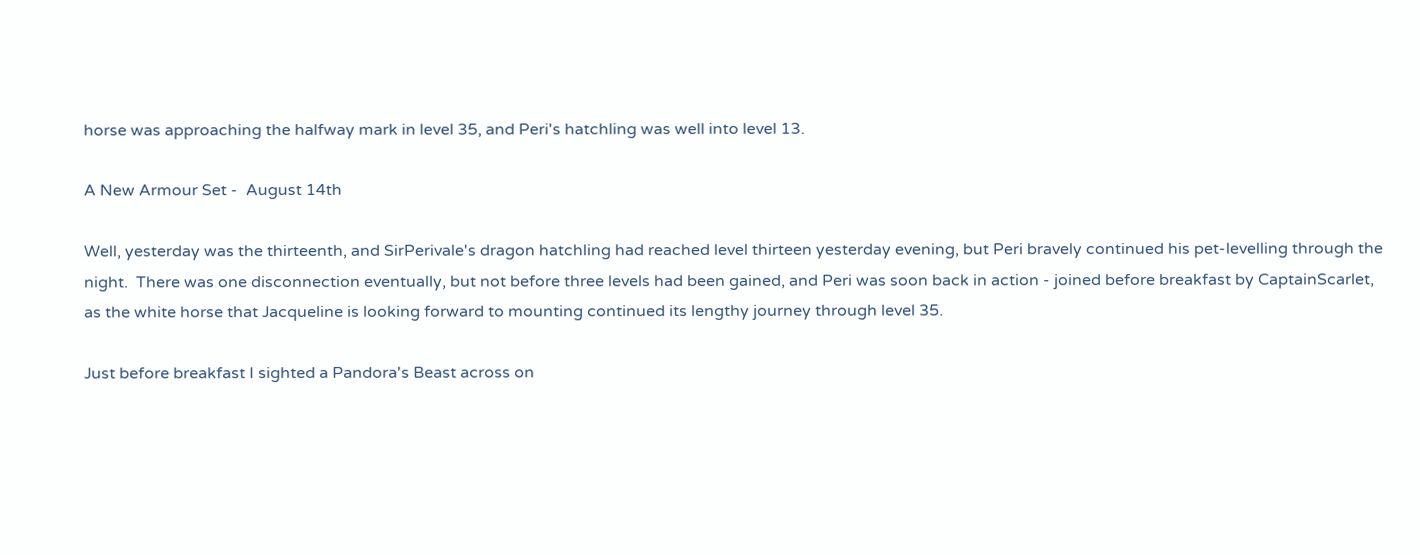horse was approaching the halfway mark in level 35, and Peri's hatchling was well into level 13.

A New Armour Set -  August 14th

Well, yesterday was the thirteenth, and SirPerivale's dragon hatchling had reached level thirteen yesterday evening, but Peri bravely continued his pet-levelling through the night.  There was one disconnection eventually, but not before three levels had been gained, and Peri was soon back in action - joined before breakfast by CaptainScarlet, as the white horse that Jacqueline is looking forward to mounting continued its lengthy journey through level 35.

Just before breakfast I sighted a Pandora's Beast across on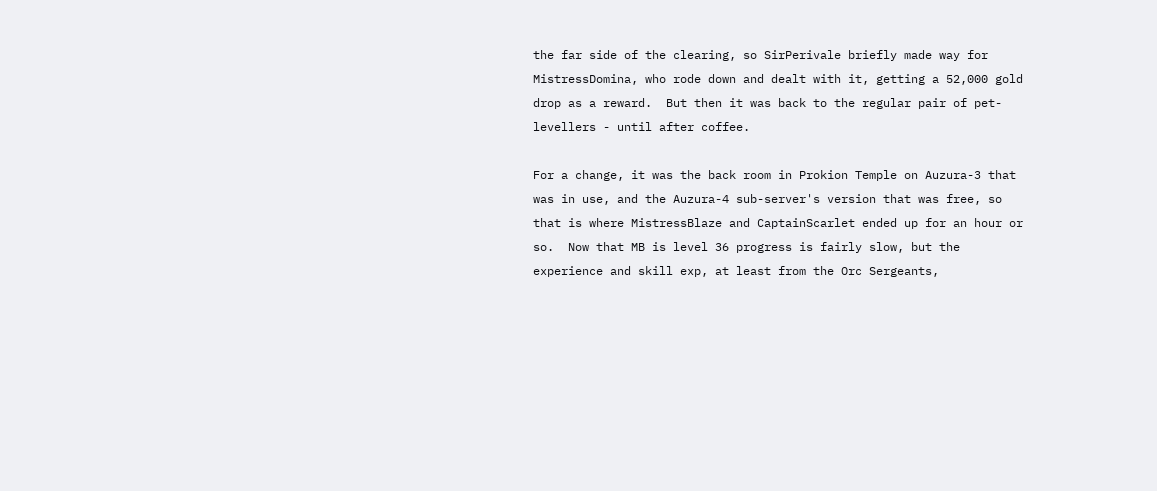the far side of the clearing, so SirPerivale briefly made way for MistressDomina, who rode down and dealt with it, getting a 52,000 gold drop as a reward.  But then it was back to the regular pair of pet-levellers - until after coffee.

For a change, it was the back room in Prokion Temple on Auzura-3 that was in use, and the Auzura-4 sub-server's version that was free, so that is where MistressBlaze and CaptainScarlet ended up for an hour or so.  Now that MB is level 36 progress is fairly slow, but the experience and skill exp, at least from the Orc Sergeants,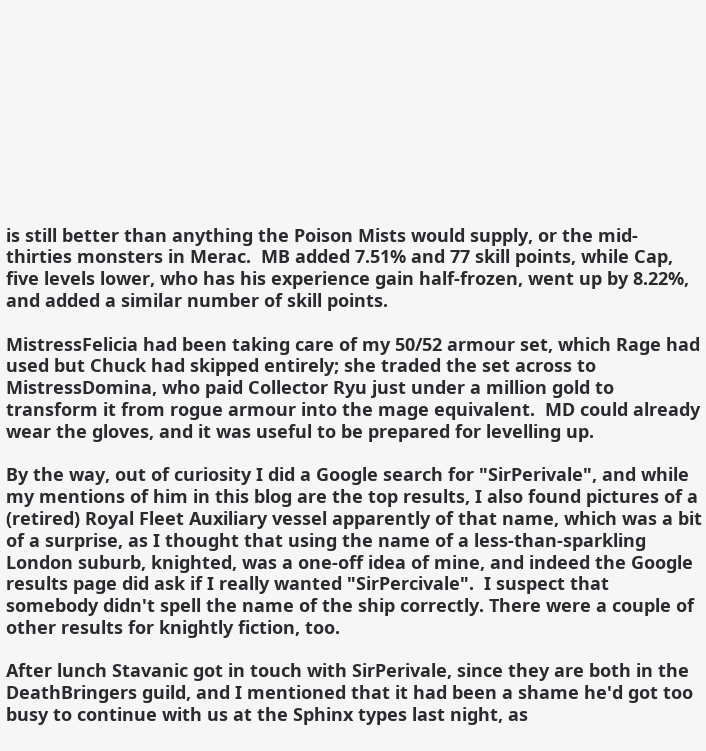is still better than anything the Poison Mists would supply, or the mid-thirties monsters in Merac.  MB added 7.51% and 77 skill points, while Cap, five levels lower, who has his experience gain half-frozen, went up by 8.22%, and added a similar number of skill points.

MistressFelicia had been taking care of my 50/52 armour set, which Rage had used but Chuck had skipped entirely; she traded the set across to MistressDomina, who paid Collector Ryu just under a million gold to transform it from rogue armour into the mage equivalent.  MD could already wear the gloves, and it was useful to be prepared for levelling up.

By the way, out of curiosity I did a Google search for "SirPerivale", and while my mentions of him in this blog are the top results, I also found pictures of a (retired) Royal Fleet Auxiliary vessel apparently of that name, which was a bit of a surprise, as I thought that using the name of a less-than-sparkling London suburb, knighted, was a one-off idea of mine, and indeed the Google results page did ask if I really wanted "SirPercivale".  I suspect that somebody didn't spell the name of the ship correctly. There were a couple of other results for knightly fiction, too.

After lunch Stavanic got in touch with SirPerivale, since they are both in the DeathBringers guild, and I mentioned that it had been a shame he'd got too busy to continue with us at the Sphinx types last night, as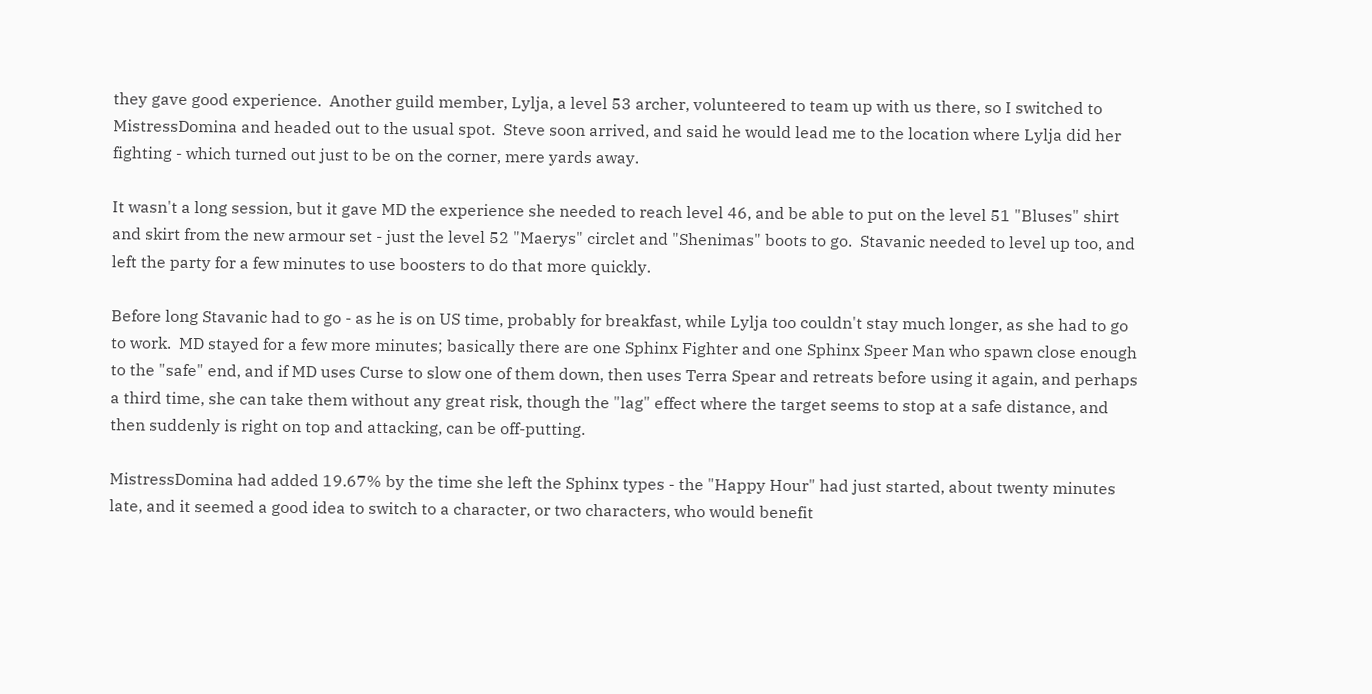they gave good experience.  Another guild member, Lylja, a level 53 archer, volunteered to team up with us there, so I switched to MistressDomina and headed out to the usual spot.  Steve soon arrived, and said he would lead me to the location where Lylja did her fighting - which turned out just to be on the corner, mere yards away.

It wasn't a long session, but it gave MD the experience she needed to reach level 46, and be able to put on the level 51 "Bluses" shirt and skirt from the new armour set - just the level 52 "Maerys" circlet and "Shenimas" boots to go.  Stavanic needed to level up too, and left the party for a few minutes to use boosters to do that more quickly.

Before long Stavanic had to go - as he is on US time, probably for breakfast, while Lylja too couldn't stay much longer, as she had to go to work.  MD stayed for a few more minutes; basically there are one Sphinx Fighter and one Sphinx Speer Man who spawn close enough to the "safe" end, and if MD uses Curse to slow one of them down, then uses Terra Spear and retreats before using it again, and perhaps a third time, she can take them without any great risk, though the "lag" effect where the target seems to stop at a safe distance, and then suddenly is right on top and attacking, can be off-putting.

MistressDomina had added 19.67% by the time she left the Sphinx types - the "Happy Hour" had just started, about twenty minutes late, and it seemed a good idea to switch to a character, or two characters, who would benefit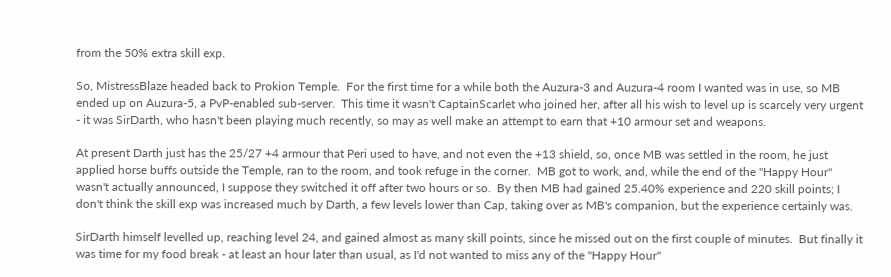from the 50% extra skill exp.

So, MistressBlaze headed back to Prokion Temple.  For the first time for a while both the Auzura-3 and Auzura-4 room I wanted was in use, so MB ended up on Auzura-5, a PvP-enabled sub-server.  This time it wasn't CaptainScarlet who joined her, after all his wish to level up is scarcely very urgent - it was SirDarth, who hasn't been playing much recently, so may as well make an attempt to earn that +10 armour set and weapons.

At present Darth just has the 25/27 +4 armour that Peri used to have, and not even the +13 shield, so, once MB was settled in the room, he just applied horse buffs outside the Temple, ran to the room, and took refuge in the corner.  MB got to work, and, while the end of the "Happy Hour" wasn't actually announced, I suppose they switched it off after two hours or so.  By then MB had gained 25.40% experience and 220 skill points; I don't think the skill exp was increased much by Darth, a few levels lower than Cap, taking over as MB's companion, but the experience certainly was.

SirDarth himself levelled up, reaching level 24, and gained almost as many skill points, since he missed out on the first couple of minutes.  But finally it was time for my food break - at least an hour later than usual, as I'd not wanted to miss any of the "Happy Hour"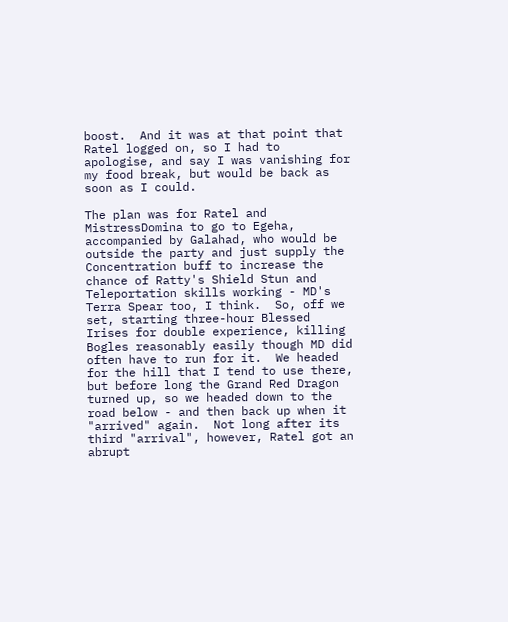boost.  And it was at that point that Ratel logged on, so I had to apologise, and say I was vanishing for my food break, but would be back as soon as I could.

The plan was for Ratel and MistressDomina to go to Egeha, accompanied by Galahad, who would be outside the party and just supply the Concentration buff to increase the chance of Ratty's Shield Stun and Teleportation skills working - MD's Terra Spear too, I think.  So, off we set, starting three-hour Blessed Irises for double experience, killing Bogles reasonably easily though MD did often have to run for it.  We headed for the hill that I tend to use there, but before long the Grand Red Dragon turned up, so we headed down to the road below - and then back up when it "arrived" again.  Not long after its third "arrival", however, Ratel got an abrupt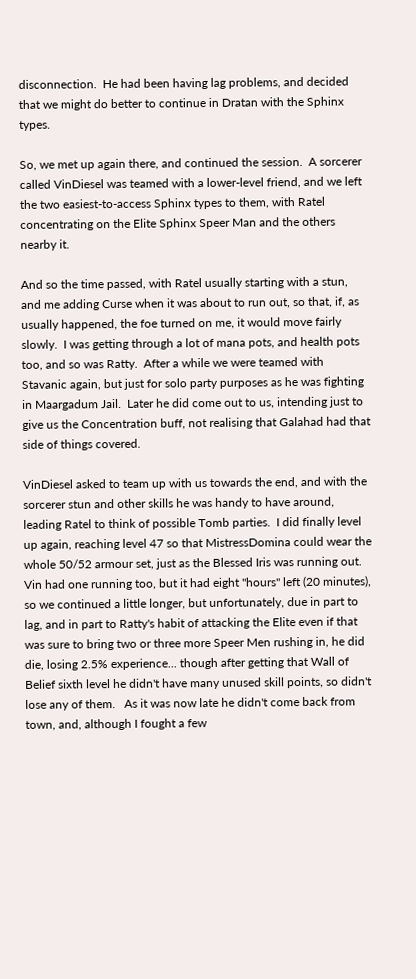disconnection.  He had been having lag problems, and decided that we might do better to continue in Dratan with the Sphinx types.

So, we met up again there, and continued the session.  A sorcerer called VinDiesel was teamed with a lower-level friend, and we left the two easiest-to-access Sphinx types to them, with Ratel concentrating on the Elite Sphinx Speer Man and the others nearby it.

And so the time passed, with Ratel usually starting with a stun, and me adding Curse when it was about to run out, so that, if, as usually happened, the foe turned on me, it would move fairly slowly.  I was getting through a lot of mana pots, and health pots too, and so was Ratty.  After a while we were teamed with Stavanic again, but just for solo party purposes as he was fighting in Maargadum Jail.  Later he did come out to us, intending just to give us the Concentration buff, not realising that Galahad had that side of things covered.

VinDiesel asked to team up with us towards the end, and with the sorcerer stun and other skills he was handy to have around, leading Ratel to think of possible Tomb parties.  I did finally level up again, reaching level 47 so that MistressDomina could wear the whole 50/52 armour set, just as the Blessed Iris was running out.  Vin had one running too, but it had eight "hours" left (20 minutes), so we continued a little longer, but unfortunately, due in part to lag, and in part to Ratty's habit of attacking the Elite even if that was sure to bring two or three more Speer Men rushing in, he did die, losing 2.5% experience... though after getting that Wall of Belief sixth level he didn't have many unused skill points, so didn't lose any of them.   As it was now late he didn't come back from town, and, although I fought a few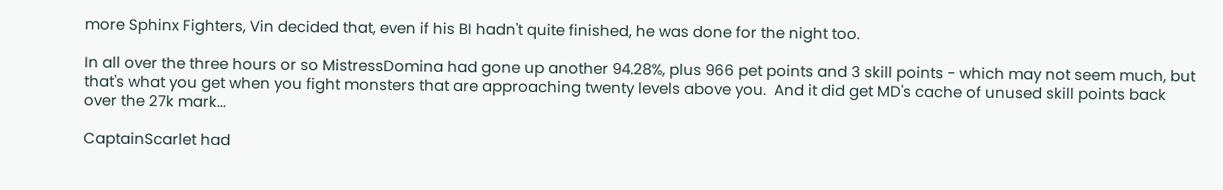more Sphinx Fighters, Vin decided that, even if his BI hadn't quite finished, he was done for the night too.

In all over the three hours or so MistressDomina had gone up another 94.28%, plus 966 pet points and 3 skill points - which may not seem much, but that's what you get when you fight monsters that are approaching twenty levels above you.  And it did get MD's cache of unused skill points back over the 27k mark...

CaptainScarlet had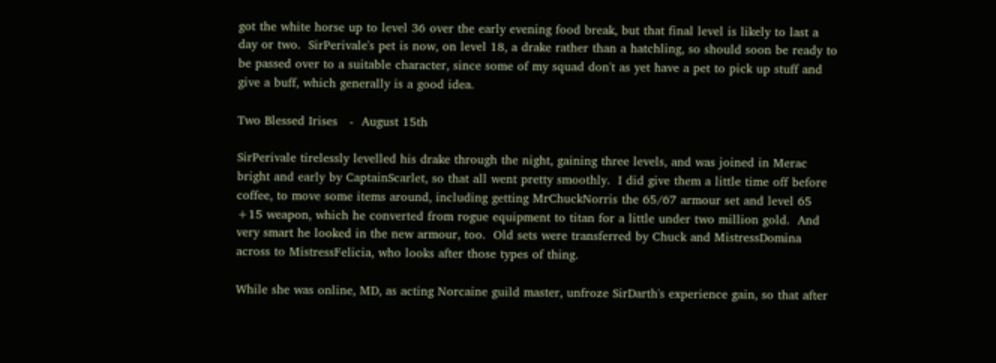got the white horse up to level 36 over the early evening food break, but that final level is likely to last a day or two.  SirPerivale's pet is now, on level 18, a drake rather than a hatchling, so should soon be ready to be passed over to a suitable character, since some of my squad don't as yet have a pet to pick up stuff and give a buff, which generally is a good idea.

Two Blessed Irises   -  August 15th

SirPerivale tirelessly levelled his drake through the night, gaining three levels, and was joined in Merac bright and early by CaptainScarlet, so that all went pretty smoothly.  I did give them a little time off before coffee, to move some items around, including getting MrChuckNorris the 65/67 armour set and level 65 +15 weapon, which he converted from rogue equipment to titan for a little under two million gold.  And very smart he looked in the new armour, too.  Old sets were transferred by Chuck and MistressDomina across to MistressFelicia, who looks after those types of thing.

While she was online, MD, as acting Norcaine guild master, unfroze SirDarth's experience gain, so that after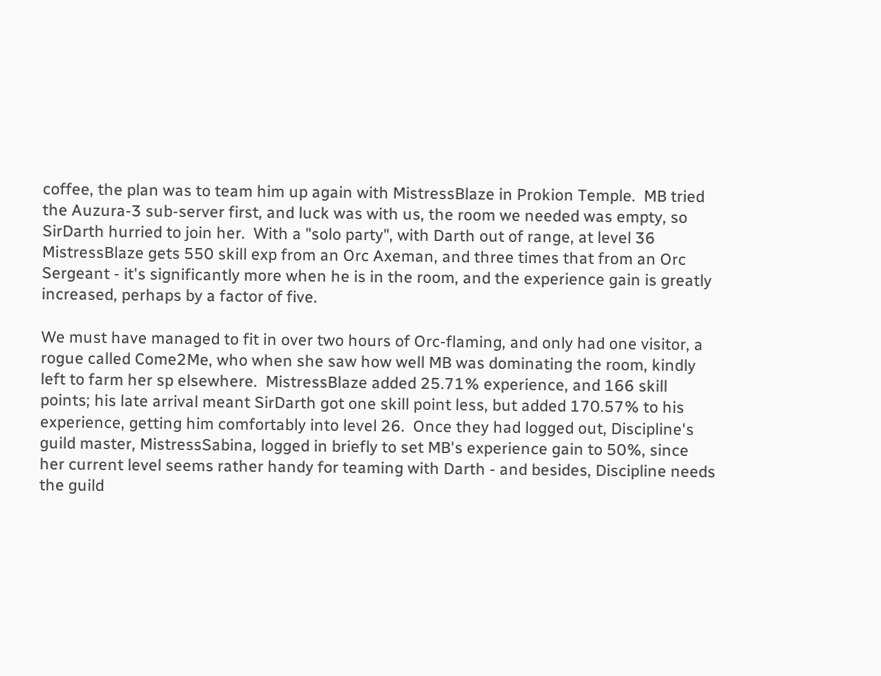coffee, the plan was to team him up again with MistressBlaze in Prokion Temple.  MB tried the Auzura-3 sub-server first, and luck was with us, the room we needed was empty, so SirDarth hurried to join her.  With a "solo party", with Darth out of range, at level 36 MistressBlaze gets 550 skill exp from an Orc Axeman, and three times that from an Orc Sergeant - it's significantly more when he is in the room, and the experience gain is greatly increased, perhaps by a factor of five.

We must have managed to fit in over two hours of Orc-flaming, and only had one visitor, a rogue called Come2Me, who when she saw how well MB was dominating the room, kindly left to farm her sp elsewhere.  MistressBlaze added 25.71% experience, and 166 skill points; his late arrival meant SirDarth got one skill point less, but added 170.57% to his experience, getting him comfortably into level 26.  Once they had logged out, Discipline's guild master, MistressSabina, logged in briefly to set MB's experience gain to 50%, since her current level seems rather handy for teaming with Darth - and besides, Discipline needs the guild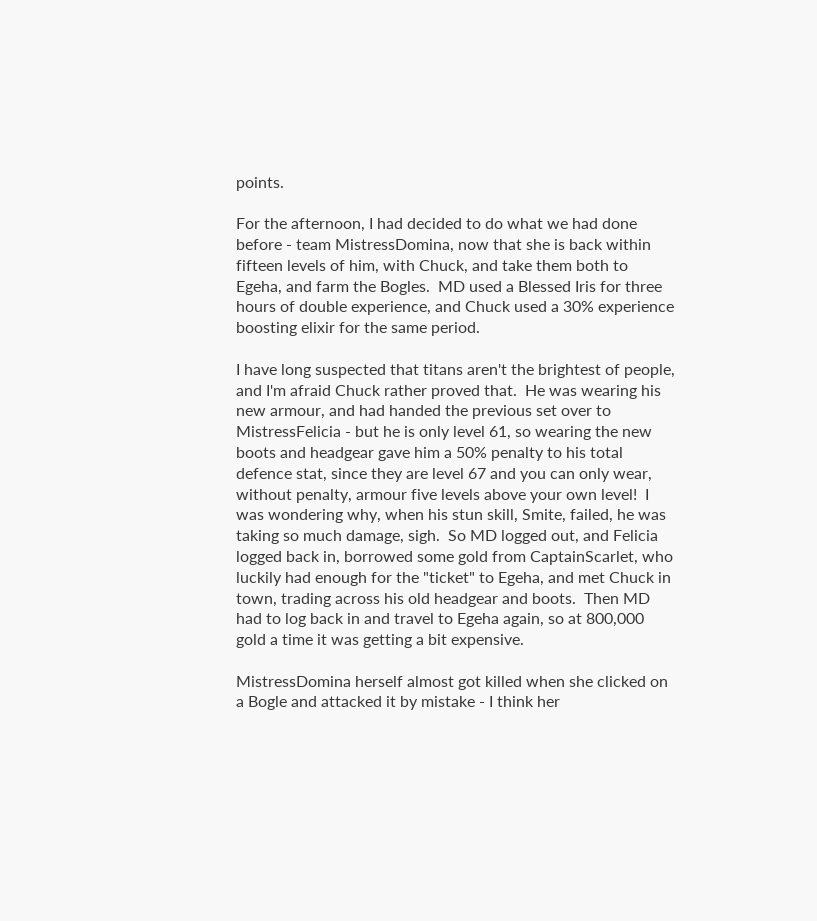points.

For the afternoon, I had decided to do what we had done before - team MistressDomina, now that she is back within fifteen levels of him, with Chuck, and take them both to Egeha, and farm the Bogles.  MD used a Blessed Iris for three hours of double experience, and Chuck used a 30% experience boosting elixir for the same period.

I have long suspected that titans aren't the brightest of people, and I'm afraid Chuck rather proved that.  He was wearing his new armour, and had handed the previous set over to MistressFelicia - but he is only level 61, so wearing the new boots and headgear gave him a 50% penalty to his total defence stat, since they are level 67 and you can only wear, without penalty, armour five levels above your own level!  I was wondering why, when his stun skill, Smite, failed, he was taking so much damage, sigh.  So MD logged out, and Felicia logged back in, borrowed some gold from CaptainScarlet, who luckily had enough for the "ticket" to Egeha, and met Chuck in town, trading across his old headgear and boots.  Then MD had to log back in and travel to Egeha again, so at 800,000 gold a time it was getting a bit expensive.

MistressDomina herself almost got killed when she clicked on a Bogle and attacked it by mistake - I think her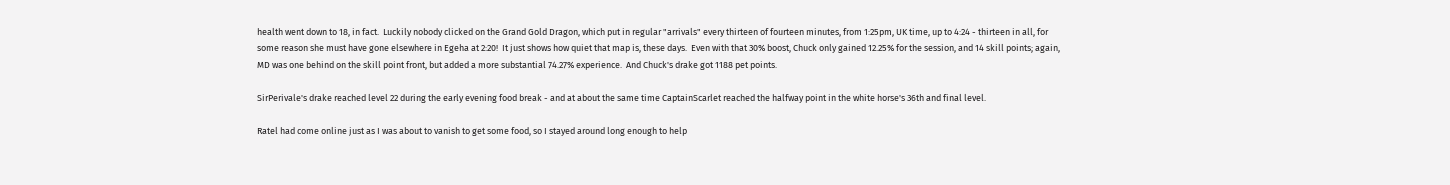health went down to 18, in fact.  Luckily nobody clicked on the Grand Gold Dragon, which put in regular "arrivals" every thirteen of fourteen minutes, from 1:25pm, UK time, up to 4:24 - thirteen in all, for some reason she must have gone elsewhere in Egeha at 2:20!  It just shows how quiet that map is, these days.  Even with that 30% boost, Chuck only gained 12.25% for the session, and 14 skill points; again, MD was one behind on the skill point front, but added a more substantial 74.27% experience.  And Chuck's drake got 1188 pet points.

SirPerivale's drake reached level 22 during the early evening food break - and at about the same time CaptainScarlet reached the halfway point in the white horse's 36th and final level.

Ratel had come online just as I was about to vanish to get some food, so I stayed around long enough to help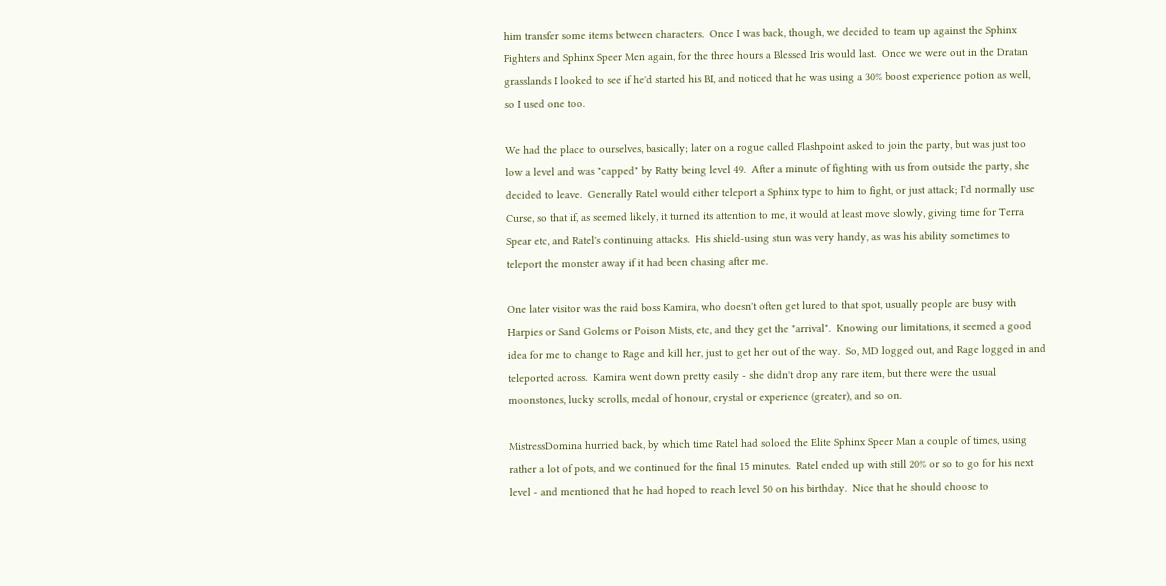him transfer some items between characters.  Once I was back, though, we decided to team up against the Sphinx Fighters and Sphinx Speer Men again, for the three hours a Blessed Iris would last.  Once we were out in the Dratan grasslands I looked to see if he'd started his BI, and noticed that he was using a 30% boost experience potion as well, so I used one too.

We had the place to ourselves, basically; later on a rogue called Flashpoint asked to join the party, but was just too low a level and was "capped" by Ratty being level 49.  After a minute of fighting with us from outside the party, she decided to leave.  Generally Ratel would either teleport a Sphinx type to him to fight, or just attack; I'd normally use Curse, so that if, as seemed likely, it turned its attention to me, it would at least move slowly, giving time for Terra Spear etc, and Ratel's continuing attacks.  His shield-using stun was very handy, as was his ability sometimes to teleport the monster away if it had been chasing after me.

One later visitor was the raid boss Kamira, who doesn't often get lured to that spot, usually people are busy with Harpies or Sand Golems or Poison Mists, etc, and they get the "arrival".  Knowing our limitations, it seemed a good idea for me to change to Rage and kill her, just to get her out of the way.  So, MD logged out, and Rage logged in and teleported across.  Kamira went down pretty easily - she didn't drop any rare item, but there were the usual moonstones, lucky scrolls, medal of honour, crystal or experience (greater), and so on.

MistressDomina hurried back, by which time Ratel had soloed the Elite Sphinx Speer Man a couple of times, using rather a lot of pots, and we continued for the final 15 minutes.  Ratel ended up with still 20% or so to go for his next level - and mentioned that he had hoped to reach level 50 on his birthday.  Nice that he should choose to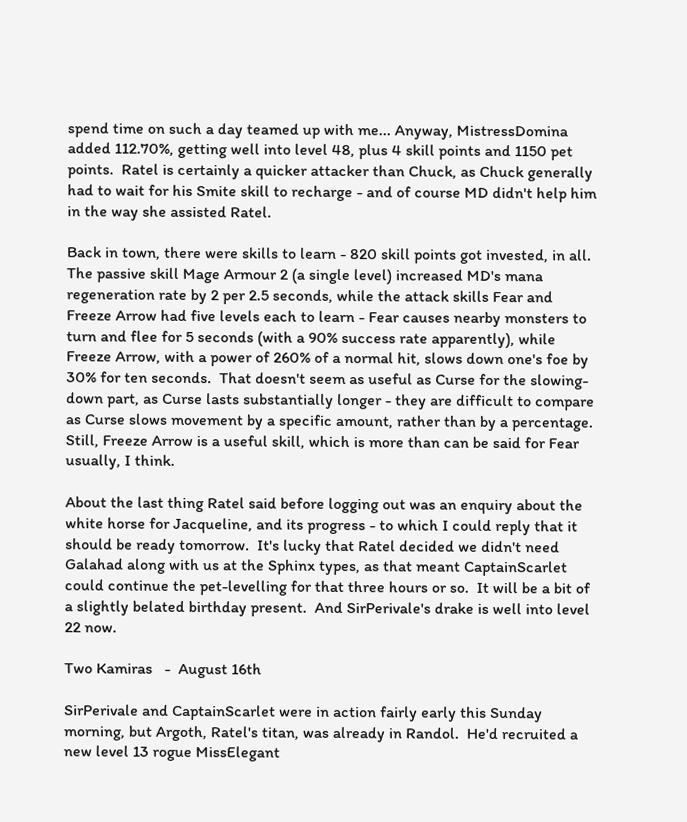spend time on such a day teamed up with me... Anyway, MistressDomina added 112.70%, getting well into level 48, plus 4 skill points and 1150 pet points.  Ratel is certainly a quicker attacker than Chuck, as Chuck generally had to wait for his Smite skill to recharge - and of course MD didn't help him in the way she assisted Ratel.

Back in town, there were skills to learn - 820 skill points got invested, in all.  The passive skill Mage Armour 2 (a single level) increased MD's mana regeneration rate by 2 per 2.5 seconds, while the attack skills Fear and Freeze Arrow had five levels each to learn - Fear causes nearby monsters to turn and flee for 5 seconds (with a 90% success rate apparently), while Freeze Arrow, with a power of 260% of a normal hit, slows down one's foe by 30% for ten seconds.  That doesn't seem as useful as Curse for the slowing-down part, as Curse lasts substantially longer - they are difficult to compare as Curse slows movement by a specific amount, rather than by a percentage.  Still, Freeze Arrow is a useful skill, which is more than can be said for Fear usually, I think.

About the last thing Ratel said before logging out was an enquiry about the white horse for Jacqueline, and its progress - to which I could reply that it should be ready tomorrow.  It's lucky that Ratel decided we didn't need Galahad along with us at the Sphinx types, as that meant CaptainScarlet could continue the pet-levelling for that three hours or so.  It will be a bit of a slightly belated birthday present.  And SirPerivale's drake is well into level 22 now.

Two Kamiras   -  August 16th

SirPerivale and CaptainScarlet were in action fairly early this Sunday morning, but Argoth, Ratel's titan, was already in Randol.  He'd recruited a new level 13 rogue MissElegant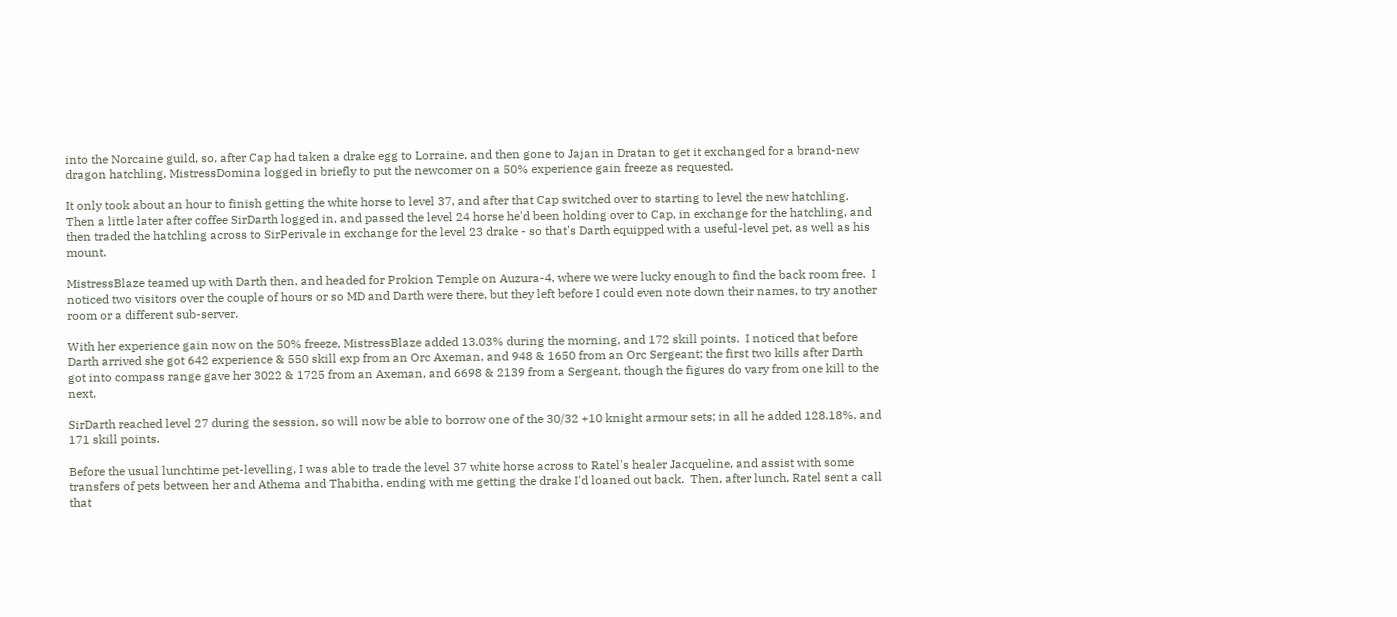into the Norcaine guild, so, after Cap had taken a drake egg to Lorraine, and then gone to Jajan in Dratan to get it exchanged for a brand-new dragon hatchling, MistressDomina logged in briefly to put the newcomer on a 50% experience gain freeze as requested.

It only took about an hour to finish getting the white horse to level 37, and after that Cap switched over to starting to level the new hatchling.  Then a little later after coffee SirDarth logged in, and passed the level 24 horse he'd been holding over to Cap, in exchange for the hatchling, and then traded the hatchling across to SirPerivale in exchange for the level 23 drake - so that's Darth equipped with a useful-level pet, as well as his mount.

MistressBlaze teamed up with Darth then, and headed for Prokion Temple on Auzura-4, where we were lucky enough to find the back room free.  I noticed two visitors over the couple of hours or so MD and Darth were there, but they left before I could even note down their names, to try another room or a different sub-server.

With her experience gain now on the 50% freeze, MistressBlaze added 13.03% during the morning, and 172 skill points.  I noticed that before Darth arrived she got 642 experience & 550 skill exp from an Orc Axeman, and 948 & 1650 from an Orc Sergeant; the first two kills after Darth got into compass range gave her 3022 & 1725 from an Axeman, and 6698 & 2139 from a Sergeant, though the figures do vary from one kill to the next.

SirDarth reached level 27 during the session, so will now be able to borrow one of the 30/32 +10 knight armour sets; in all he added 128.18%, and 171 skill points.

Before the usual lunchtime pet-levelling, I was able to trade the level 37 white horse across to Ratel's healer Jacqueline, and assist with some transfers of pets between her and Athema and Thabitha, ending with me getting the drake I'd loaned out back.  Then, after lunch, Ratel sent a call that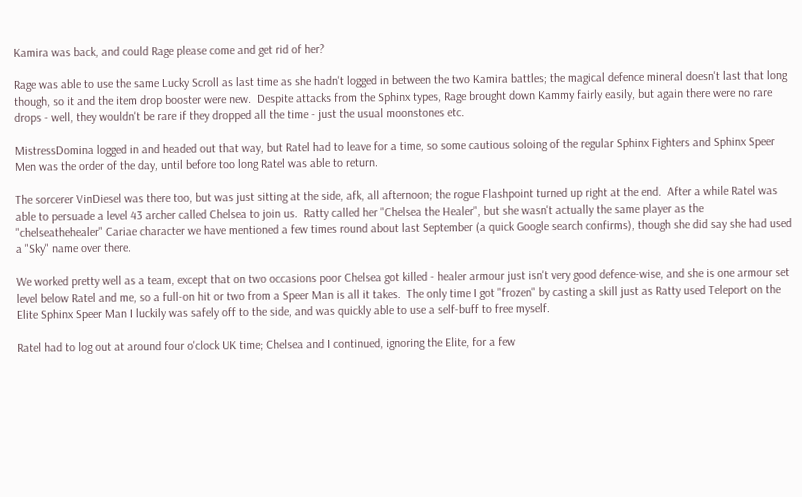Kamira was back, and could Rage please come and get rid of her?

Rage was able to use the same Lucky Scroll as last time as she hadn't logged in between the two Kamira battles; the magical defence mineral doesn't last that long though, so it and the item drop booster were new.  Despite attacks from the Sphinx types, Rage brought down Kammy fairly easily, but again there were no rare drops - well, they wouldn't be rare if they dropped all the time - just the usual moonstones etc.

MistressDomina logged in and headed out that way, but Ratel had to leave for a time, so some cautious soloing of the regular Sphinx Fighters and Sphinx Speer Men was the order of the day, until before too long Ratel was able to return.

The sorcerer VinDiesel was there too, but was just sitting at the side, afk, all afternoon; the rogue Flashpoint turned up right at the end.  After a while Ratel was able to persuade a level 43 archer called Chelsea to join us.  Ratty called her "Chelsea the Healer", but she wasn't actually the same player as the "chelseathehealer" Cariae character we have mentioned a few times round about last September (a quick Google search confirms), though she did say she had used a "Sky" name over there.

We worked pretty well as a team, except that on two occasions poor Chelsea got killed - healer armour just isn't very good defence-wise, and she is one armour set level below Ratel and me, so a full-on hit or two from a Speer Man is all it takes.  The only time I got "frozen" by casting a skill just as Ratty used Teleport on the Elite Sphinx Speer Man I luckily was safely off to the side, and was quickly able to use a self-buff to free myself.

Ratel had to log out at around four o'clock UK time; Chelsea and I continued, ignoring the Elite, for a few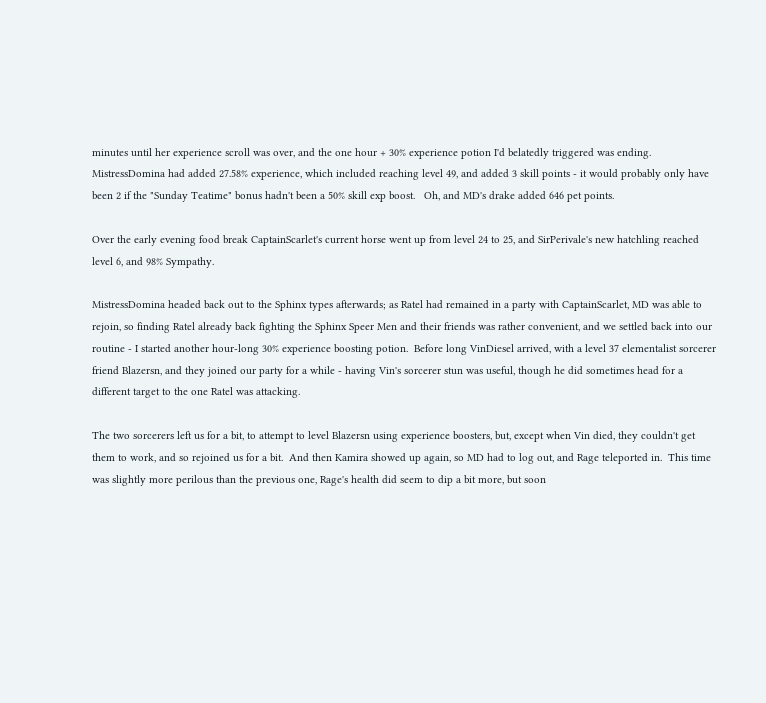minutes until her experience scroll was over, and the one hour + 30% experience potion I'd belatedly triggered was ending.  MistressDomina had added 27.58% experience, which included reaching level 49, and added 3 skill points - it would probably only have been 2 if the "Sunday Teatime" bonus hadn't been a 50% skill exp boost.   Oh, and MD's drake added 646 pet points.

Over the early evening food break CaptainScarlet's current horse went up from level 24 to 25, and SirPerivale's new hatchling reached level 6, and 98% Sympathy.

MistressDomina headed back out to the Sphinx types afterwards; as Ratel had remained in a party with CaptainScarlet, MD was able to rejoin, so finding Ratel already back fighting the Sphinx Speer Men and their friends was rather convenient, and we settled back into our routine - I started another hour-long 30% experience boosting potion.  Before long VinDiesel arrived, with a level 37 elementalist sorcerer friend Blazersn, and they joined our party for a while - having Vin's sorcerer stun was useful, though he did sometimes head for a different target to the one Ratel was attacking.

The two sorcerers left us for a bit, to attempt to level Blazersn using experience boosters, but, except when Vin died, they couldn't get them to work, and so rejoined us for a bit.  And then Kamira showed up again, so MD had to log out, and Rage teleported in.  This time was slightly more perilous than the previous one, Rage's health did seem to dip a bit more, but soon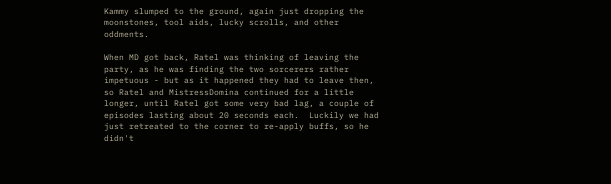Kammy slumped to the ground, again just dropping the moonstones, tool aids, lucky scrolls, and other oddments.

When MD got back, Ratel was thinking of leaving the party, as he was finding the two sorcerers rather impetuous - but as it happened they had to leave then, so Ratel and MistressDomina continued for a little longer, until Ratel got some very bad lag, a couple of episodes lasting about 20 seconds each.  Luckily we had just retreated to the corner to re-apply buffs, so he didn't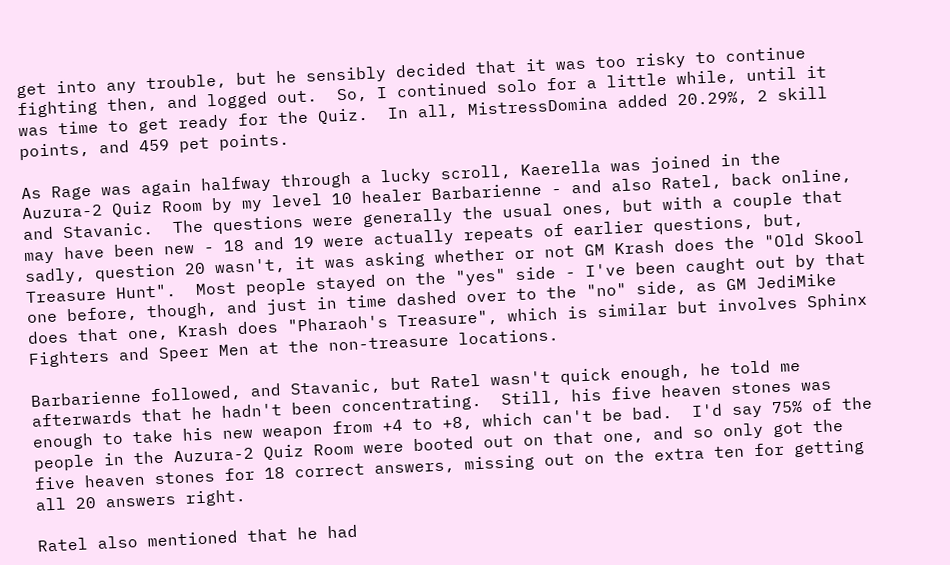get into any trouble, but he sensibly decided that it was too risky to continue fighting then, and logged out.  So, I continued solo for a little while, until it was time to get ready for the Quiz.  In all, MistressDomina added 20.29%, 2 skill points, and 459 pet points.

As Rage was again halfway through a lucky scroll, Kaerella was joined in the Auzura-2 Quiz Room by my level 10 healer Barbarienne - and also Ratel, back online, and Stavanic.  The questions were generally the usual ones, but with a couple that may have been new - 18 and 19 were actually repeats of earlier questions, but, sadly, question 20 wasn't, it was asking whether or not GM Krash does the "Old Skool Treasure Hunt".  Most people stayed on the "yes" side - I've been caught out by that one before, though, and just in time dashed over to the "no" side, as GM JediMike does that one, Krash does "Pharaoh's Treasure", which is similar but involves Sphinx Fighters and Speer Men at the non-treasure locations.

Barbarienne followed, and Stavanic, but Ratel wasn't quick enough, he told me afterwards that he hadn't been concentrating.  Still, his five heaven stones was enough to take his new weapon from +4 to +8, which can't be bad.  I'd say 75% of the people in the Auzura-2 Quiz Room were booted out on that one, and so only got the five heaven stones for 18 correct answers, missing out on the extra ten for getting all 20 answers right.

Ratel also mentioned that he had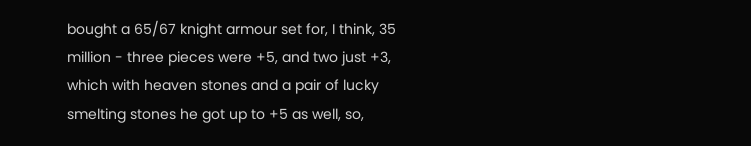bought a 65/67 knight armour set for, I think, 35 million - three pieces were +5, and two just +3, which with heaven stones and a pair of lucky smelting stones he got up to +5 as well, so,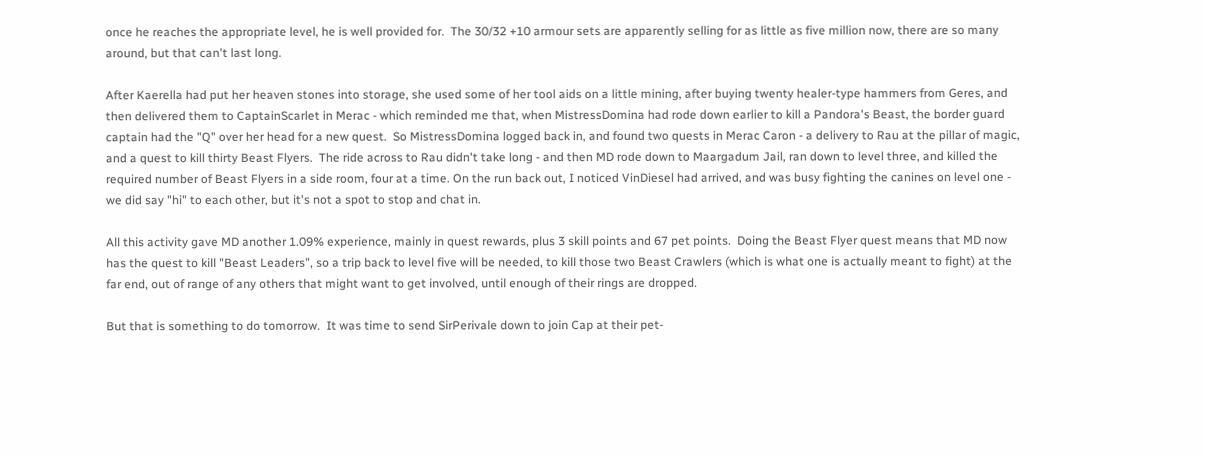once he reaches the appropriate level, he is well provided for.  The 30/32 +10 armour sets are apparently selling for as little as five million now, there are so many around, but that can't last long.

After Kaerella had put her heaven stones into storage, she used some of her tool aids on a little mining, after buying twenty healer-type hammers from Geres, and then delivered them to CaptainScarlet in Merac - which reminded me that, when MistressDomina had rode down earlier to kill a Pandora's Beast, the border guard captain had the "Q" over her head for a new quest.  So MistressDomina logged back in, and found two quests in Merac Caron - a delivery to Rau at the pillar of magic, and a quest to kill thirty Beast Flyers.  The ride across to Rau didn't take long - and then MD rode down to Maargadum Jail, ran down to level three, and killed the required number of Beast Flyers in a side room, four at a time. On the run back out, I noticed VinDiesel had arrived, and was busy fighting the canines on level one - we did say "hi" to each other, but it's not a spot to stop and chat in.

All this activity gave MD another 1.09% experience, mainly in quest rewards, plus 3 skill points and 67 pet points.  Doing the Beast Flyer quest means that MD now has the quest to kill "Beast Leaders", so a trip back to level five will be needed, to kill those two Beast Crawlers (which is what one is actually meant to fight) at the far end, out of range of any others that might want to get involved, until enough of their rings are dropped.

But that is something to do tomorrow.  It was time to send SirPerivale down to join Cap at their pet-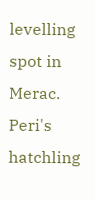levelling spot in Merac.  Peri's hatchling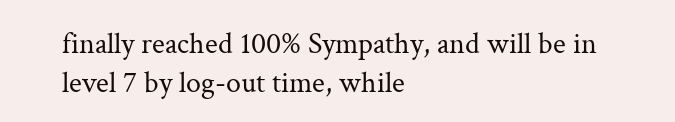finally reached 100% Sympathy, and will be in level 7 by log-out time, while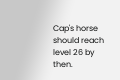Cap's horse should reach level 26 by then.